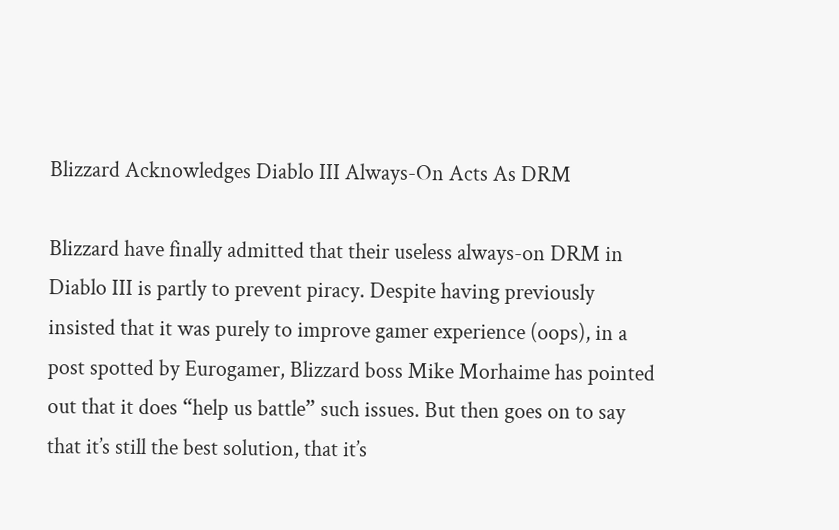Blizzard Acknowledges Diablo III Always-On Acts As DRM

Blizzard have finally admitted that their useless always-on DRM in Diablo III is partly to prevent piracy. Despite having previously insisted that it was purely to improve gamer experience (oops), in a post spotted by Eurogamer, Blizzard boss Mike Morhaime has pointed out that it does “help us battle” such issues. But then goes on to say that it’s still the best solution, that it’s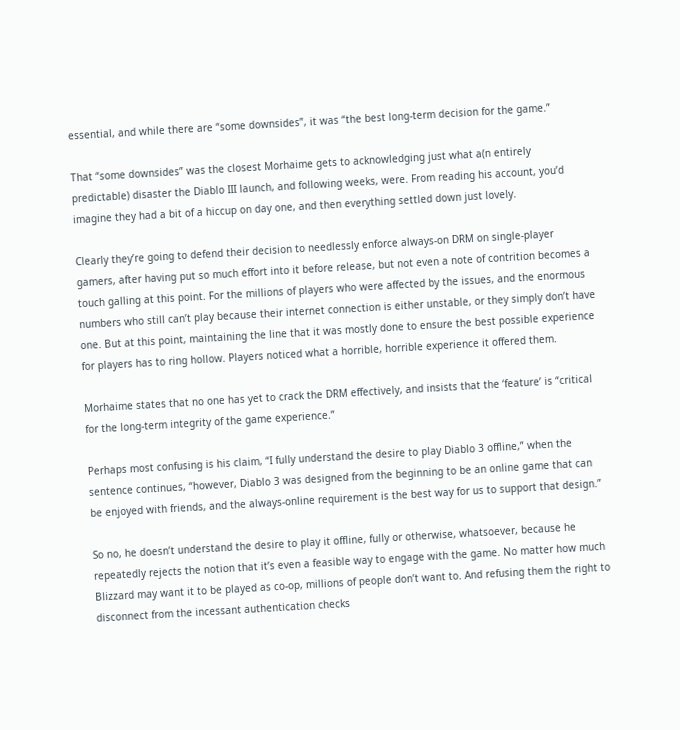essential, and while there are “some downsides”, it was “the best long-term decision for the game.”

That “some downsides” was the closest Morhaime gets to acknowledging just what a(n entirely predictable) disaster the Diablo III launch, and following weeks, were. From reading his account, you’d imagine they had a bit of a hiccup on day one, and then everything settled down just lovely.

Clearly they’re going to defend their decision to needlessly enforce always-on DRM on single-player gamers, after having put so much effort into it before release, but not even a note of contrition becomes a touch galling at this point. For the millions of players who were affected by the issues, and the enormous numbers who still can’t play because their internet connection is either unstable, or they simply don’t have one. But at this point, maintaining the line that it was mostly done to ensure the best possible experience for players has to ring hollow. Players noticed what a horrible, horrible experience it offered them.

Morhaime states that no one has yet to crack the DRM effectively, and insists that the ‘feature’ is “critical for the long-term integrity of the game experience.”

Perhaps most confusing is his claim, “I fully understand the desire to play Diablo 3 offline,” when the sentence continues, “however, Diablo 3 was designed from the beginning to be an online game that can be enjoyed with friends, and the always-online requirement is the best way for us to support that design.”

So no, he doesn’t understand the desire to play it offline, fully or otherwise, whatsoever, because he repeatedly rejects the notion that it’s even a feasible way to engage with the game. No matter how much Blizzard may want it to be played as co-op, millions of people don’t want to. And refusing them the right to disconnect from the incessant authentication checks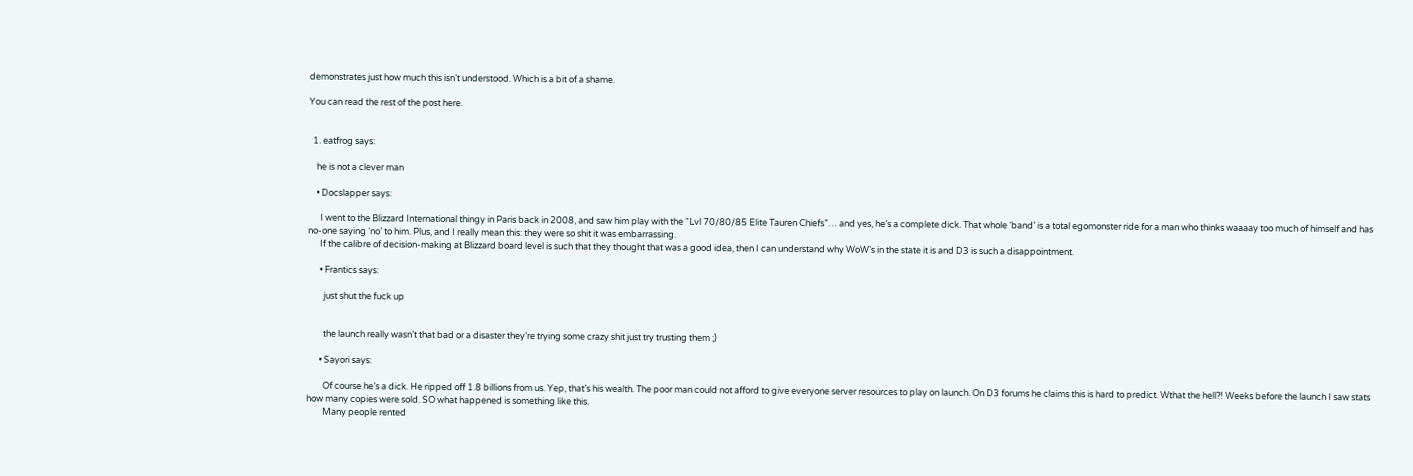demonstrates just how much this isn’t understood. Which is a bit of a shame.

You can read the rest of the post here.


  1. eatfrog says:

    he is not a clever man

    • Docslapper says:

      I went to the Blizzard International thingy in Paris back in 2008, and saw him play with the “Lvl 70/80/85 Elite Tauren Chiefs”… and yes, he’s a complete dick. That whole ‘band’ is a total egomonster ride for a man who thinks waaaay too much of himself and has no-one saying ‘no’ to him. Plus, and I really mean this: they were so shit it was embarrassing.
      If the calibre of decision-making at Blizzard board level is such that they thought that was a good idea, then I can understand why WoW’s in the state it is and D3 is such a disappointment.

      • Frantics says:

        just shut the fuck up


        the launch really wasn’t that bad or a disaster they’re trying some crazy shit just try trusting them ;)

      • Sayori says:

        Of course he’s a dick. He ripped off 1.8 billions from us. Yep, that’s his wealth. The poor man could not afford to give everyone server resources to play on launch. On D3 forums he claims this is hard to predict. Wthat the hell?! Weeks before the launch I saw stats how many copies were sold. SO what happened is something like this.
        Many people rented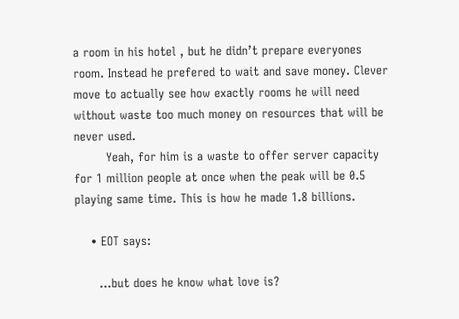a room in his hotel , but he didn’t prepare everyones room. Instead he prefered to wait and save money. Clever move to actually see how exactly rooms he will need without waste too much money on resources that will be never used.
        Yeah, for him is a waste to offer server capacity for 1 million people at once when the peak will be 0.5 playing same time. This is how he made 1.8 billions.

    • EOT says:

      …but does he know what love is?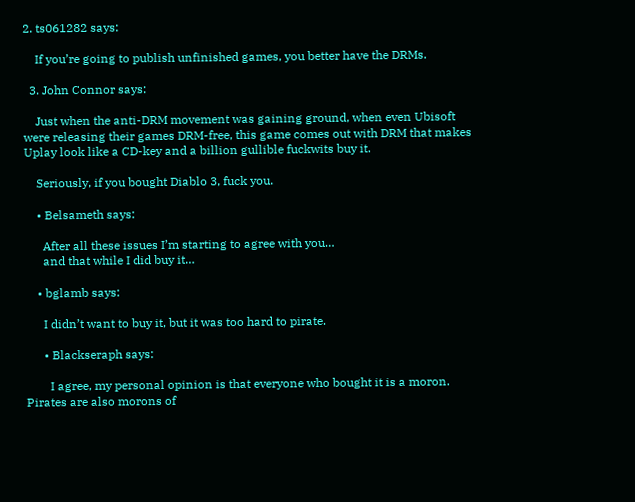2. ts061282 says:

    If you’re going to publish unfinished games, you better have the DRMs.

  3. John Connor says:

    Just when the anti-DRM movement was gaining ground, when even Ubisoft were releasing their games DRM-free, this game comes out with DRM that makes Uplay look like a CD-key and a billion gullible fuckwits buy it.

    Seriously, if you bought Diablo 3, fuck you.

    • Belsameth says:

      After all these issues I’m starting to agree with you…
      and that while I did buy it…

    • bglamb says:

      I didn’t want to buy it, but it was too hard to pirate.

      • Blackseraph says:

        I agree, my personal opinion is that everyone who bought it is a moron. Pirates are also morons of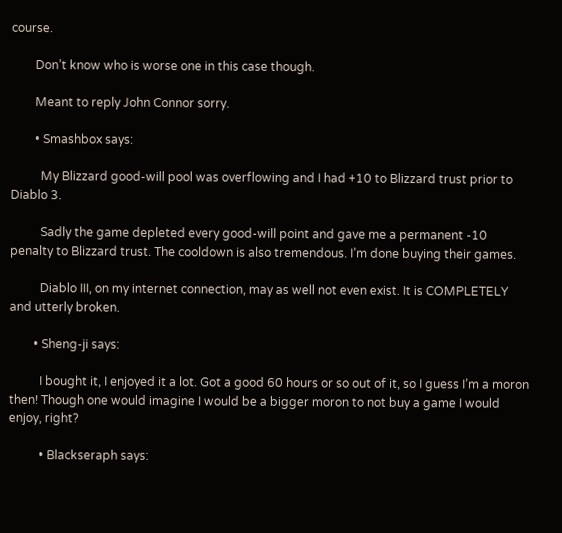course.

        Don’t know who is worse one in this case though.

        Meant to reply John Connor sorry.

        • Smashbox says:

          My Blizzard good-will pool was overflowing and I had +10 to Blizzard trust prior to Diablo 3.

          Sadly the game depleted every good-will point and gave me a permanent -10 penalty to Blizzard trust. The cooldown is also tremendous. I’m done buying their games.

          Diablo III, on my internet connection, may as well not even exist. It is COMPLETELY and utterly broken.

        • Sheng-ji says:

          I bought it, I enjoyed it a lot. Got a good 60 hours or so out of it, so I guess I’m a moron then! Though one would imagine I would be a bigger moron to not buy a game I would enjoy, right?

          • Blackseraph says: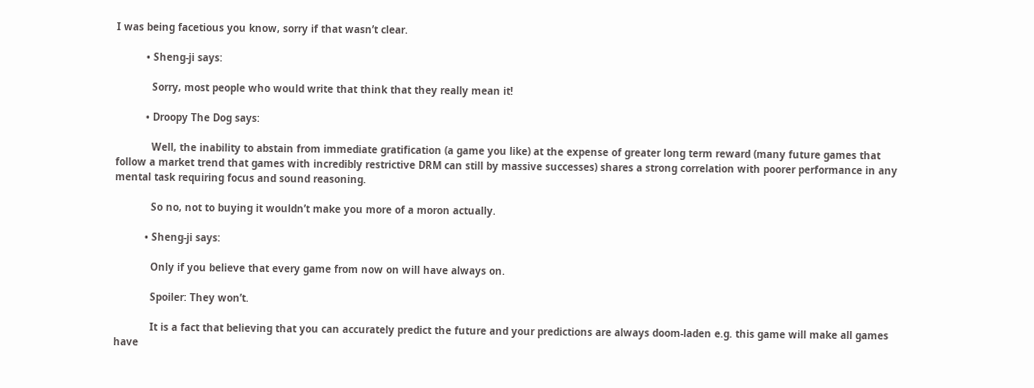I was being facetious you know, sorry if that wasn’t clear.

          • Sheng-ji says:

            Sorry, most people who would write that think that they really mean it!

          • Droopy The Dog says:

            Well, the inability to abstain from immediate gratification (a game you like) at the expense of greater long term reward (many future games that follow a market trend that games with incredibly restrictive DRM can still by massive successes) shares a strong correlation with poorer performance in any mental task requiring focus and sound reasoning.

            So no, not to buying it wouldn’t make you more of a moron actually.

          • Sheng-ji says:

            Only if you believe that every game from now on will have always on.

            Spoiler: They won’t.

            It is a fact that believing that you can accurately predict the future and your predictions are always doom-laden e.g. this game will make all games have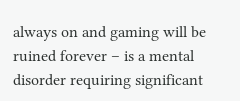always on and gaming will be ruined forever – is a mental disorder requiring significant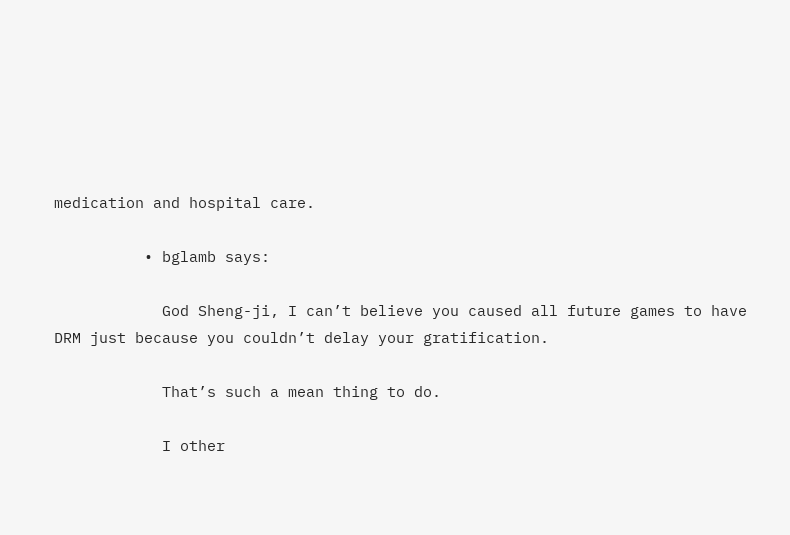medication and hospital care.

          • bglamb says:

            God Sheng-ji, I can’t believe you caused all future games to have DRM just because you couldn’t delay your gratification.

            That’s such a mean thing to do.

            I other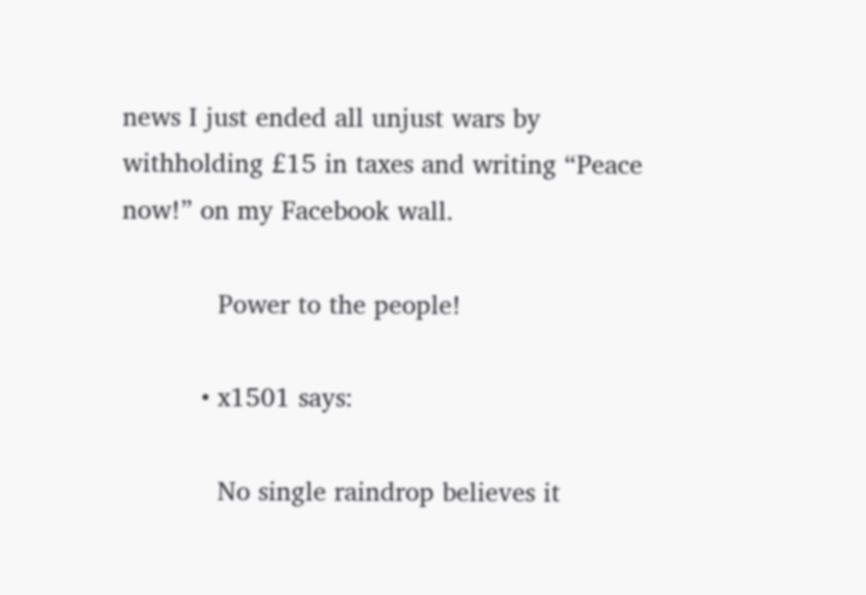news I just ended all unjust wars by withholding £15 in taxes and writing “Peace now!” on my Facebook wall.

            Power to the people!

          • x1501 says:

            No single raindrop believes it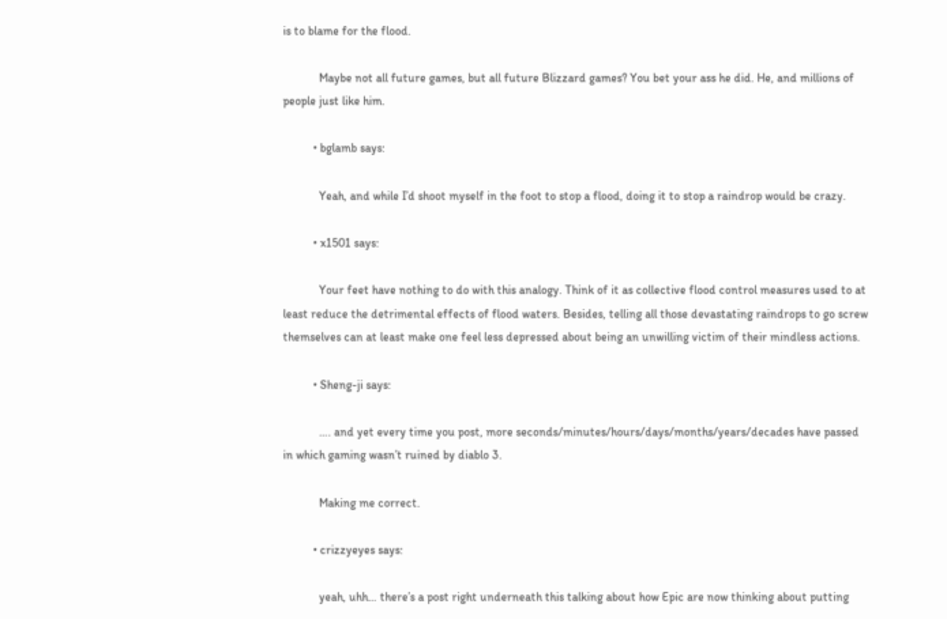is to blame for the flood.

            Maybe not all future games, but all future Blizzard games? You bet your ass he did. He, and millions of people just like him.

          • bglamb says:

            Yeah, and while I’d shoot myself in the foot to stop a flood, doing it to stop a raindrop would be crazy.

          • x1501 says:

            Your feet have nothing to do with this analogy. Think of it as collective flood control measures used to at least reduce the detrimental effects of flood waters. Besides, telling all those devastating raindrops to go screw themselves can at least make one feel less depressed about being an unwilling victim of their mindless actions.

          • Sheng-ji says:

            …. and yet every time you post, more seconds/minutes/hours/days/months/years/decades have passed in which gaming wasn’t ruined by diablo 3.

            Making me correct.

          • crizzyeyes says:

            yeah, uhh… there’s a post right underneath this talking about how Epic are now thinking about putting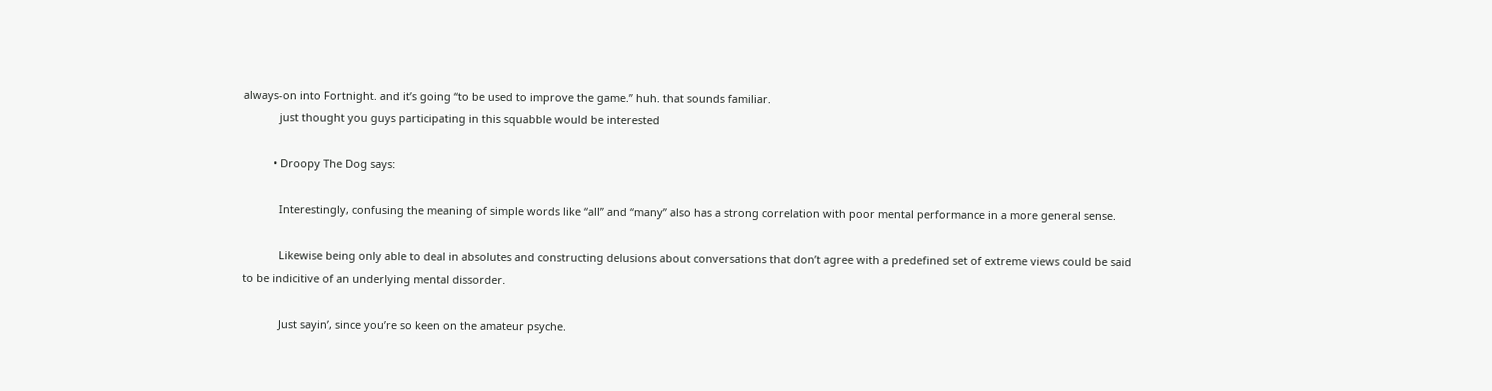always-on into Fortnight. and it’s going “to be used to improve the game.” huh. that sounds familiar.
            just thought you guys participating in this squabble would be interested

          • Droopy The Dog says:

            Interestingly, confusing the meaning of simple words like “all” and “many” also has a strong correlation with poor mental performance in a more general sense.

            Likewise being only able to deal in absolutes and constructing delusions about conversations that don’t agree with a predefined set of extreme views could be said to be indicitive of an underlying mental dissorder.

            Just sayin’, since you’re so keen on the amateur psyche.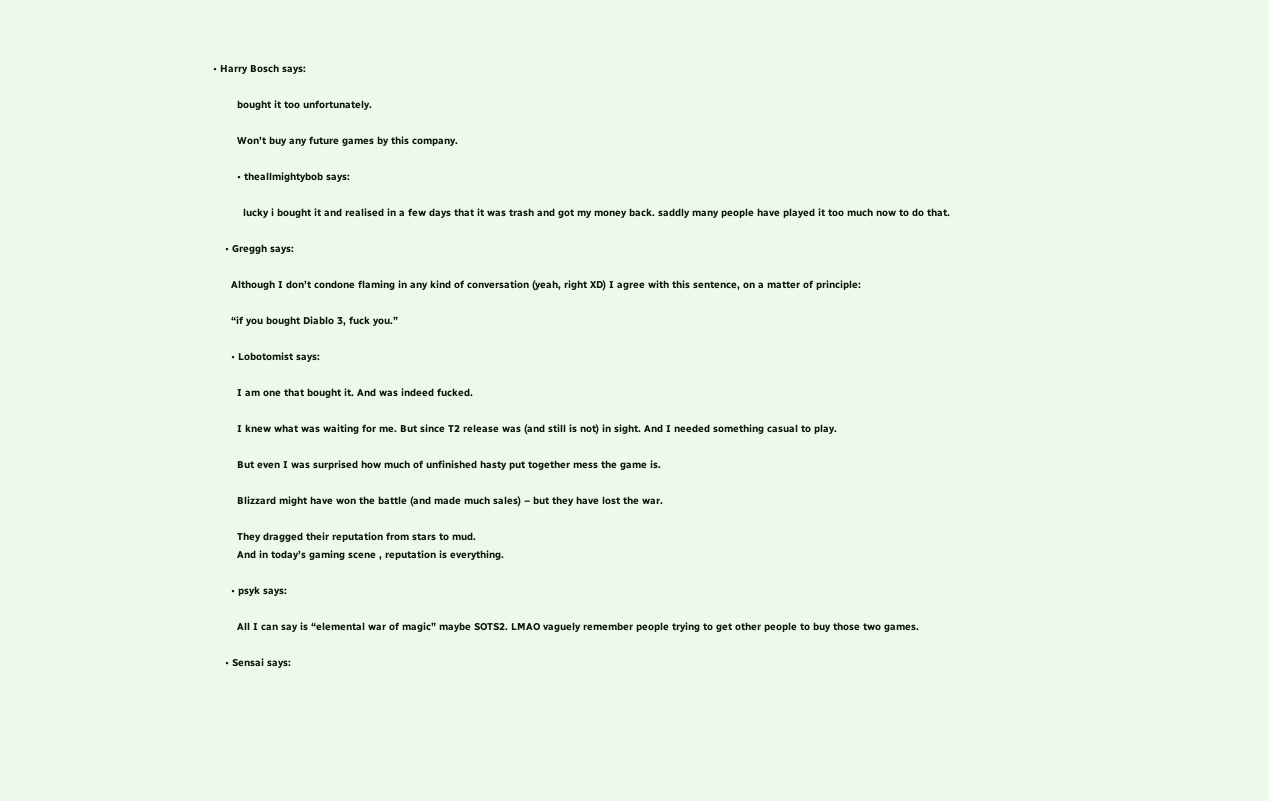• Harry Bosch says:

        bought it too unfortunately.

        Won’t buy any future games by this company.

        • theallmightybob says:

          lucky i bought it and realised in a few days that it was trash and got my money back. saddly many people have played it too much now to do that.

    • Greggh says:

      Although I don’t condone flaming in any kind of conversation (yeah, right XD) I agree with this sentence, on a matter of principle:

      “if you bought Diablo 3, fuck you.”

      • Lobotomist says:

        I am one that bought it. And was indeed fucked.

        I knew what was waiting for me. But since T2 release was (and still is not) in sight. And I needed something casual to play.

        But even I was surprised how much of unfinished hasty put together mess the game is.

        Blizzard might have won the battle (and made much sales) – but they have lost the war.

        They dragged their reputation from stars to mud.
        And in today’s gaming scene , reputation is everything.

      • psyk says:

        All I can say is “elemental war of magic” maybe SOTS2. LMAO vaguely remember people trying to get other people to buy those two games.

    • Sensai says: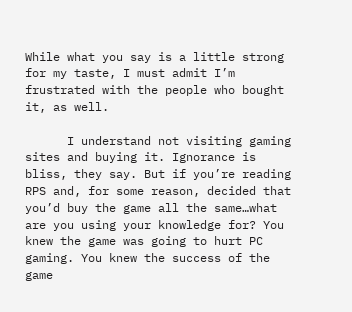While what you say is a little strong for my taste, I must admit I’m frustrated with the people who bought it, as well.

      I understand not visiting gaming sites and buying it. Ignorance is bliss, they say. But if you’re reading RPS and, for some reason, decided that you’d buy the game all the same…what are you using your knowledge for? You knew the game was going to hurt PC gaming. You knew the success of the game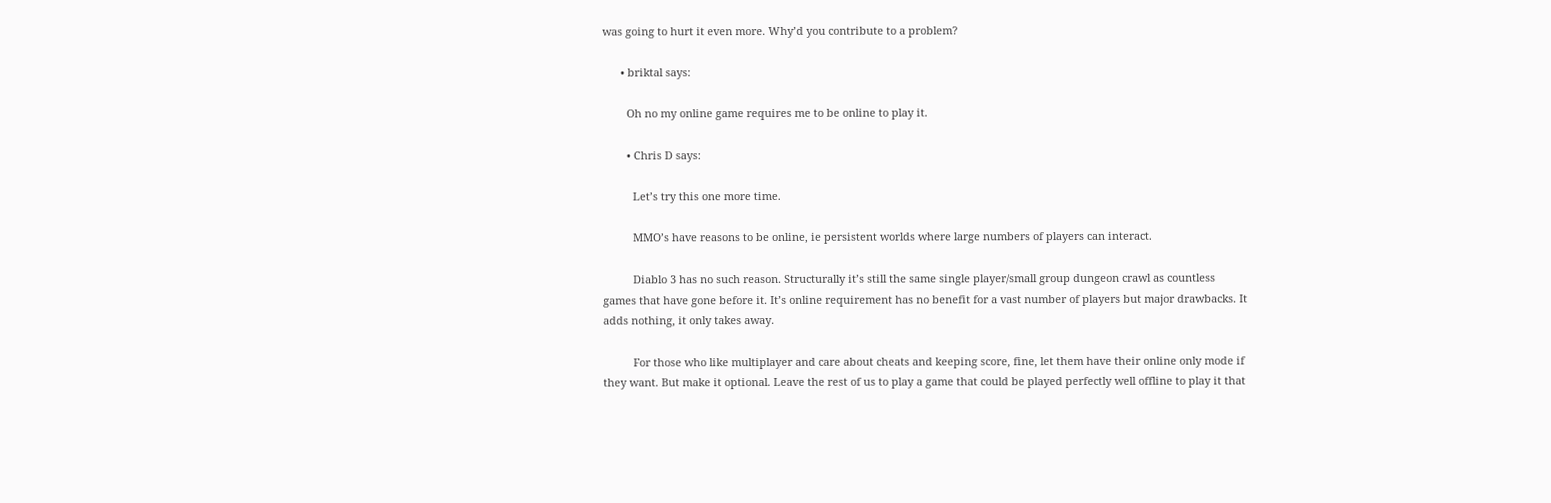was going to hurt it even more. Why’d you contribute to a problem?

      • briktal says:

        Oh no my online game requires me to be online to play it.

        • Chris D says:

          Let’s try this one more time.

          MMO’s have reasons to be online, ie persistent worlds where large numbers of players can interact.

          Diablo 3 has no such reason. Structurally it’s still the same single player/small group dungeon crawl as countless games that have gone before it. It’s online requirement has no benefit for a vast number of players but major drawbacks. It adds nothing, it only takes away.

          For those who like multiplayer and care about cheats and keeping score, fine, let them have their online only mode if they want. But make it optional. Leave the rest of us to play a game that could be played perfectly well offline to play it that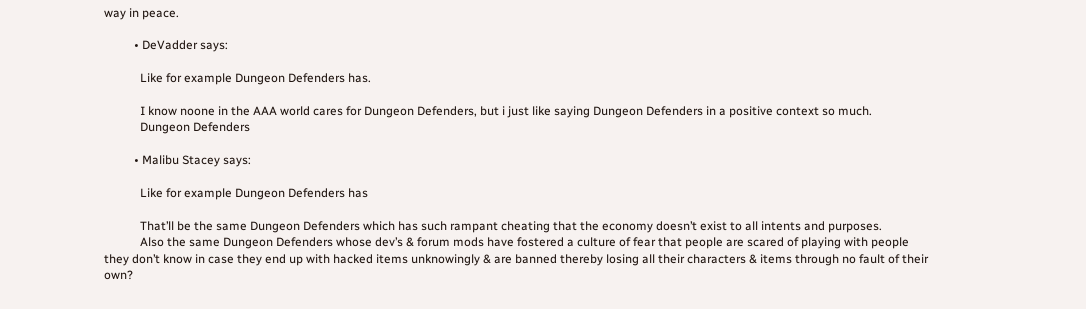way in peace.

          • DeVadder says:

            Like for example Dungeon Defenders has.

            I know noone in the AAA world cares for Dungeon Defenders, but i just like saying Dungeon Defenders in a positive context so much.
            Dungeon Defenders

          • Malibu Stacey says:

            Like for example Dungeon Defenders has

            That’ll be the same Dungeon Defenders which has such rampant cheating that the economy doesn’t exist to all intents and purposes.
            Also the same Dungeon Defenders whose dev’s & forum mods have fostered a culture of fear that people are scared of playing with people they don’t know in case they end up with hacked items unknowingly & are banned thereby losing all their characters & items through no fault of their own?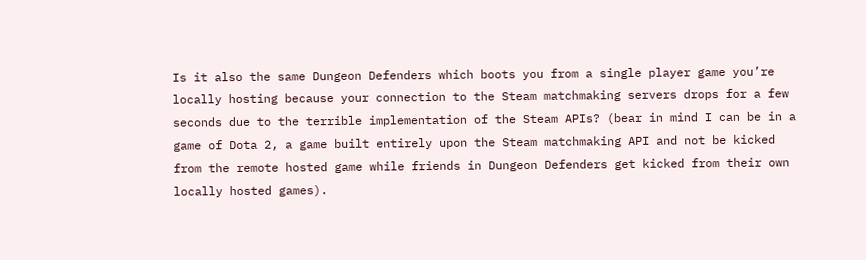Is it also the same Dungeon Defenders which boots you from a single player game you’re locally hosting because your connection to the Steam matchmaking servers drops for a few seconds due to the terrible implementation of the Steam APIs? (bear in mind I can be in a game of Dota 2, a game built entirely upon the Steam matchmaking API and not be kicked from the remote hosted game while friends in Dungeon Defenders get kicked from their own locally hosted games).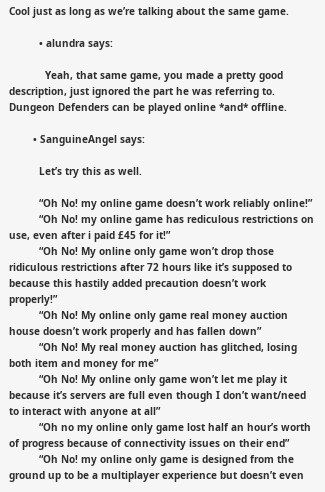Cool just as long as we’re talking about the same game.

          • alundra says:

            Yeah, that same game, you made a pretty good description, just ignored the part he was referring to. Dungeon Defenders can be played online *and* offline.

        • SanguineAngel says:

          Let’s try this as well.

          “Oh No! my online game doesn’t work reliably online!”
          “Oh No! my online game has rediculous restrictions on use, even after i paid £45 for it!”
          “Oh No! My online only game won’t drop those ridiculous restrictions after 72 hours like it’s supposed to because this hastily added precaution doesn’t work properly!”
          “Oh No! My online only game real money auction house doesn’t work properly and has fallen down”
          “Oh No! My real money auction has glitched, losing both item and money for me”
          “Oh No! My online only game won’t let me play it because it’s servers are full even though I don’t want/need to interact with anyone at all”
          “Oh no my online only game lost half an hour’s worth of progress because of connectivity issues on their end”
          “Oh No! my online only game is designed from the ground up to be a multiplayer experience but doesn’t even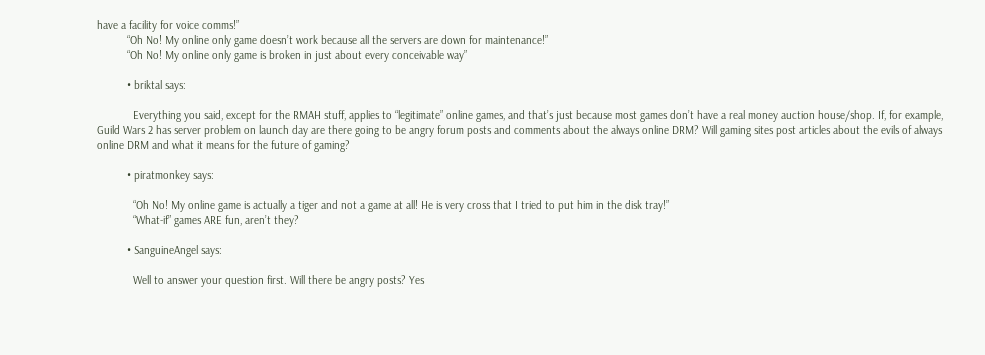have a facility for voice comms!”
          “Oh No! My online only game doesn’t work because all the servers are down for maintenance!”
          “Oh No! My online only game is broken in just about every conceivable way”

          • briktal says:

            Everything you said, except for the RMAH stuff, applies to “legitimate” online games, and that’s just because most games don’t have a real money auction house/shop. If, for example, Guild Wars 2 has server problem on launch day are there going to be angry forum posts and comments about the always online DRM? Will gaming sites post articles about the evils of always online DRM and what it means for the future of gaming?

          • piratmonkey says:

            “Oh No! My online game is actually a tiger and not a game at all! He is very cross that I tried to put him in the disk tray!”
            “What-if” games ARE fun, aren’t they?

          • SanguineAngel says:

            Well to answer your question first. Will there be angry posts? Yes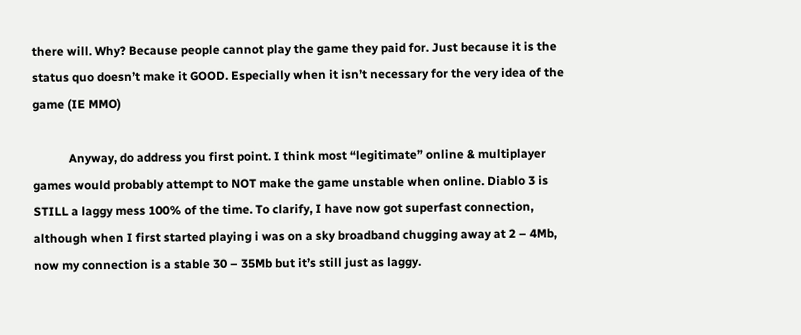there will. Why? Because people cannot play the game they paid for. Just because it is the status quo doesn’t make it GOOD. Especially when it isn’t necessary for the very idea of the game (IE MMO)

            Anyway, do address you first point. I think most “legitimate” online & multiplayer games would probably attempt to NOT make the game unstable when online. Diablo 3 is STILL a laggy mess 100% of the time. To clarify, I have now got superfast connection, although when I first started playing i was on a sky broadband chugging away at 2 – 4Mb, now my connection is a stable 30 – 35Mb but it’s still just as laggy.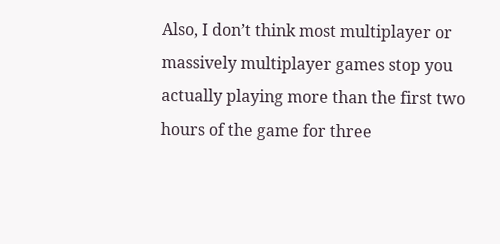Also, I don’t think most multiplayer or massively multiplayer games stop you actually playing more than the first two hours of the game for three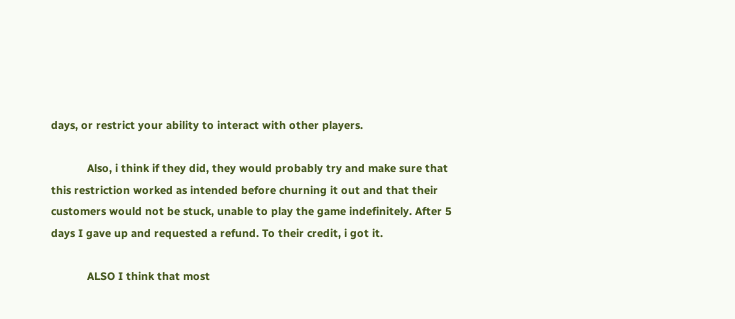days, or restrict your ability to interact with other players.

            Also, i think if they did, they would probably try and make sure that this restriction worked as intended before churning it out and that their customers would not be stuck, unable to play the game indefinitely. After 5 days I gave up and requested a refund. To their credit, i got it.

            ALSO I think that most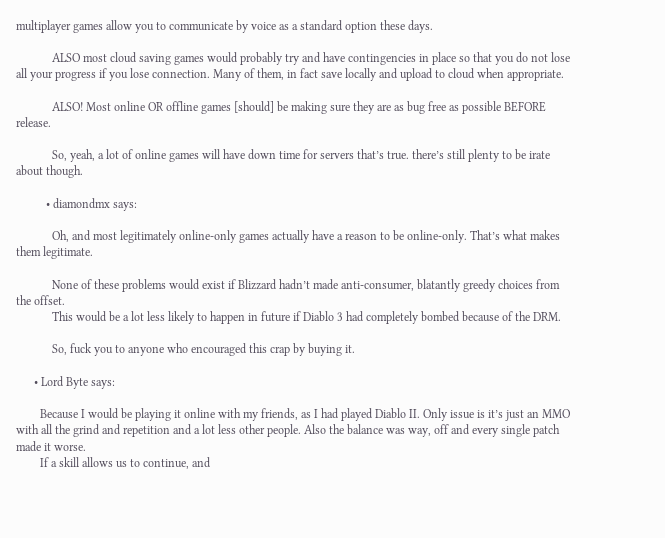multiplayer games allow you to communicate by voice as a standard option these days.

            ALSO most cloud saving games would probably try and have contingencies in place so that you do not lose all your progress if you lose connection. Many of them, in fact save locally and upload to cloud when appropriate.

            ALSO! Most online OR offline games [should] be making sure they are as bug free as possible BEFORE release.

            So, yeah, a lot of online games will have down time for servers that’s true. there’s still plenty to be irate about though.

          • diamondmx says:

            Oh, and most legitimately online-only games actually have a reason to be online-only. That’s what makes them legitimate.

            None of these problems would exist if Blizzard hadn’t made anti-consumer, blatantly greedy choices from the offset.
            This would be a lot less likely to happen in future if Diablo 3 had completely bombed because of the DRM.

            So, fuck you to anyone who encouraged this crap by buying it.

      • Lord Byte says:

        Because I would be playing it online with my friends, as I had played Diablo II. Only issue is it’s just an MMO with all the grind and repetition and a lot less other people. Also the balance was way, off and every single patch made it worse.
        If a skill allows us to continue, and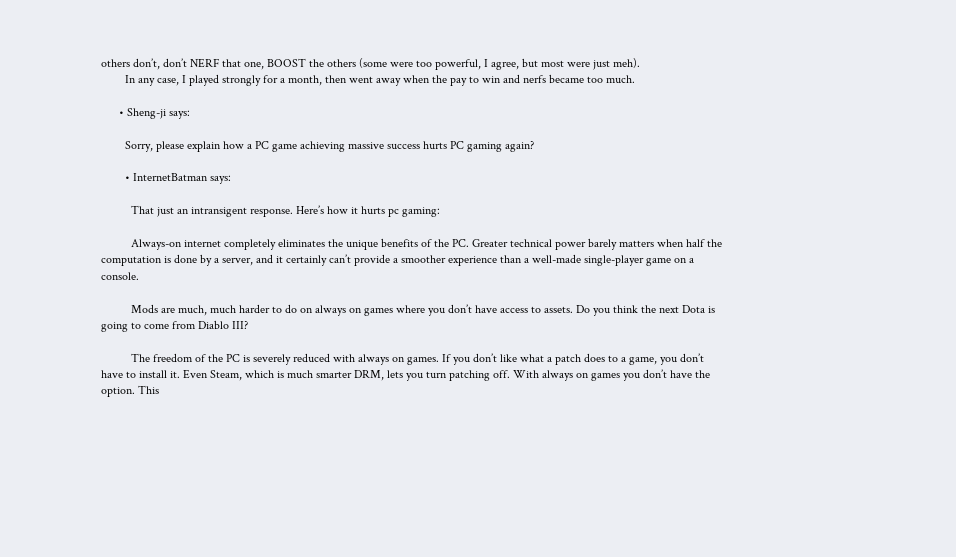others don’t, don’t NERF that one, BOOST the others (some were too powerful, I agree, but most were just meh).
        In any case, I played strongly for a month, then went away when the pay to win and nerfs became too much.

      • Sheng-ji says:

        Sorry, please explain how a PC game achieving massive success hurts PC gaming again?

        • InternetBatman says:

          That just an intransigent response. Here’s how it hurts pc gaming:

          Always-on internet completely eliminates the unique benefits of the PC. Greater technical power barely matters when half the computation is done by a server, and it certainly can’t provide a smoother experience than a well-made single-player game on a console.

          Mods are much, much harder to do on always on games where you don’t have access to assets. Do you think the next Dota is going to come from Diablo III?

          The freedom of the PC is severely reduced with always on games. If you don’t like what a patch does to a game, you don’t have to install it. Even Steam, which is much smarter DRM, lets you turn patching off. With always on games you don’t have the option. This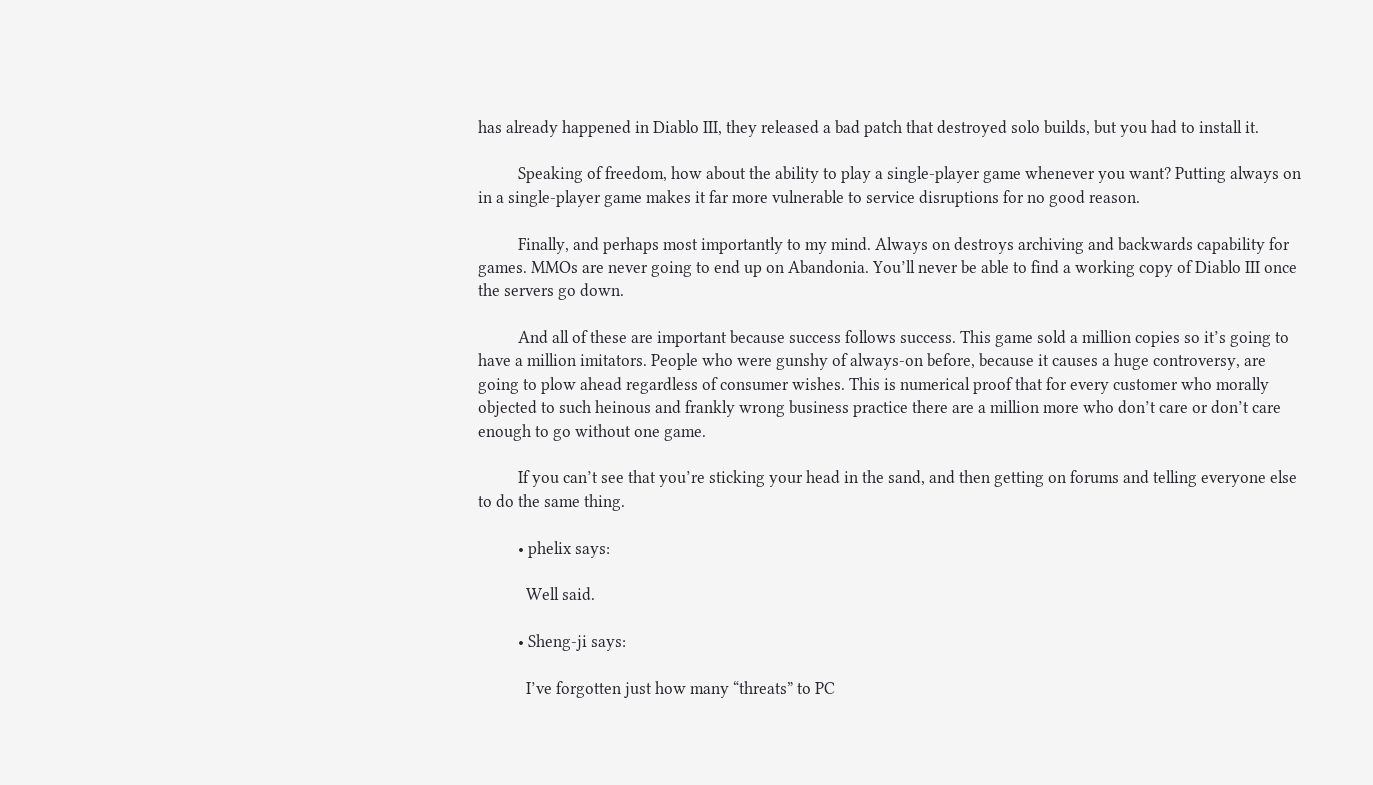has already happened in Diablo III, they released a bad patch that destroyed solo builds, but you had to install it.

          Speaking of freedom, how about the ability to play a single-player game whenever you want? Putting always on in a single-player game makes it far more vulnerable to service disruptions for no good reason.

          Finally, and perhaps most importantly to my mind. Always on destroys archiving and backwards capability for games. MMOs are never going to end up on Abandonia. You’ll never be able to find a working copy of Diablo III once the servers go down.

          And all of these are important because success follows success. This game sold a million copies so it’s going to have a million imitators. People who were gunshy of always-on before, because it causes a huge controversy, are going to plow ahead regardless of consumer wishes. This is numerical proof that for every customer who morally objected to such heinous and frankly wrong business practice there are a million more who don’t care or don’t care enough to go without one game.

          If you can’t see that you’re sticking your head in the sand, and then getting on forums and telling everyone else to do the same thing.

          • phelix says:

            Well said.

          • Sheng-ji says:

            I’ve forgotten just how many “threats” to PC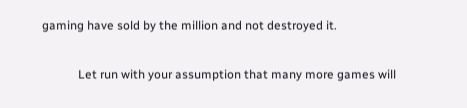gaming have sold by the million and not destroyed it.

            Let run with your assumption that many more games will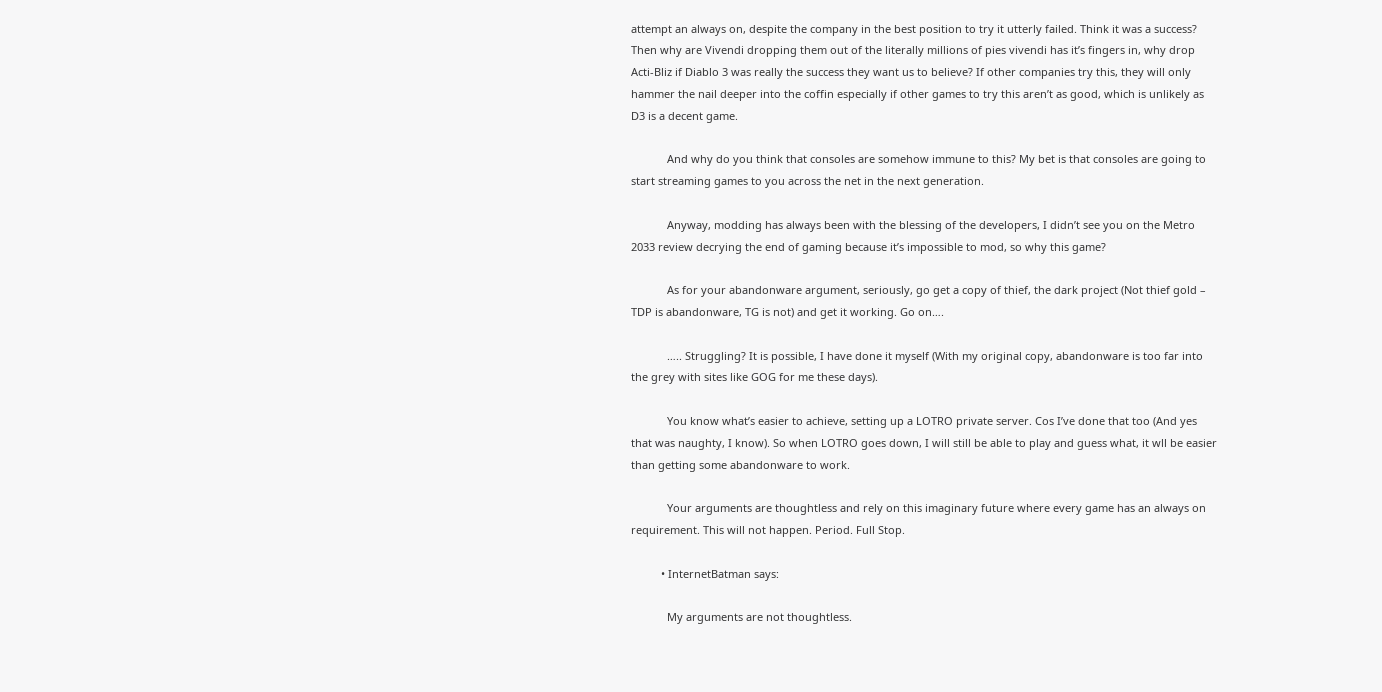attempt an always on, despite the company in the best position to try it utterly failed. Think it was a success? Then why are Vivendi dropping them out of the literally millions of pies vivendi has it’s fingers in, why drop Acti-Bliz if Diablo 3 was really the success they want us to believe? If other companies try this, they will only hammer the nail deeper into the coffin especially if other games to try this aren’t as good, which is unlikely as D3 is a decent game.

            And why do you think that consoles are somehow immune to this? My bet is that consoles are going to start streaming games to you across the net in the next generation.

            Anyway, modding has always been with the blessing of the developers, I didn’t see you on the Metro 2033 review decrying the end of gaming because it’s impossible to mod, so why this game?

            As for your abandonware argument, seriously, go get a copy of thief, the dark project (Not thief gold – TDP is abandonware, TG is not) and get it working. Go on….

            ….. Struggling? It is possible, I have done it myself (With my original copy, abandonware is too far into the grey with sites like GOG for me these days).

            You know what’s easier to achieve, setting up a LOTRO private server. Cos I’ve done that too (And yes that was naughty, I know). So when LOTRO goes down, I will still be able to play and guess what, it wll be easier than getting some abandonware to work.

            Your arguments are thoughtless and rely on this imaginary future where every game has an always on requirement. This will not happen. Period. Full Stop.

          • InternetBatman says:

            My arguments are not thoughtless.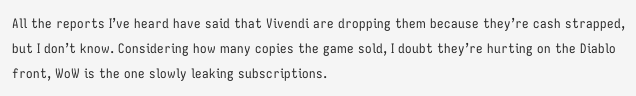All the reports I’ve heard have said that Vivendi are dropping them because they’re cash strapped, but I don’t know. Considering how many copies the game sold, I doubt they’re hurting on the Diablo front, WoW is the one slowly leaking subscriptions.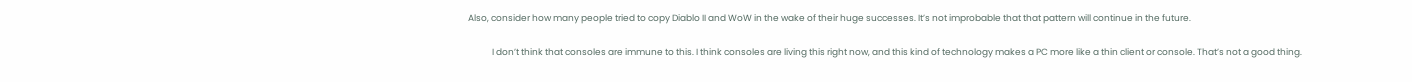Also, consider how many people tried to copy Diablo II and WoW in the wake of their huge successes. It’s not improbable that that pattern will continue in the future.

            I don’t think that consoles are immune to this. I think consoles are living this right now, and this kind of technology makes a PC more like a thin client or console. That’s not a good thing.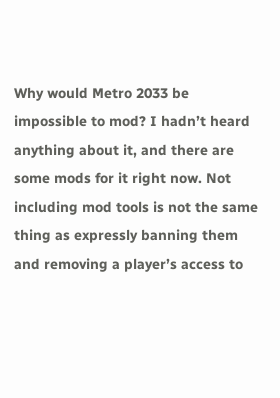Why would Metro 2033 be impossible to mod? I hadn’t heard anything about it, and there are some mods for it right now. Not including mod tools is not the same thing as expressly banning them and removing a player’s access to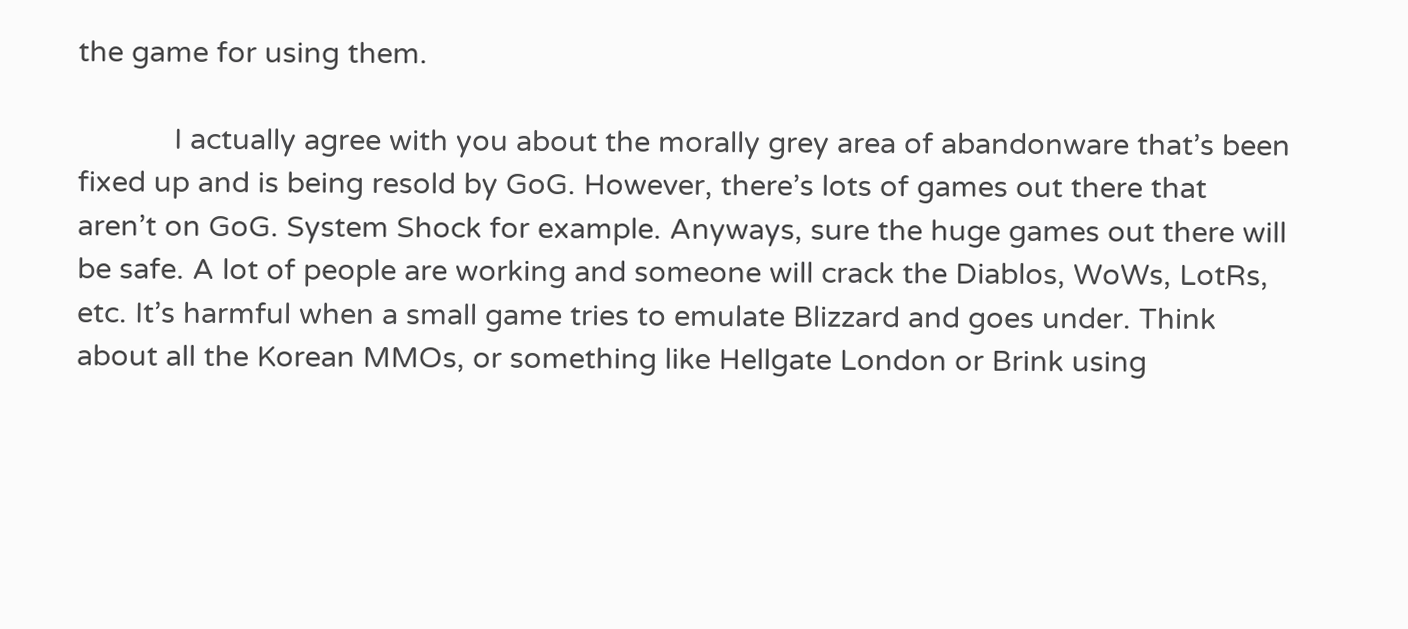the game for using them.

            I actually agree with you about the morally grey area of abandonware that’s been fixed up and is being resold by GoG. However, there’s lots of games out there that aren’t on GoG. System Shock for example. Anyways, sure the huge games out there will be safe. A lot of people are working and someone will crack the Diablos, WoWs, LotRs, etc. It’s harmful when a small game tries to emulate Blizzard and goes under. Think about all the Korean MMOs, or something like Hellgate London or Brink using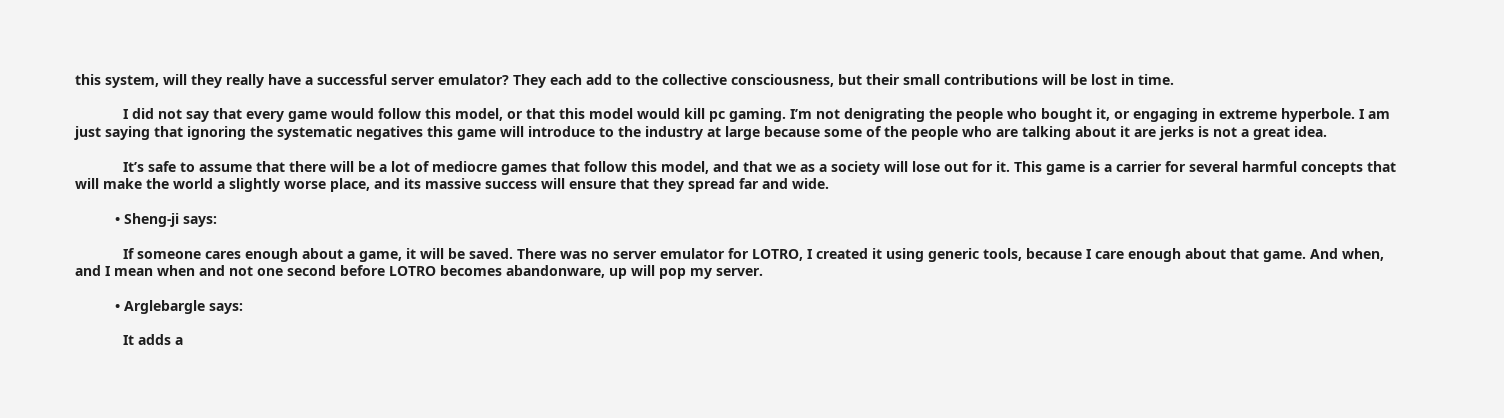this system, will they really have a successful server emulator? They each add to the collective consciousness, but their small contributions will be lost in time.

            I did not say that every game would follow this model, or that this model would kill pc gaming. I’m not denigrating the people who bought it, or engaging in extreme hyperbole. I am just saying that ignoring the systematic negatives this game will introduce to the industry at large because some of the people who are talking about it are jerks is not a great idea.

            It’s safe to assume that there will be a lot of mediocre games that follow this model, and that we as a society will lose out for it. This game is a carrier for several harmful concepts that will make the world a slightly worse place, and its massive success will ensure that they spread far and wide.

          • Sheng-ji says:

            If someone cares enough about a game, it will be saved. There was no server emulator for LOTRO, I created it using generic tools, because I care enough about that game. And when, and I mean when and not one second before LOTRO becomes abandonware, up will pop my server.

          • Arglebargle says:

            It adds a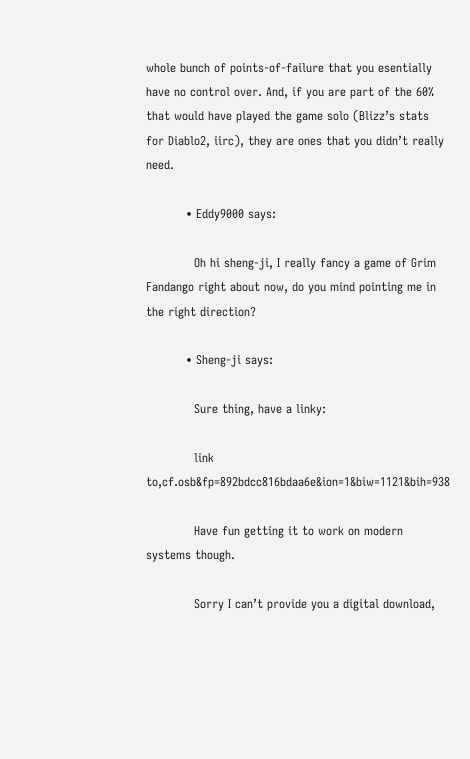whole bunch of points-of-failure that you esentially have no control over. And, if you are part of the 60% that would have played the game solo (Blizz’s stats for Diablo2, iirc), they are ones that you didn’t really need.

          • Eddy9000 says:

            Oh hi sheng-ji, I really fancy a game of Grim Fandango right about now, do you mind pointing me in the right direction?

          • Sheng-ji says:

            Sure thing, have a linky:

            link to,cf.osb&fp=892bdcc816bdaa6e&ion=1&biw=1121&bih=938

            Have fun getting it to work on modern systems though.

            Sorry I can’t provide you a digital download,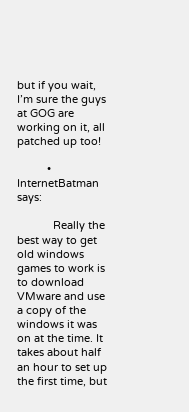but if you wait, I’m sure the guys at GOG are working on it, all patched up too!

          • InternetBatman says:

            Really the best way to get old windows games to work is to download VMware and use a copy of the windows it was on at the time. It takes about half an hour to set up the first time, but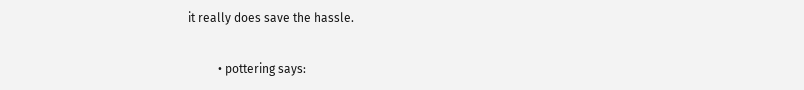it really does save the hassle.

          • pottering says: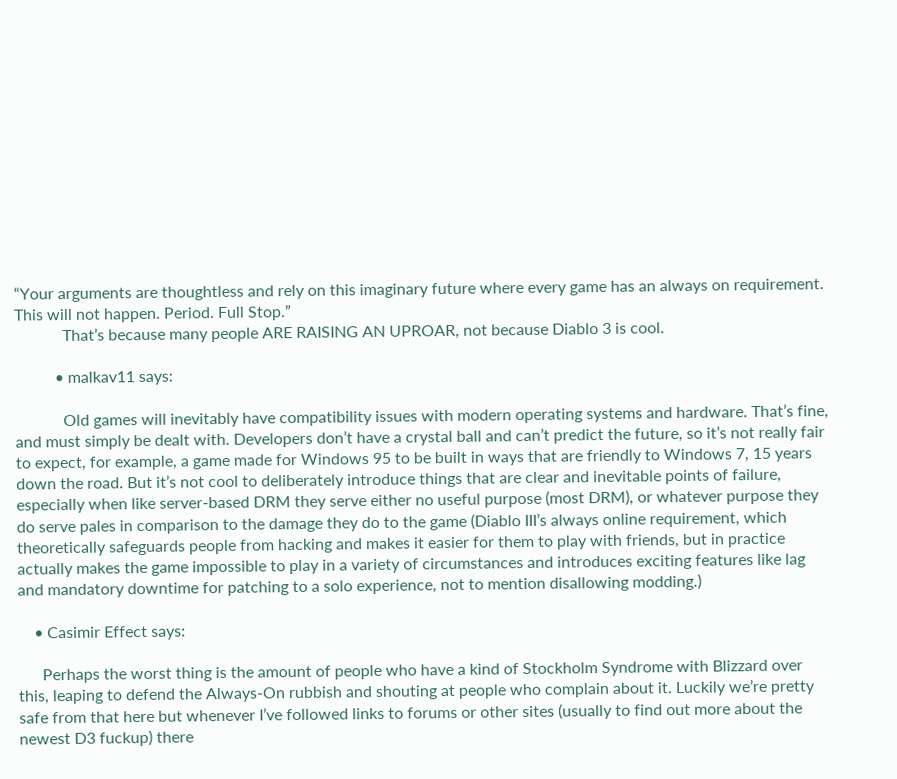“Your arguments are thoughtless and rely on this imaginary future where every game has an always on requirement. This will not happen. Period. Full Stop.”
            That’s because many people ARE RAISING AN UPROAR, not because Diablo 3 is cool.

          • malkav11 says:

            Old games will inevitably have compatibility issues with modern operating systems and hardware. That’s fine, and must simply be dealt with. Developers don’t have a crystal ball and can’t predict the future, so it’s not really fair to expect, for example, a game made for Windows 95 to be built in ways that are friendly to Windows 7, 15 years down the road. But it’s not cool to deliberately introduce things that are clear and inevitable points of failure, especially when like server-based DRM they serve either no useful purpose (most DRM), or whatever purpose they do serve pales in comparison to the damage they do to the game (Diablo III’s always online requirement, which theoretically safeguards people from hacking and makes it easier for them to play with friends, but in practice actually makes the game impossible to play in a variety of circumstances and introduces exciting features like lag and mandatory downtime for patching to a solo experience, not to mention disallowing modding.)

    • Casimir Effect says:

      Perhaps the worst thing is the amount of people who have a kind of Stockholm Syndrome with Blizzard over this, leaping to defend the Always-On rubbish and shouting at people who complain about it. Luckily we’re pretty safe from that here but whenever I’ve followed links to forums or other sites (usually to find out more about the newest D3 fuckup) there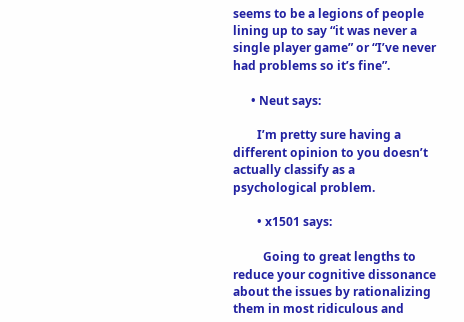seems to be a legions of people lining up to say “it was never a single player game” or “I’ve never had problems so it’s fine”.

      • Neut says:

        I’m pretty sure having a different opinion to you doesn’t actually classify as a psychological problem.

        • x1501 says:

          Going to great lengths to reduce your cognitive dissonance about the issues by rationalizing them in most ridiculous and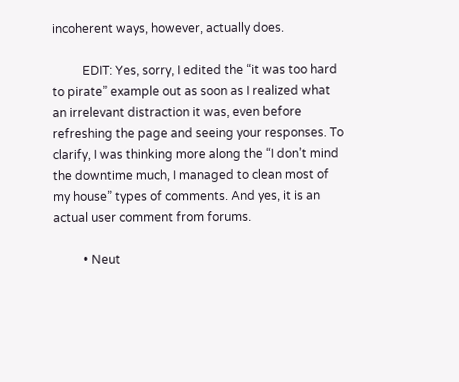incoherent ways, however, actually does.

          EDIT: Yes, sorry, I edited the “it was too hard to pirate” example out as soon as I realized what an irrelevant distraction it was, even before refreshing the page and seeing your responses. To clarify, I was thinking more along the “I don’t mind the downtime much, I managed to clean most of my house” types of comments. And yes, it is an actual user comment from forums.

          • Neut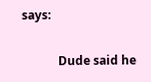says:

            Dude said he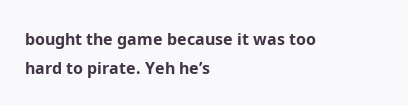bought the game because it was too hard to pirate. Yeh he’s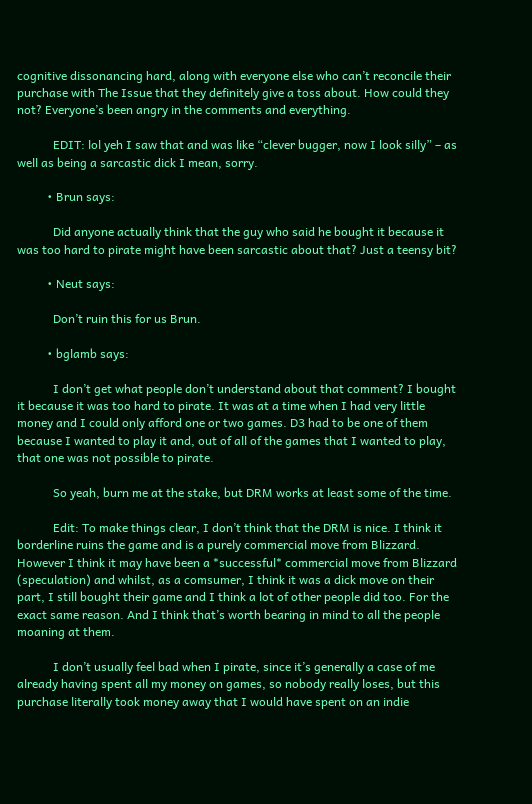cognitive dissonancing hard, along with everyone else who can’t reconcile their purchase with The Issue that they definitely give a toss about. How could they not? Everyone’s been angry in the comments and everything.

            EDIT: lol yeh I saw that and was like “clever bugger, now I look silly” – as well as being a sarcastic dick I mean, sorry.

          • Brun says:

            Did anyone actually think that the guy who said he bought it because it was too hard to pirate might have been sarcastic about that? Just a teensy bit?

          • Neut says:

            Don’t ruin this for us Brun.

          • bglamb says:

            I don’t get what people don’t understand about that comment? I bought it because it was too hard to pirate. It was at a time when I had very little money and I could only afford one or two games. D3 had to be one of them because I wanted to play it and, out of all of the games that I wanted to play, that one was not possible to pirate.

            So yeah, burn me at the stake, but DRM works at least some of the time.

            Edit: To make things clear, I don’t think that the DRM is nice. I think it borderline ruins the game and is a purely commercial move from Blizzard. However I think it may have been a *successful* commercial move from Blizzard (speculation) and whilst, as a comsumer, I think it was a dick move on their part, I still bought their game and I think a lot of other people did too. For the exact same reason. And I think that’s worth bearing in mind to all the people moaning at them.

            I don’t usually feel bad when I pirate, since it’s generally a case of me already having spent all my money on games, so nobody really loses, but this purchase literally took money away that I would have spent on an indie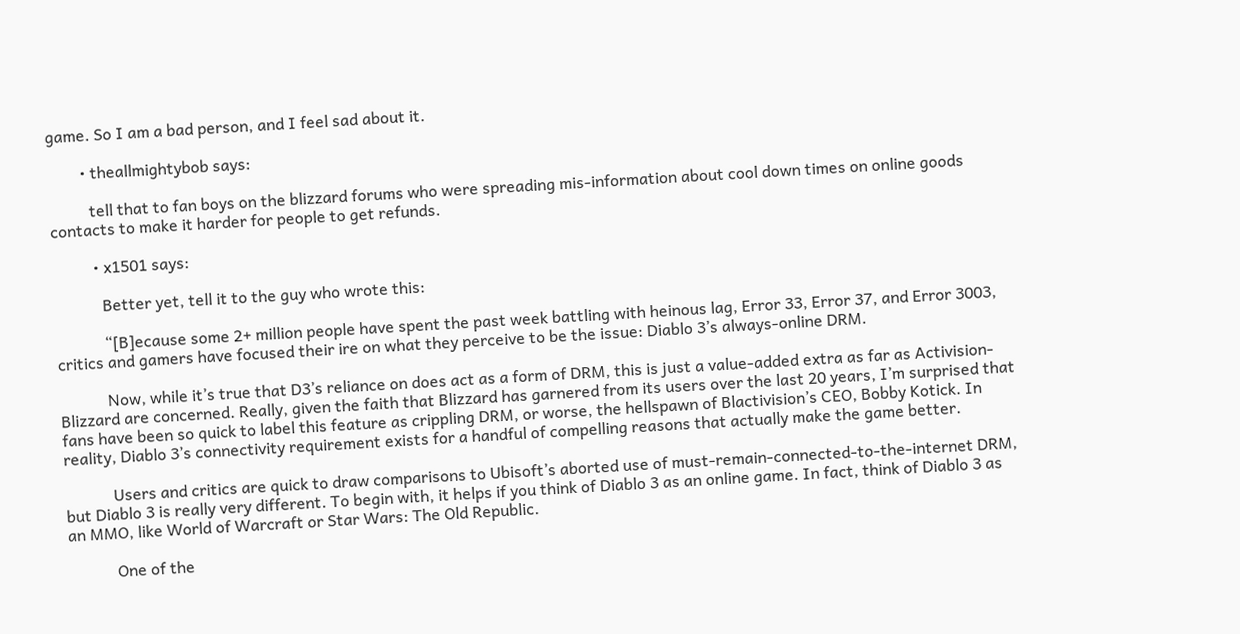game. So I am a bad person, and I feel sad about it.

        • theallmightybob says:

          tell that to fan boys on the blizzard forums who were spreading mis-information about cool down times on online goods contacts to make it harder for people to get refunds.

          • x1501 says:

            Better yet, tell it to the guy who wrote this:

            “[B]ecause some 2+ million people have spent the past week battling with heinous lag, Error 33, Error 37, and Error 3003, critics and gamers have focused their ire on what they perceive to be the issue: Diablo 3’s always-online DRM.

            Now, while it’s true that D3’s reliance on does act as a form of DRM, this is just a value-added extra as far as Activision-Blizzard are concerned. Really, given the faith that Blizzard has garnered from its users over the last 20 years, I’m surprised that fans have been so quick to label this feature as crippling DRM, or worse, the hellspawn of Blactivision’s CEO, Bobby Kotick. In reality, Diablo 3’s connectivity requirement exists for a handful of compelling reasons that actually make the game better.

            Users and critics are quick to draw comparisons to Ubisoft’s aborted use of must-remain-connected-to-the-internet DRM, but Diablo 3 is really very different. To begin with, it helps if you think of Diablo 3 as an online game. In fact, think of Diablo 3 as an MMO, like World of Warcraft or Star Wars: The Old Republic.

            One of the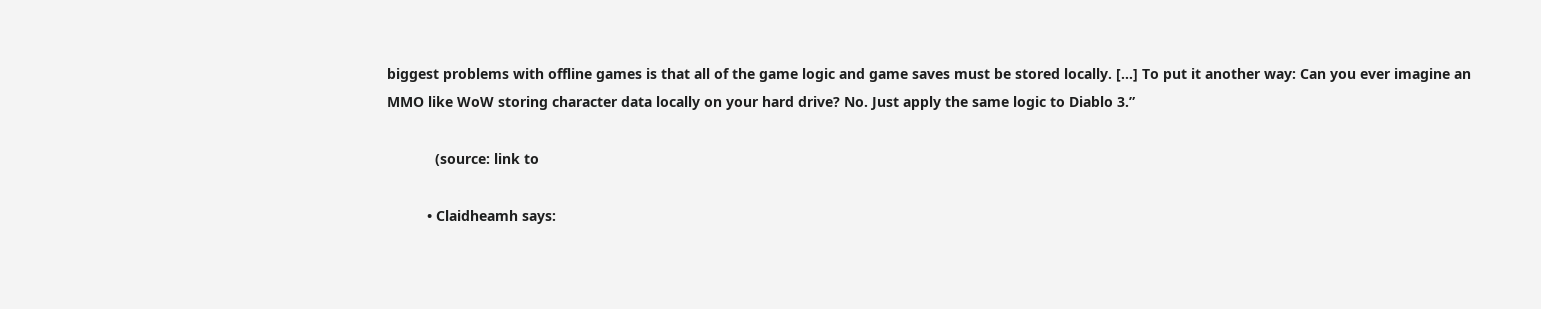biggest problems with offline games is that all of the game logic and game saves must be stored locally. […] To put it another way: Can you ever imagine an MMO like WoW storing character data locally on your hard drive? No. Just apply the same logic to Diablo 3.”

            (source: link to

          • Claidheamh says: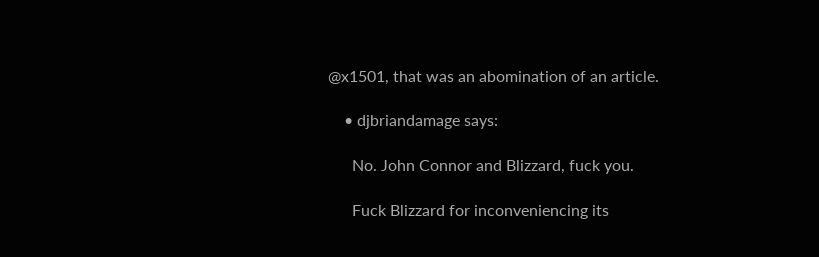@x1501, that was an abomination of an article.

    • djbriandamage says:

      No. John Connor and Blizzard, fuck you.

      Fuck Blizzard for inconveniencing its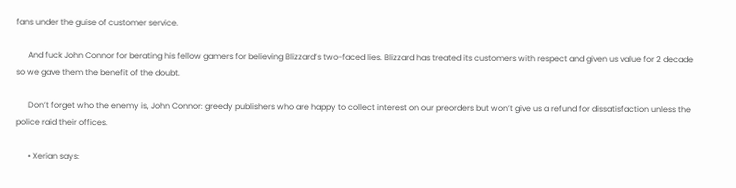fans under the guise of customer service.

      And fuck John Connor for berating his fellow gamers for believing Blizzard’s two-faced lies. Blizzard has treated its customers with respect and given us value for 2 decade so we gave them the benefit of the doubt.

      Don’t forget who the enemy is, John Connor: greedy publishers who are happy to collect interest on our preorders but won’t give us a refund for dissatisfaction unless the police raid their offices.

      • Xerian says: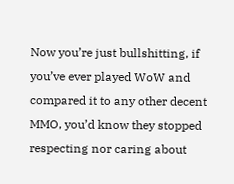Now you’re just bullshitting, if you’ve ever played WoW and compared it to any other decent MMO, you’d know they stopped respecting nor caring about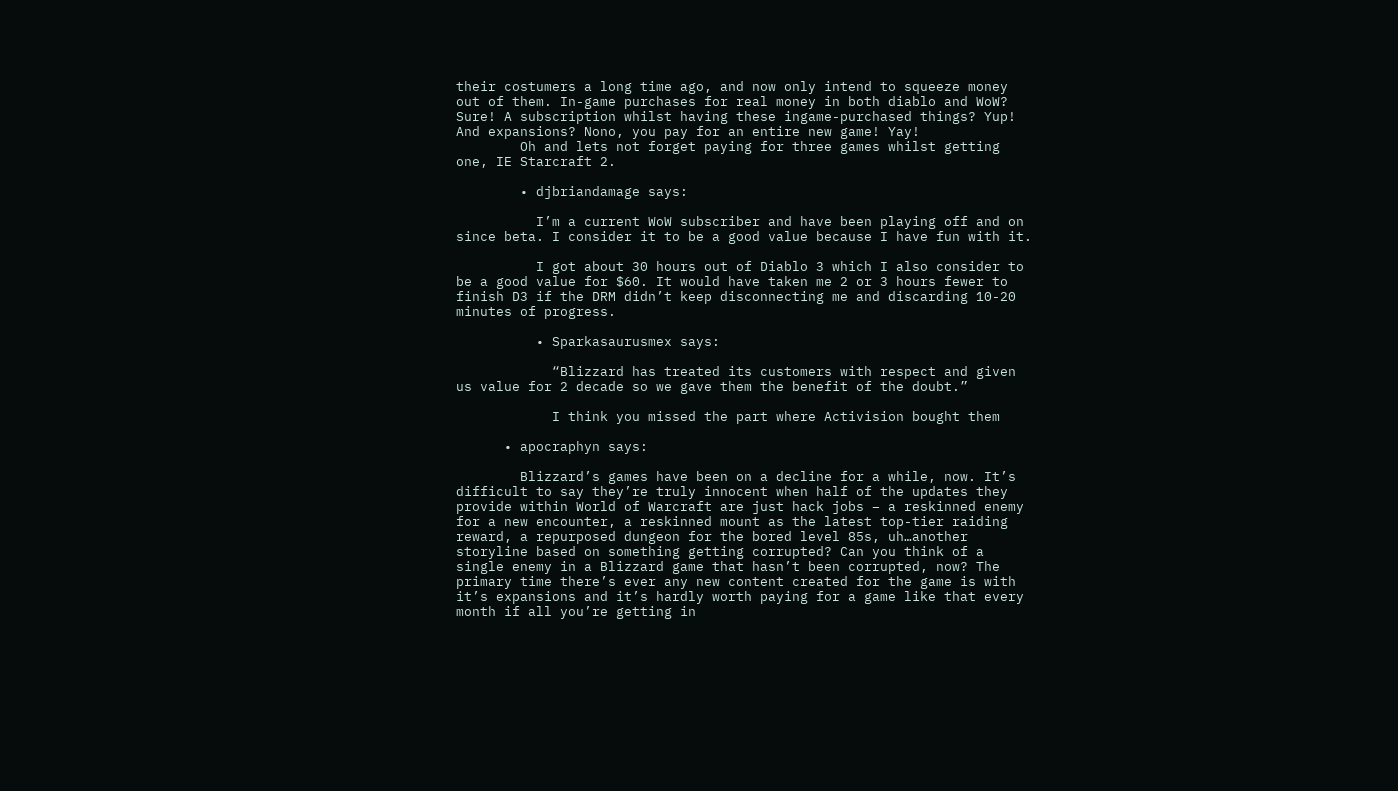their costumers a long time ago, and now only intend to squeeze money out of them. In-game purchases for real money in both diablo and WoW? Sure! A subscription whilst having these ingame-purchased things? Yup! And expansions? Nono, you pay for an entire new game! Yay!
        Oh and lets not forget paying for three games whilst getting one, IE Starcraft 2.

        • djbriandamage says:

          I’m a current WoW subscriber and have been playing off and on since beta. I consider it to be a good value because I have fun with it.

          I got about 30 hours out of Diablo 3 which I also consider to be a good value for $60. It would have taken me 2 or 3 hours fewer to finish D3 if the DRM didn’t keep disconnecting me and discarding 10-20 minutes of progress.

          • Sparkasaurusmex says:

            “Blizzard has treated its customers with respect and given us value for 2 decade so we gave them the benefit of the doubt.”

            I think you missed the part where Activision bought them

      • apocraphyn says:

        Blizzard’s games have been on a decline for a while, now. It’s difficult to say they’re truly innocent when half of the updates they provide within World of Warcraft are just hack jobs – a reskinned enemy for a new encounter, a reskinned mount as the latest top-tier raiding reward, a repurposed dungeon for the bored level 85s, uh…another storyline based on something getting corrupted? Can you think of a single enemy in a Blizzard game that hasn’t been corrupted, now? The primary time there’s ever any new content created for the game is with it’s expansions and it’s hardly worth paying for a game like that every month if all you’re getting in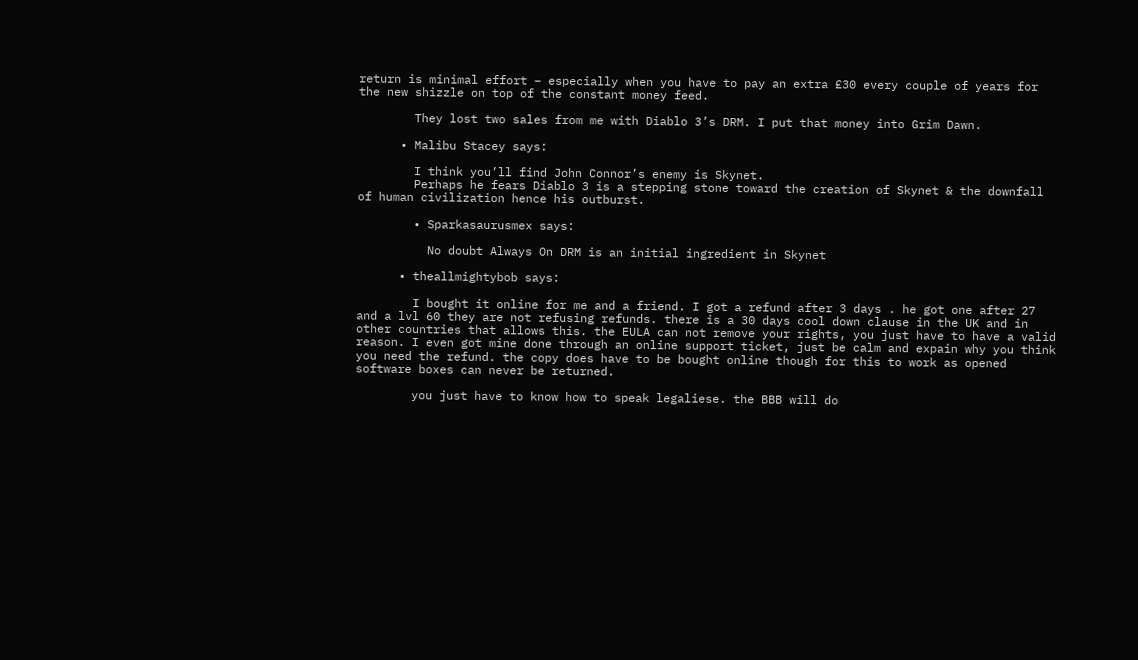return is minimal effort – especially when you have to pay an extra £30 every couple of years for the new shizzle on top of the constant money feed.

        They lost two sales from me with Diablo 3’s DRM. I put that money into Grim Dawn.

      • Malibu Stacey says:

        I think you’ll find John Connor’s enemy is Skynet.
        Perhaps he fears Diablo 3 is a stepping stone toward the creation of Skynet & the downfall of human civilization hence his outburst.

        • Sparkasaurusmex says:

          No doubt Always On DRM is an initial ingredient in Skynet

      • theallmightybob says:

        I bought it online for me and a friend. I got a refund after 3 days . he got one after 27 and a lvl 60 they are not refusing refunds. there is a 30 days cool down clause in the UK and in other countries that allows this. the EULA can not remove your rights, you just have to have a valid reason. I even got mine done through an online support ticket, just be calm and expain why you think you need the refund. the copy does have to be bought online though for this to work as opened software boxes can never be returned.

        you just have to know how to speak legaliese. the BBB will do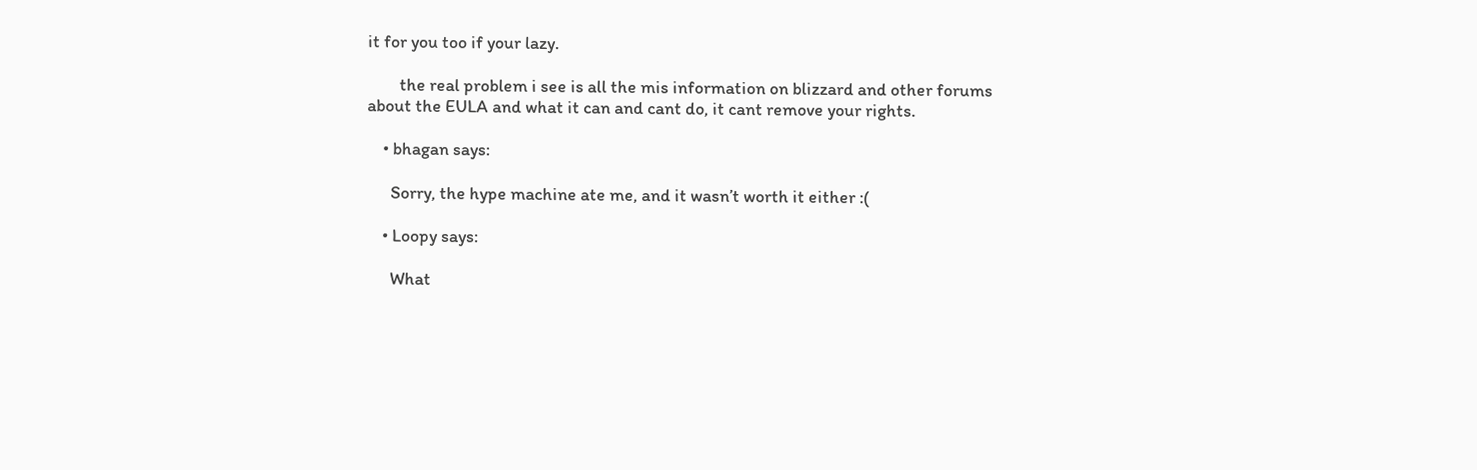it for you too if your lazy.

        the real problem i see is all the mis information on blizzard and other forums about the EULA and what it can and cant do, it cant remove your rights.

    • bhagan says:

      Sorry, the hype machine ate me, and it wasn’t worth it either :(

    • Loopy says:

      What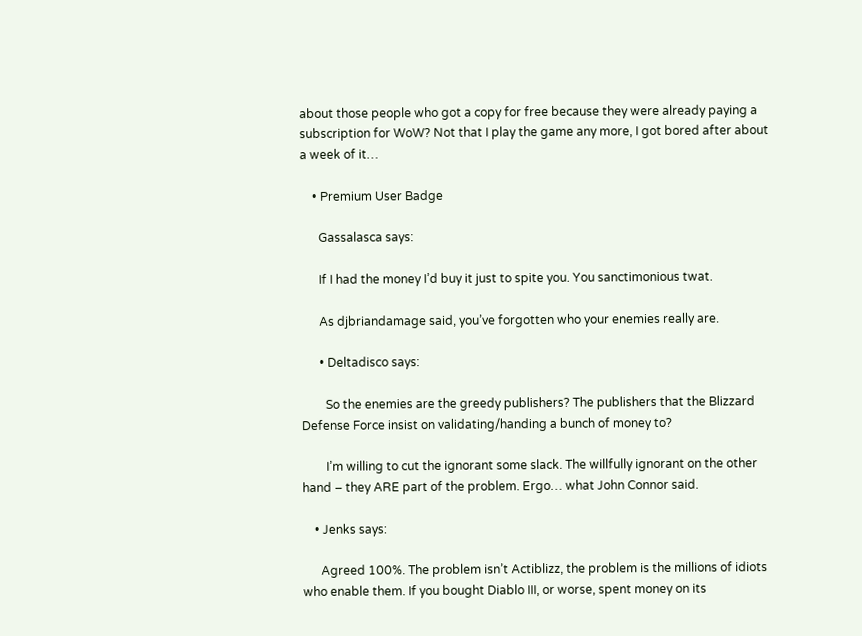about those people who got a copy for free because they were already paying a subscription for WoW? Not that I play the game any more, I got bored after about a week of it…

    • Premium User Badge

      Gassalasca says:

      If I had the money I’d buy it just to spite you. You sanctimonious twat.

      As djbriandamage said, you’ve forgotten who your enemies really are.

      • Deltadisco says:

        So the enemies are the greedy publishers? The publishers that the Blizzard Defense Force insist on validating/handing a bunch of money to?

        I’m willing to cut the ignorant some slack. The willfully ignorant on the other hand – they ARE part of the problem. Ergo… what John Connor said.

    • Jenks says:

      Agreed 100%. The problem isn’t Actiblizz, the problem is the millions of idiots who enable them. If you bought Diablo III, or worse, spent money on its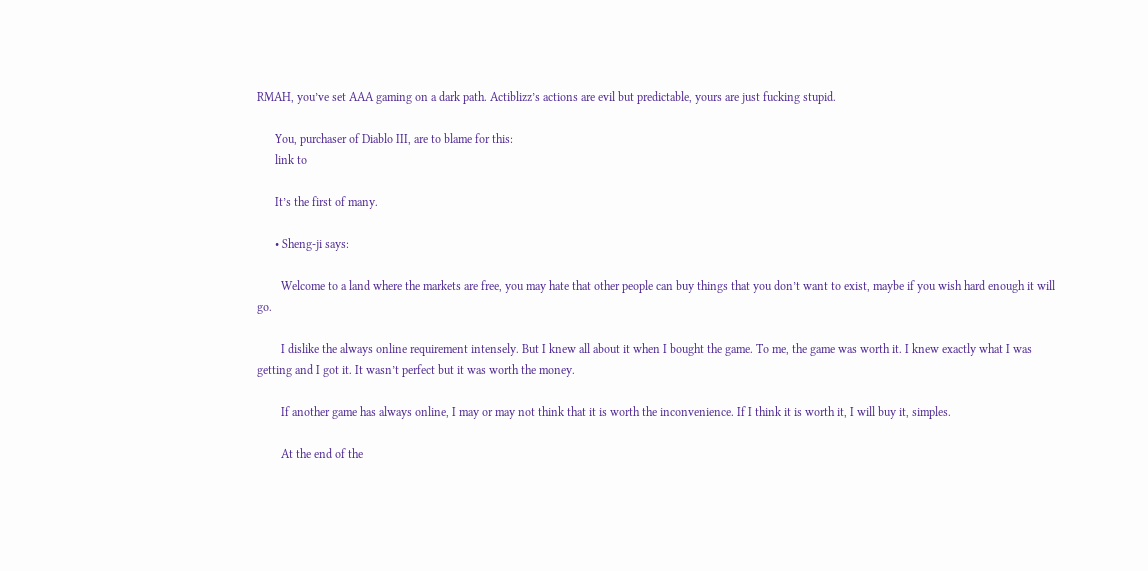RMAH, you’ve set AAA gaming on a dark path. Actiblizz’s actions are evil but predictable, yours are just fucking stupid.

      You, purchaser of Diablo III, are to blame for this:
      link to

      It’s the first of many.

      • Sheng-ji says:

        Welcome to a land where the markets are free, you may hate that other people can buy things that you don’t want to exist, maybe if you wish hard enough it will go.

        I dislike the always online requirement intensely. But I knew all about it when I bought the game. To me, the game was worth it. I knew exactly what I was getting and I got it. It wasn’t perfect but it was worth the money.

        If another game has always online, I may or may not think that it is worth the inconvenience. If I think it is worth it, I will buy it, simples.

        At the end of the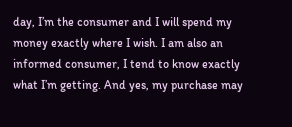day, I’m the consumer and I will spend my money exactly where I wish. I am also an informed consumer, I tend to know exactly what I’m getting. And yes, my purchase may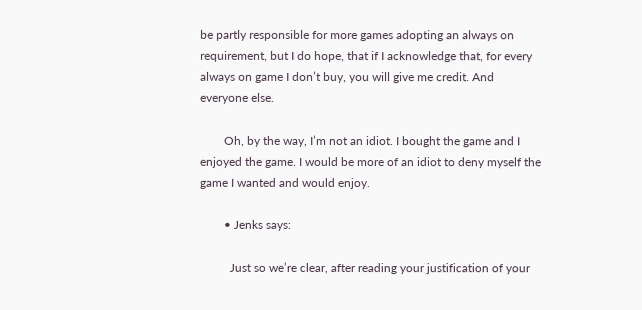be partly responsible for more games adopting an always on requirement, but I do hope, that if I acknowledge that, for every always on game I don’t buy, you will give me credit. And everyone else.

        Oh, by the way, I’m not an idiot. I bought the game and I enjoyed the game. I would be more of an idiot to deny myself the game I wanted and would enjoy.

        • Jenks says:

          Just so we’re clear, after reading your justification of your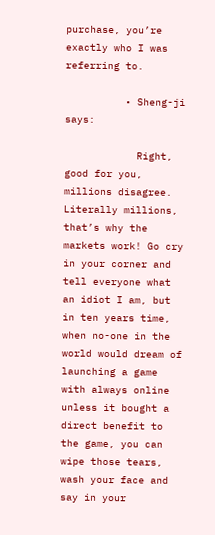purchase, you’re exactly who I was referring to.

          • Sheng-ji says:

            Right, good for you, millions disagree. Literally millions, that’s why the markets work! Go cry in your corner and tell everyone what an idiot I am, but in ten years time, when no-one in the world would dream of launching a game with always online unless it bought a direct benefit to the game, you can wipe those tears, wash your face and say in your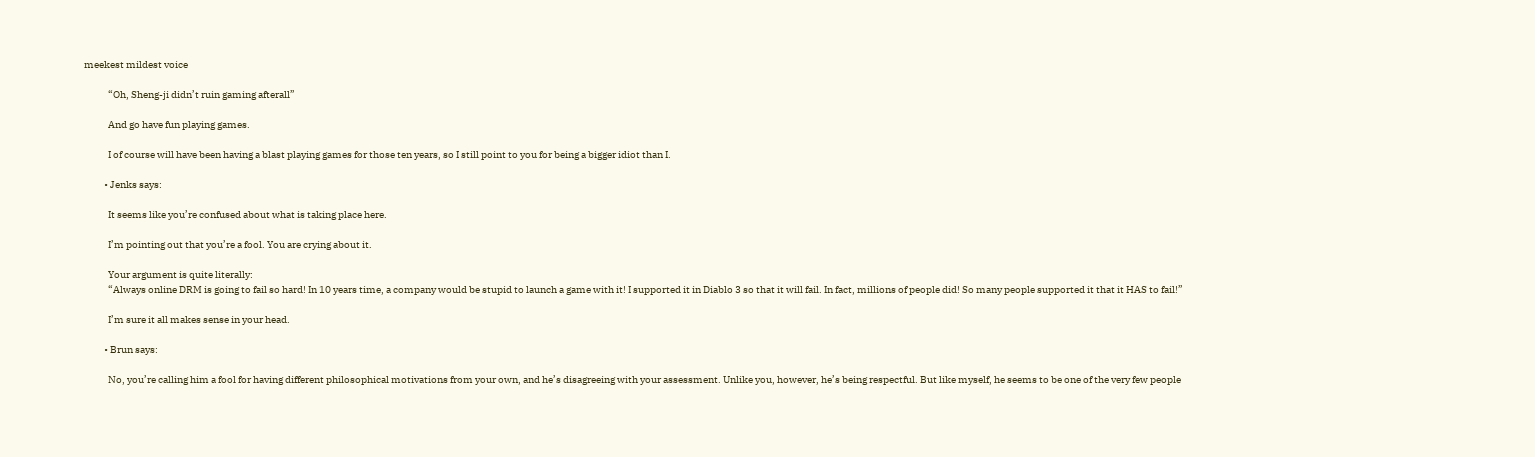meekest mildest voice

            “Oh, Sheng-ji didn’t ruin gaming afterall”

            And go have fun playing games.

            I of course will have been having a blast playing games for those ten years, so I still point to you for being a bigger idiot than I.

          • Jenks says:

            It seems like you’re confused about what is taking place here.

            I’m pointing out that you’re a fool. You are crying about it.

            Your argument is quite literally:
            “Always online DRM is going to fail so hard! In 10 years time, a company would be stupid to launch a game with it! I supported it in Diablo 3 so that it will fail. In fact, millions of people did! So many people supported it that it HAS to fail!”

            I’m sure it all makes sense in your head.

          • Brun says:

            No, you’re calling him a fool for having different philosophical motivations from your own, and he’s disagreeing with your assessment. Unlike you, however, he’s being respectful. But like myself, he seems to be one of the very few people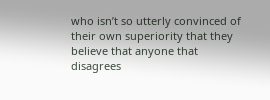who isn’t so utterly convinced of their own superiority that they believe that anyone that disagrees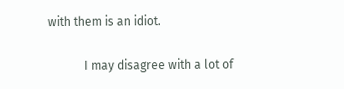with them is an idiot.

            I may disagree with a lot of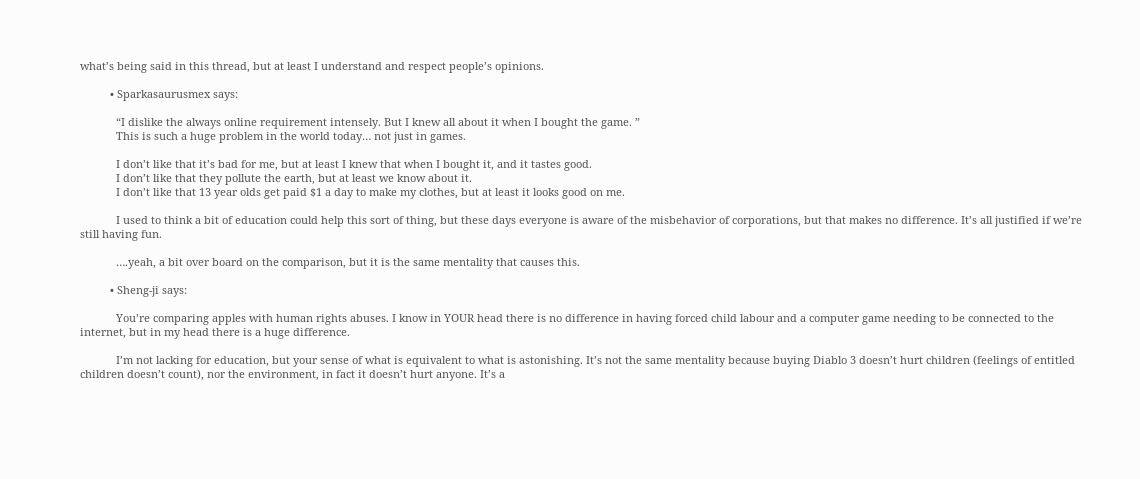what’s being said in this thread, but at least I understand and respect people’s opinions.

          • Sparkasaurusmex says:

            “I dislike the always online requirement intensely. But I knew all about it when I bought the game. ”
            This is such a huge problem in the world today… not just in games.

            I don’t like that it’s bad for me, but at least I knew that when I bought it, and it tastes good.
            I don’t like that they pollute the earth, but at least we know about it.
            I don’t like that 13 year olds get paid $1 a day to make my clothes, but at least it looks good on me.

            I used to think a bit of education could help this sort of thing, but these days everyone is aware of the misbehavior of corporations, but that makes no difference. It’s all justified if we’re still having fun.

            ….yeah, a bit over board on the comparison, but it is the same mentality that causes this.

          • Sheng-ji says:

            You’re comparing apples with human rights abuses. I know in YOUR head there is no difference in having forced child labour and a computer game needing to be connected to the internet, but in my head there is a huge difference.

            I’m not lacking for education, but your sense of what is equivalent to what is astonishing. It’s not the same mentality because buying Diablo 3 doesn’t hurt children (feelings of entitled children doesn’t count), nor the environment, in fact it doesn’t hurt anyone. It’s a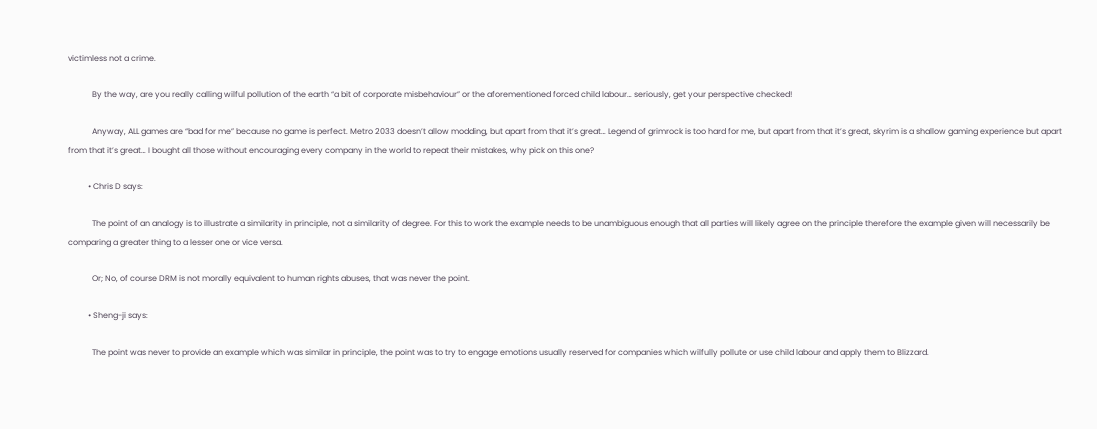victimless not a crime.

            By the way, are you really calling wilful pollution of the earth “a bit of corporate misbehaviour” or the aforementioned forced child labour… seriously, get your perspective checked!

            Anyway, ALL games are “bad for me” because no game is perfect. Metro 2033 doesn’t allow modding, but apart from that it’s great… Legend of grimrock is too hard for me, but apart from that it’s great, skyrim is a shallow gaming experience but apart from that it’s great… I bought all those without encouraging every company in the world to repeat their mistakes, why pick on this one?

          • Chris D says:

            The point of an analogy is to illustrate a similarity in principle, not a similarity of degree. For this to work the example needs to be unambiguous enough that all parties will likely agree on the principle therefore the example given will necessarily be comparing a greater thing to a lesser one or vice versa.

            Or; No, of course DRM is not morally equivalent to human rights abuses, that was never the point.

          • Sheng-ji says:

            The point was never to provide an example which was similar in principle, the point was to try to engage emotions usually reserved for companies which wilfully pollute or use child labour and apply them to Blizzard.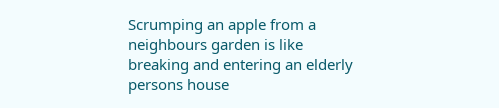Scrumping an apple from a neighbours garden is like breaking and entering an elderly persons house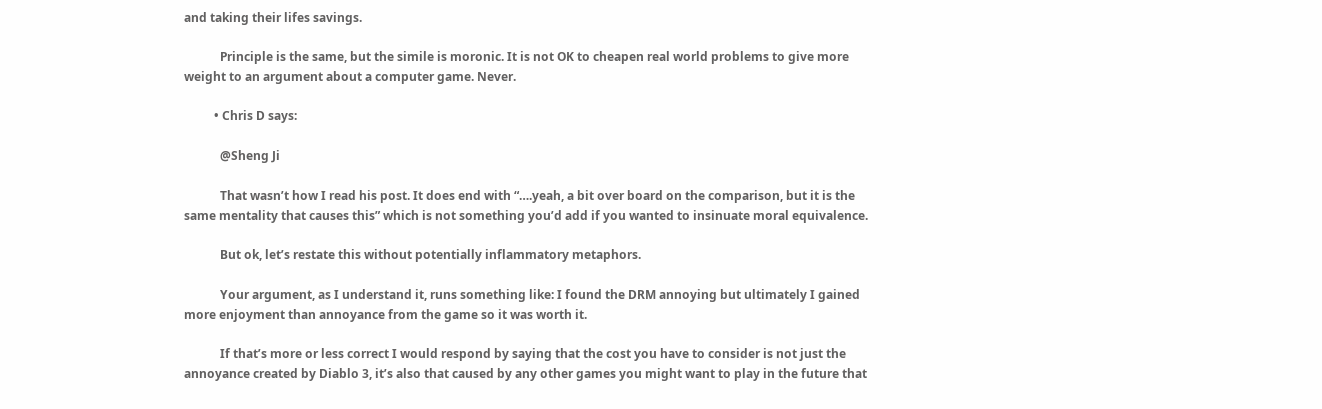and taking their lifes savings.

            Principle is the same, but the simile is moronic. It is not OK to cheapen real world problems to give more weight to an argument about a computer game. Never.

          • Chris D says:

            @Sheng Ji

            That wasn’t how I read his post. It does end with “….yeah, a bit over board on the comparison, but it is the same mentality that causes this” which is not something you’d add if you wanted to insinuate moral equivalence.

            But ok, let’s restate this without potentially inflammatory metaphors.

            Your argument, as I understand it, runs something like: I found the DRM annoying but ultimately I gained more enjoyment than annoyance from the game so it was worth it.

            If that’s more or less correct I would respond by saying that the cost you have to consider is not just the annoyance created by Diablo 3, it’s also that caused by any other games you might want to play in the future that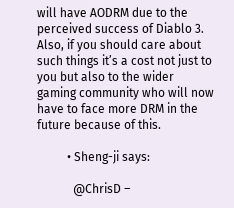will have AODRM due to the perceived success of Diablo 3. Also, if you should care about such things it’s a cost not just to you but also to the wider gaming community who will now have to face more DRM in the future because of this.

          • Sheng-ji says:

            @ChrisD –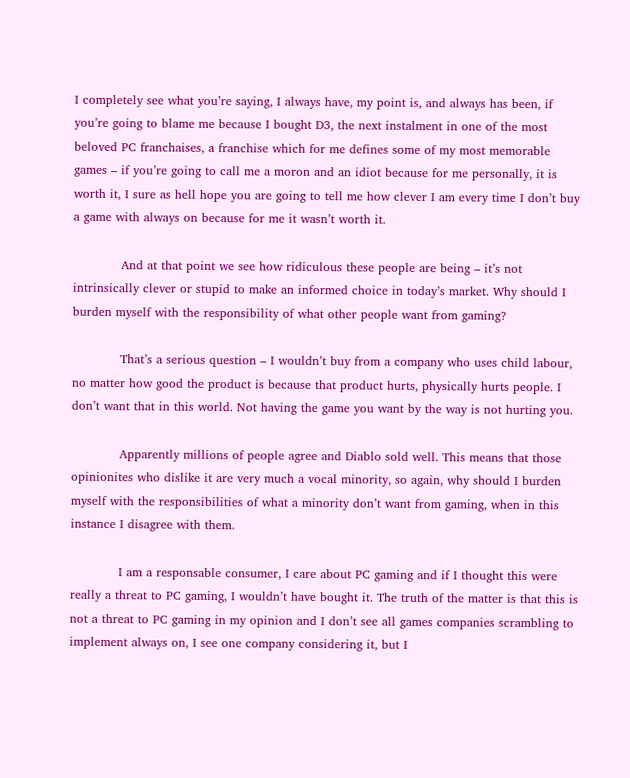I completely see what you’re saying, I always have, my point is, and always has been, if you’re going to blame me because I bought D3, the next instalment in one of the most beloved PC franchaises, a franchise which for me defines some of my most memorable games – if you’re going to call me a moron and an idiot because for me personally, it is worth it, I sure as hell hope you are going to tell me how clever I am every time I don’t buy a game with always on because for me it wasn’t worth it.

            And at that point we see how ridiculous these people are being – it’s not intrinsically clever or stupid to make an informed choice in today’s market. Why should I burden myself with the responsibility of what other people want from gaming?

            That’s a serious question – I wouldn’t buy from a company who uses child labour, no matter how good the product is because that product hurts, physically hurts people. I don’t want that in this world. Not having the game you want by the way is not hurting you.

            Apparently millions of people agree and Diablo sold well. This means that those opinionites who dislike it are very much a vocal minority, so again, why should I burden myself with the responsibilities of what a minority don’t want from gaming, when in this instance I disagree with them.

            I am a responsable consumer, I care about PC gaming and if I thought this were really a threat to PC gaming, I wouldn’t have bought it. The truth of the matter is that this is not a threat to PC gaming in my opinion and I don’t see all games companies scrambling to implement always on, I see one company considering it, but I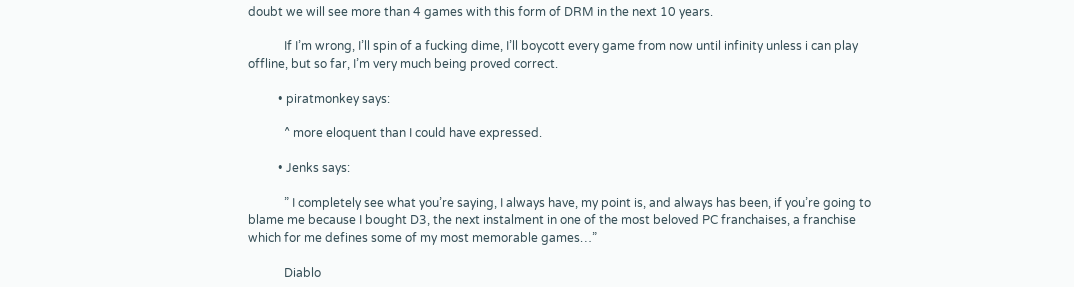doubt we will see more than 4 games with this form of DRM in the next 10 years.

            If I’m wrong, I’ll spin of a fucking dime, I’ll boycott every game from now until infinity unless i can play offline, but so far, I’m very much being proved correct.

          • piratmonkey says:

            ^ more eloquent than I could have expressed.

          • Jenks says:

            ” I completely see what you’re saying, I always have, my point is, and always has been, if you’re going to blame me because I bought D3, the next instalment in one of the most beloved PC franchaises, a franchise which for me defines some of my most memorable games…”

            Diablo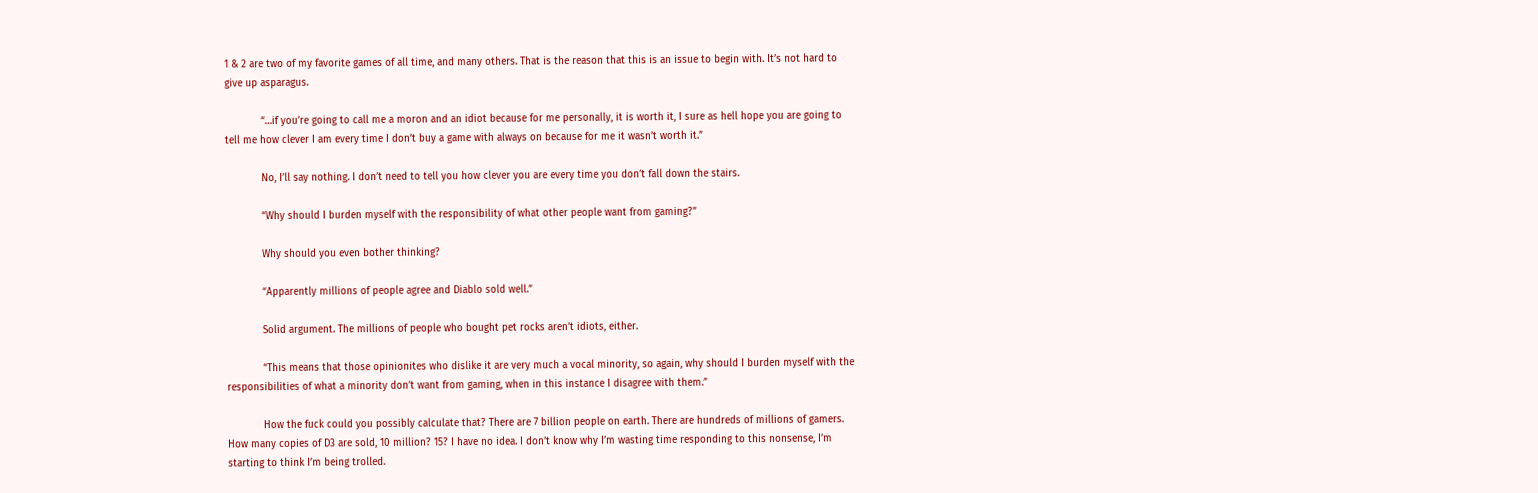1 & 2 are two of my favorite games of all time, and many others. That is the reason that this is an issue to begin with. It’s not hard to give up asparagus.

            “…if you’re going to call me a moron and an idiot because for me personally, it is worth it, I sure as hell hope you are going to tell me how clever I am every time I don’t buy a game with always on because for me it wasn’t worth it.”

            No, I’ll say nothing. I don’t need to tell you how clever you are every time you don’t fall down the stairs.

            “Why should I burden myself with the responsibility of what other people want from gaming?”

            Why should you even bother thinking?

            “Apparently millions of people agree and Diablo sold well.”

            Solid argument. The millions of people who bought pet rocks aren’t idiots, either.

            “This means that those opinionites who dislike it are very much a vocal minority, so again, why should I burden myself with the responsibilities of what a minority don’t want from gaming, when in this instance I disagree with them.”

            How the fuck could you possibly calculate that? There are 7 billion people on earth. There are hundreds of millions of gamers. How many copies of D3 are sold, 10 million? 15? I have no idea. I don’t know why I’m wasting time responding to this nonsense, I’m starting to think I’m being trolled.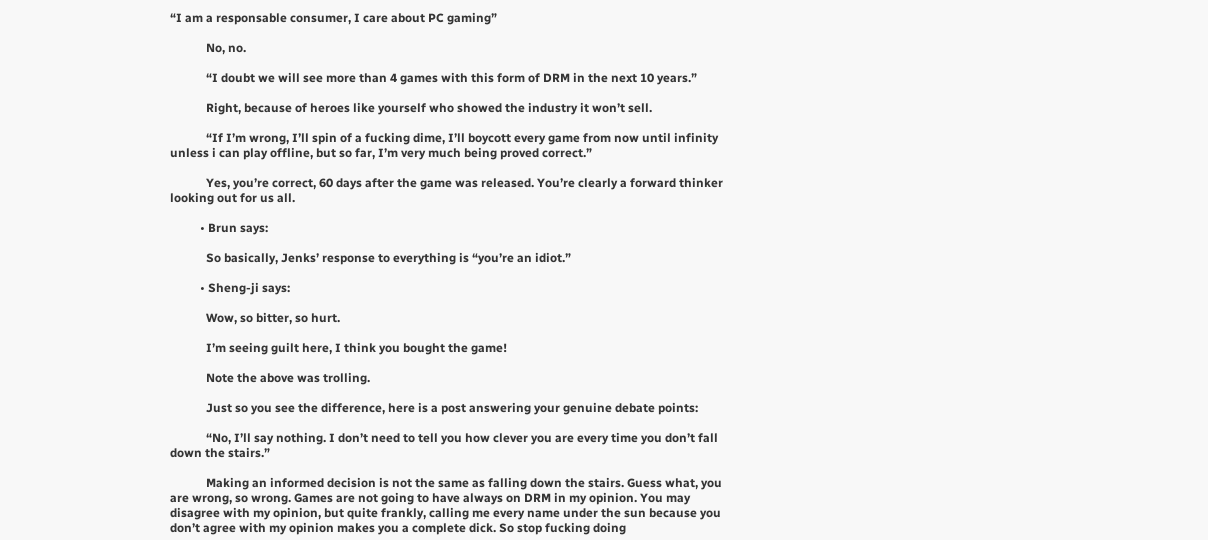“I am a responsable consumer, I care about PC gaming”

            No, no.

            “I doubt we will see more than 4 games with this form of DRM in the next 10 years.”

            Right, because of heroes like yourself who showed the industry it won’t sell.

            “If I’m wrong, I’ll spin of a fucking dime, I’ll boycott every game from now until infinity unless i can play offline, but so far, I’m very much being proved correct.”

            Yes, you’re correct, 60 days after the game was released. You’re clearly a forward thinker looking out for us all.

          • Brun says:

            So basically, Jenks’ response to everything is “you’re an idiot.”

          • Sheng-ji says:

            Wow, so bitter, so hurt.

            I’m seeing guilt here, I think you bought the game!

            Note the above was trolling.

            Just so you see the difference, here is a post answering your genuine debate points:

            “No, I’ll say nothing. I don’t need to tell you how clever you are every time you don’t fall down the stairs.”

            Making an informed decision is not the same as falling down the stairs. Guess what, you are wrong, so wrong. Games are not going to have always on DRM in my opinion. You may disagree with my opinion, but quite frankly, calling me every name under the sun because you don’t agree with my opinion makes you a complete dick. So stop fucking doing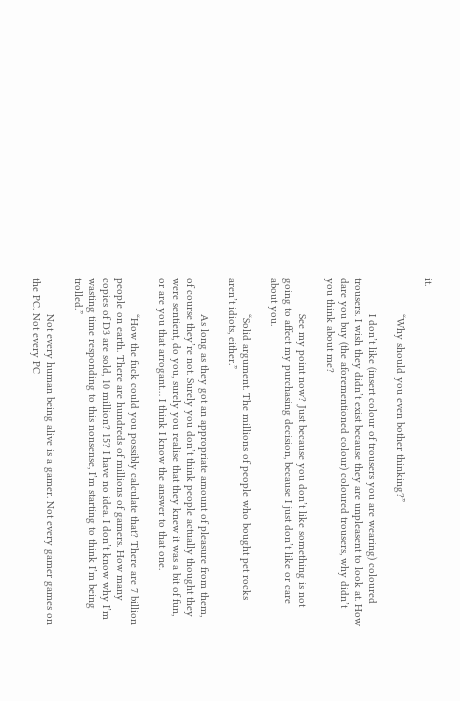it.

            “Why should you even bother thinking?”

            I don’t like (insert colour of trousers you are wearing) coloured trousers. I wish they didn’t exist because they are unpleasent to look at. How dare you buy (the aforementioned colour) coloured trousers, why didn’t you think about me?

            See my point now? Just because you don’t like something is not going to affect my purchasing decision, because I just don’t like or care about you.

            “Solid argument. The millions of people who bought pet rocks aren’t idiots, either.”

            As long as they got an appropriate amount of pleasure from them, of course they’re not. Surely you don’t think people actually thought they were sentient, do you, surely you realise that they knew it was a bit of fun, or are you that arrogant… I think I know the answer to that one.

            “How the fuck could you possibly calculate that? There are 7 billion people on earth. There are hundreds of millions of gamers. How many copies of D3 are sold, 10 million? 15? I have no idea. I don’t know why I’m wasting time responding to this nonsense, I’m starting to think I’m being trolled.”

            Not every human being alive is a gamer. Not every gamer games on the PC. Not every PC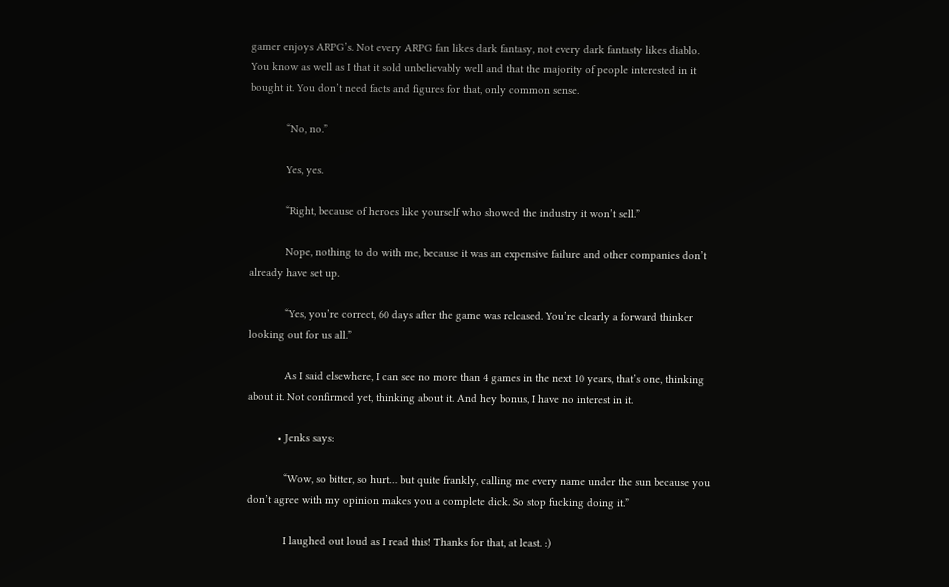gamer enjoys ARPG’s. Not every ARPG fan likes dark fantasy, not every dark fantasty likes diablo. You know as well as I that it sold unbelievably well and that the majority of people interested in it bought it. You don’t need facts and figures for that, only common sense.

            “No, no.”

            Yes, yes.

            “Right, because of heroes like yourself who showed the industry it won’t sell.”

            Nope, nothing to do with me, because it was an expensive failure and other companies don’t already have set up.

            “Yes, you’re correct, 60 days after the game was released. You’re clearly a forward thinker looking out for us all.”

            As I said elsewhere, I can see no more than 4 games in the next 10 years, that’s one, thinking about it. Not confirmed yet, thinking about it. And hey bonus, I have no interest in it.

          • Jenks says:

            “Wow, so bitter, so hurt… but quite frankly, calling me every name under the sun because you don’t agree with my opinion makes you a complete dick. So stop fucking doing it.”

            I laughed out loud as I read this! Thanks for that, at least. :)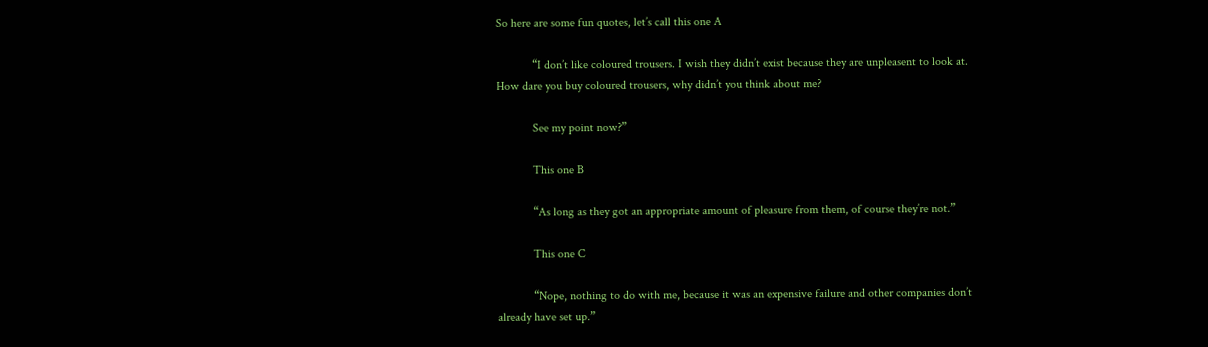So here are some fun quotes, let’s call this one A

            “I don’t like coloured trousers. I wish they didn’t exist because they are unpleasent to look at. How dare you buy coloured trousers, why didn’t you think about me?

            See my point now?”

            This one B

            “As long as they got an appropriate amount of pleasure from them, of course they’re not.”

            This one C

            “Nope, nothing to do with me, because it was an expensive failure and other companies don’t already have set up.”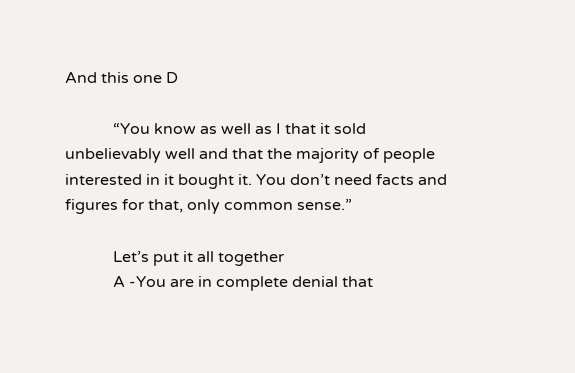And this one D

            “You know as well as I that it sold unbelievably well and that the majority of people interested in it bought it. You don’t need facts and figures for that, only common sense.”

            Let’s put it all together
            A -You are in complete denial that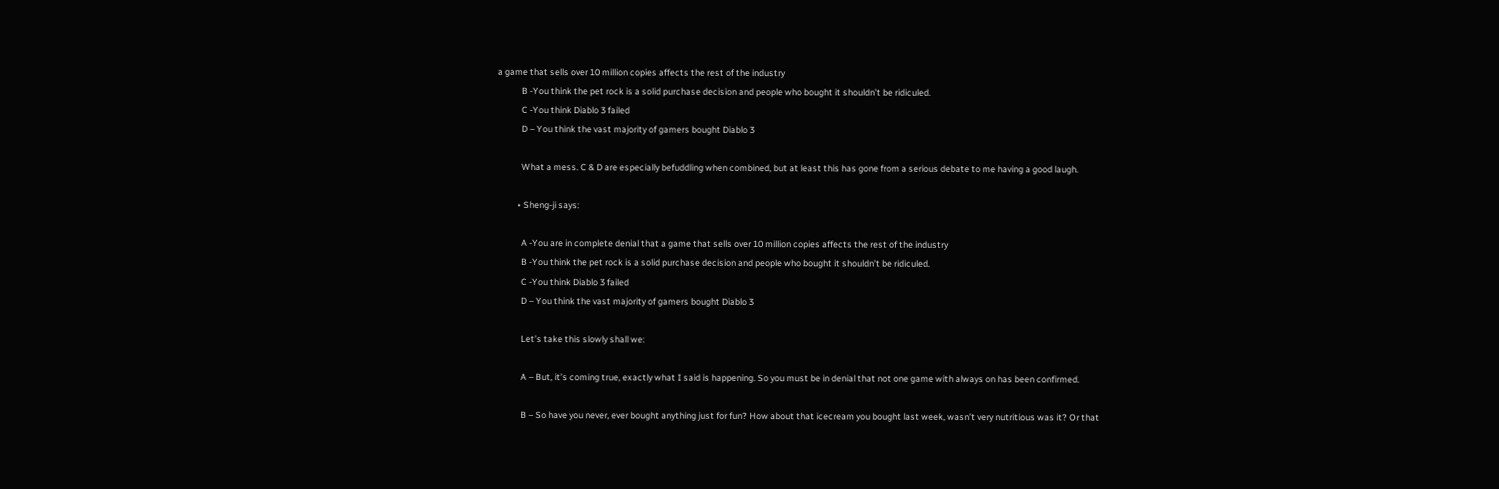a game that sells over 10 million copies affects the rest of the industry
            B -You think the pet rock is a solid purchase decision and people who bought it shouldn’t be ridiculed.
            C -You think Diablo 3 failed
            D – You think the vast majority of gamers bought Diablo 3

            What a mess. C & D are especially befuddling when combined, but at least this has gone from a serious debate to me having a good laugh.

          • Sheng-ji says:

            A -You are in complete denial that a game that sells over 10 million copies affects the rest of the industry
            B -You think the pet rock is a solid purchase decision and people who bought it shouldn’t be ridiculed.
            C -You think Diablo 3 failed
            D – You think the vast majority of gamers bought Diablo 3

            Let’s take this slowly shall we:

            A – But, it’s coming true, exactly what I said is happening. So you must be in denial that not one game with always on has been confirmed.

            B – So have you never, ever bought anything just for fun? How about that icecream you bought last week, wasn’t very nutritious was it? Or that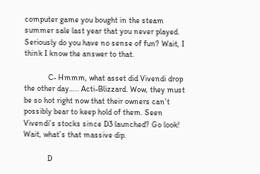computer game you bought in the steam summer sale last year that you never played. Seriously do you have no sense of fun? Wait, I think I know the answer to that.

            C- Hmmm, what asset did Vivendi drop the other day….. Acti-Blizzard. Wow, they must be so hot right now that their owners can’t possibly bear to keep hold of them. Seen Vivendi’s stocks since D3 launched? Go look! Wait, what’s that massive dip.

            D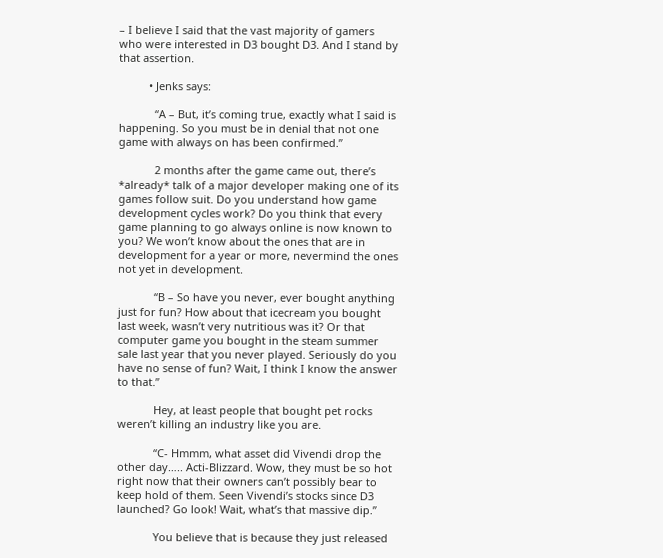– I believe I said that the vast majority of gamers who were interested in D3 bought D3. And I stand by that assertion.

          • Jenks says:

            “A – But, it’s coming true, exactly what I said is happening. So you must be in denial that not one game with always on has been confirmed.”

            2 months after the game came out, there’s *already* talk of a major developer making one of its games follow suit. Do you understand how game development cycles work? Do you think that every game planning to go always online is now known to you? We won’t know about the ones that are in development for a year or more, nevermind the ones not yet in development.

            “B – So have you never, ever bought anything just for fun? How about that icecream you bought last week, wasn’t very nutritious was it? Or that computer game you bought in the steam summer sale last year that you never played. Seriously do you have no sense of fun? Wait, I think I know the answer to that.”

            Hey, at least people that bought pet rocks weren’t killing an industry like you are.

            “C- Hmmm, what asset did Vivendi drop the other day….. Acti-Blizzard. Wow, they must be so hot right now that their owners can’t possibly bear to keep hold of them. Seen Vivendi’s stocks since D3 launched? Go look! Wait, what’s that massive dip.”

            You believe that is because they just released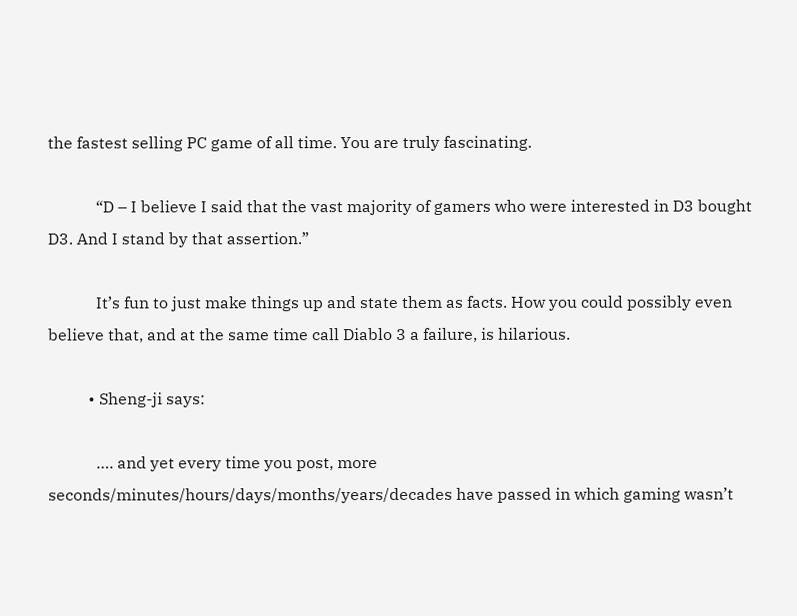the fastest selling PC game of all time. You are truly fascinating.

            “D – I believe I said that the vast majority of gamers who were interested in D3 bought D3. And I stand by that assertion.”

            It’s fun to just make things up and state them as facts. How you could possibly even believe that, and at the same time call Diablo 3 a failure, is hilarious.

          • Sheng-ji says:

            …. and yet every time you post, more seconds/minutes/hours/days/months/years/decades have passed in which gaming wasn’t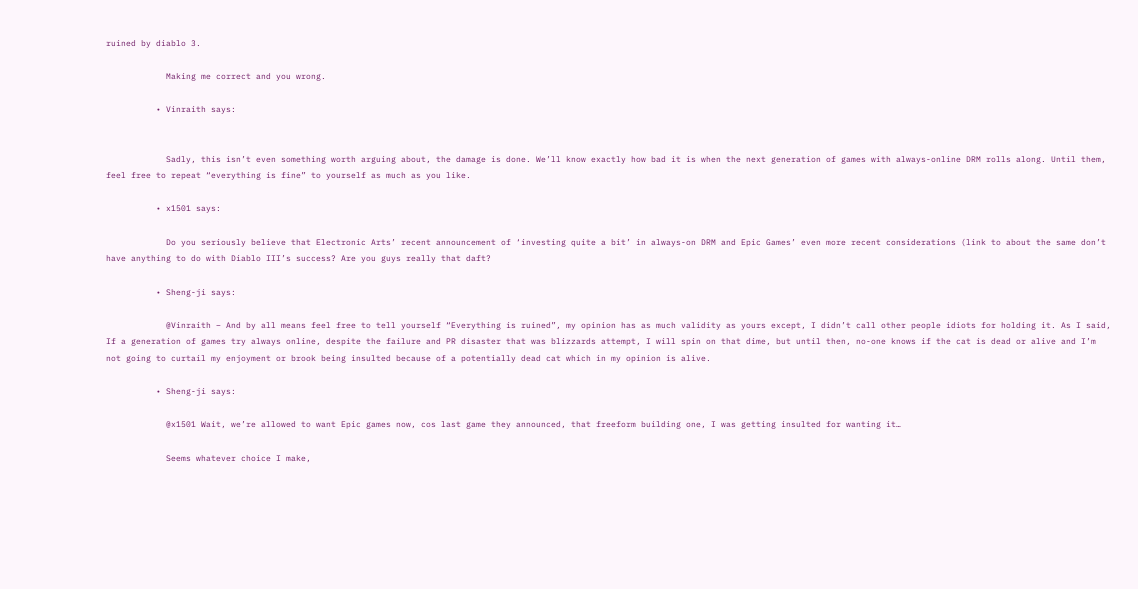ruined by diablo 3.

            Making me correct and you wrong.

          • Vinraith says:


            Sadly, this isn’t even something worth arguing about, the damage is done. We’ll know exactly how bad it is when the next generation of games with always-online DRM rolls along. Until them, feel free to repeat “everything is fine” to yourself as much as you like.

          • x1501 says:

            Do you seriously believe that Electronic Arts’ recent announcement of ‘investing quite a bit’ in always-on DRM and Epic Games’ even more recent considerations (link to about the same don’t have anything to do with Diablo III’s success? Are you guys really that daft?

          • Sheng-ji says:

            @Vinraith – And by all means feel free to tell yourself “Everything is ruined”, my opinion has as much validity as yours except, I didn’t call other people idiots for holding it. As I said, If a generation of games try always online, despite the failure and PR disaster that was blizzards attempt, I will spin on that dime, but until then, no-one knows if the cat is dead or alive and I’m not going to curtail my enjoyment or brook being insulted because of a potentially dead cat which in my opinion is alive.

          • Sheng-ji says:

            @x1501 Wait, we’re allowed to want Epic games now, cos last game they announced, that freeform building one, I was getting insulted for wanting it…

            Seems whatever choice I make,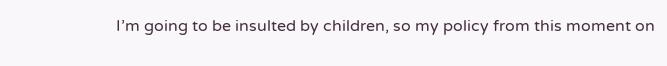I’m going to be insulted by children, so my policy from this moment on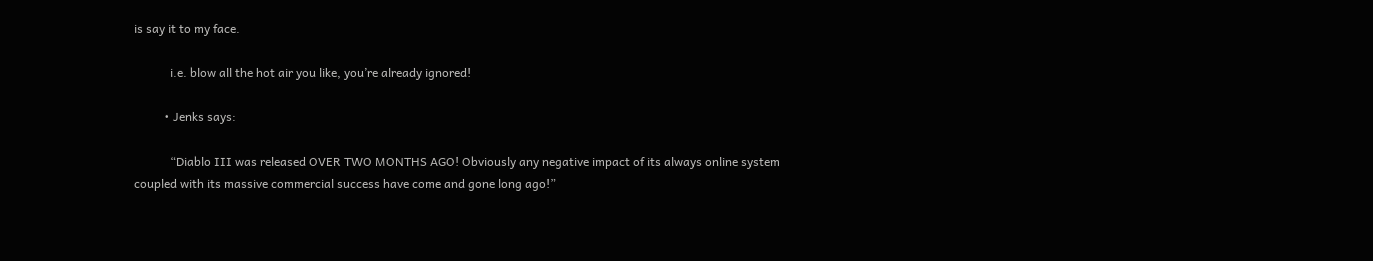is say it to my face.

            i.e. blow all the hot air you like, you’re already ignored!

          • Jenks says:

            “Diablo III was released OVER TWO MONTHS AGO! Obviously any negative impact of its always online system coupled with its massive commercial success have come and gone long ago!”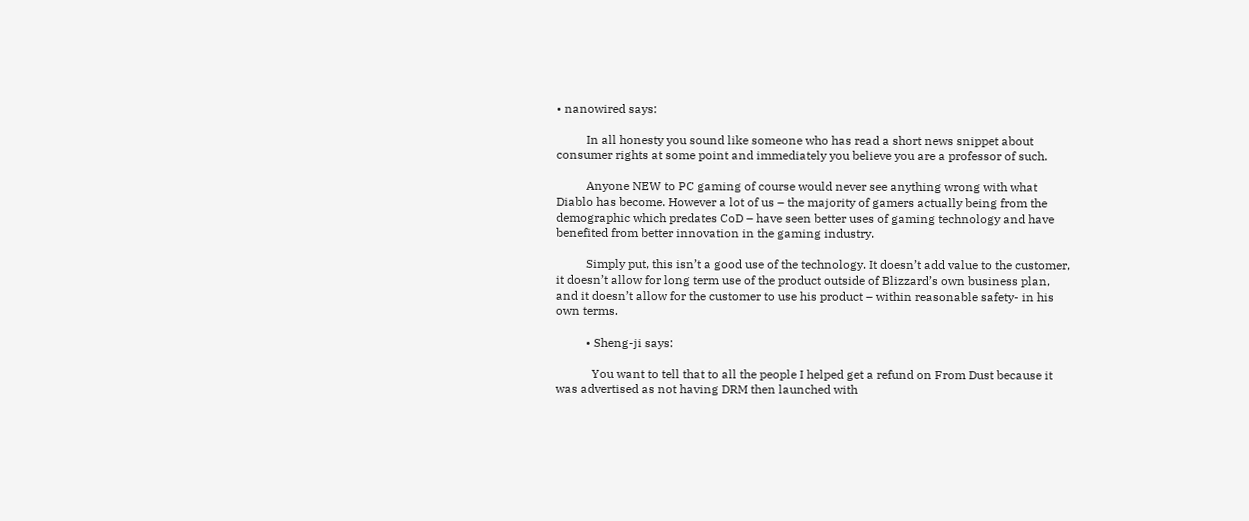• nanowired says:

          In all honesty you sound like someone who has read a short news snippet about consumer rights at some point and immediately you believe you are a professor of such.

          Anyone NEW to PC gaming of course would never see anything wrong with what Diablo has become. However a lot of us – the majority of gamers actually being from the demographic which predates CoD – have seen better uses of gaming technology and have benefited from better innovation in the gaming industry.

          Simply put, this isn’t a good use of the technology. It doesn’t add value to the customer, it doesn’t allow for long term use of the product outside of Blizzard’s own business plan, and it doesn’t allow for the customer to use his product – within reasonable safety- in his own terms.

          • Sheng-ji says:

            You want to tell that to all the people I helped get a refund on From Dust because it was advertised as not having DRM then launched with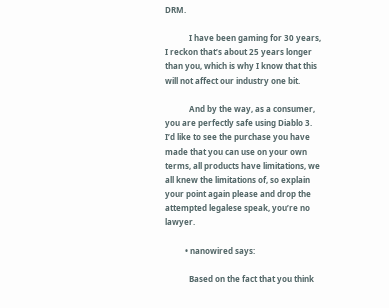DRM.

            I have been gaming for 30 years, I reckon that’s about 25 years longer than you, which is why I know that this will not affect our industry one bit.

            And by the way, as a consumer, you are perfectly safe using Diablo 3. I’d like to see the purchase you have made that you can use on your own terms, all products have limitations, we all knew the limitations of, so explain your point again please and drop the attempted legalese speak, you’re no lawyer.

          • nanowired says:

            Based on the fact that you think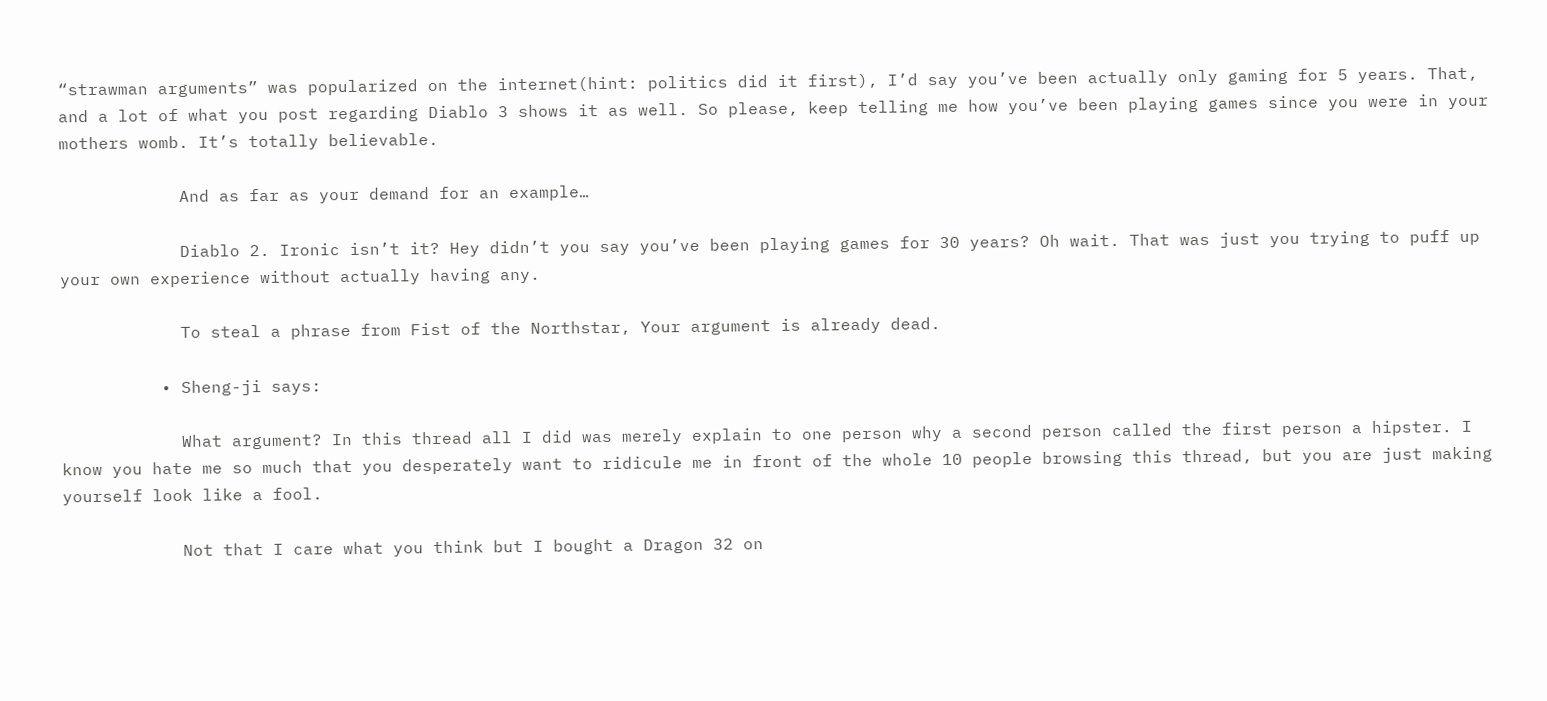“strawman arguments” was popularized on the internet(hint: politics did it first), I’d say you’ve been actually only gaming for 5 years. That, and a lot of what you post regarding Diablo 3 shows it as well. So please, keep telling me how you’ve been playing games since you were in your mothers womb. It’s totally believable.

            And as far as your demand for an example…

            Diablo 2. Ironic isn’t it? Hey didn’t you say you’ve been playing games for 30 years? Oh wait. That was just you trying to puff up your own experience without actually having any.

            To steal a phrase from Fist of the Northstar, Your argument is already dead.

          • Sheng-ji says:

            What argument? In this thread all I did was merely explain to one person why a second person called the first person a hipster. I know you hate me so much that you desperately want to ridicule me in front of the whole 10 people browsing this thread, but you are just making yourself look like a fool.

            Not that I care what you think but I bought a Dragon 32 on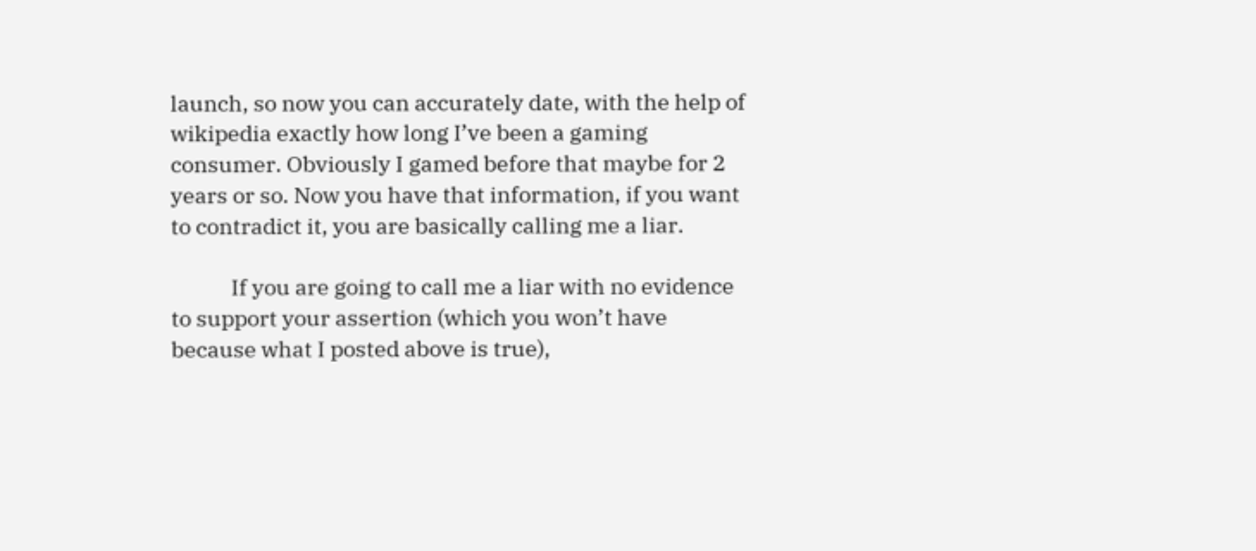launch, so now you can accurately date, with the help of wikipedia exactly how long I’ve been a gaming consumer. Obviously I gamed before that maybe for 2 years or so. Now you have that information, if you want to contradict it, you are basically calling me a liar.

            If you are going to call me a liar with no evidence to support your assertion (which you won’t have because what I posted above is true),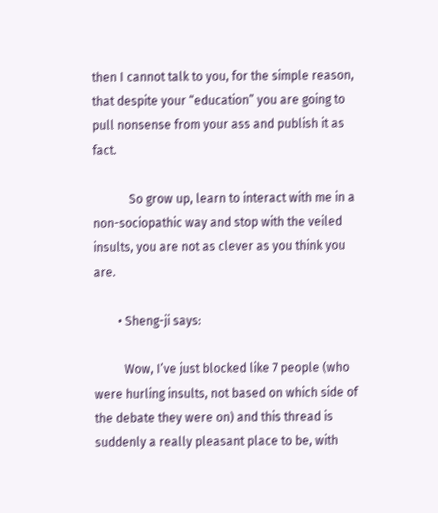then I cannot talk to you, for the simple reason, that despite your “education” you are going to pull nonsense from your ass and publish it as fact.

            So grow up, learn to interact with me in a non-sociopathic way and stop with the veiled insults, you are not as clever as you think you are.

        • Sheng-ji says:

          Wow, I’ve just blocked like 7 people (who were hurling insults, not based on which side of the debate they were on) and this thread is suddenly a really pleasant place to be, with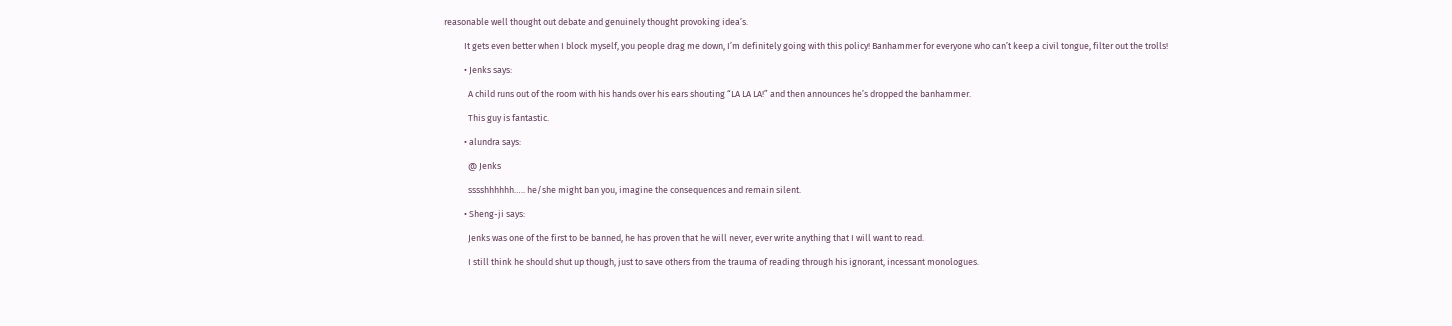reasonable well thought out debate and genuinely thought provoking idea’s.

          It gets even better when I block myself, you people drag me down, I’m definitely going with this policy! Banhammer for everyone who can’t keep a civil tongue, filter out the trolls!

          • Jenks says:

            A child runs out of the room with his hands over his ears shouting “LA LA LA!” and then announces he’s dropped the banhammer.

            This guy is fantastic.

          • alundra says:

            @ Jenks

            sssshhhhhh….. he/she might ban you, imagine the consequences and remain silent.

          • Sheng-ji says:

            Jenks was one of the first to be banned, he has proven that he will never, ever write anything that I will want to read.

            I still think he should shut up though, just to save others from the trauma of reading through his ignorant, incessant monologues.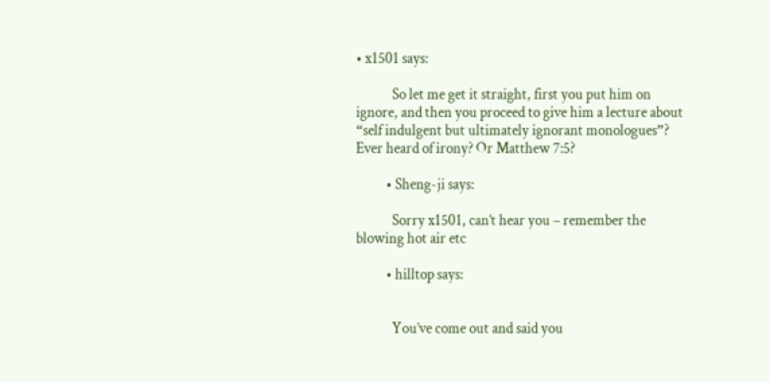• x1501 says:

            So let me get it straight, first you put him on ignore, and then you proceed to give him a lecture about “self indulgent but ultimately ignorant monologues”? Ever heard of irony? Or Matthew 7:5?

          • Sheng-ji says:

            Sorry x1501, can’t hear you – remember the blowing hot air etc

          • hilltop says:


            You’ve come out and said you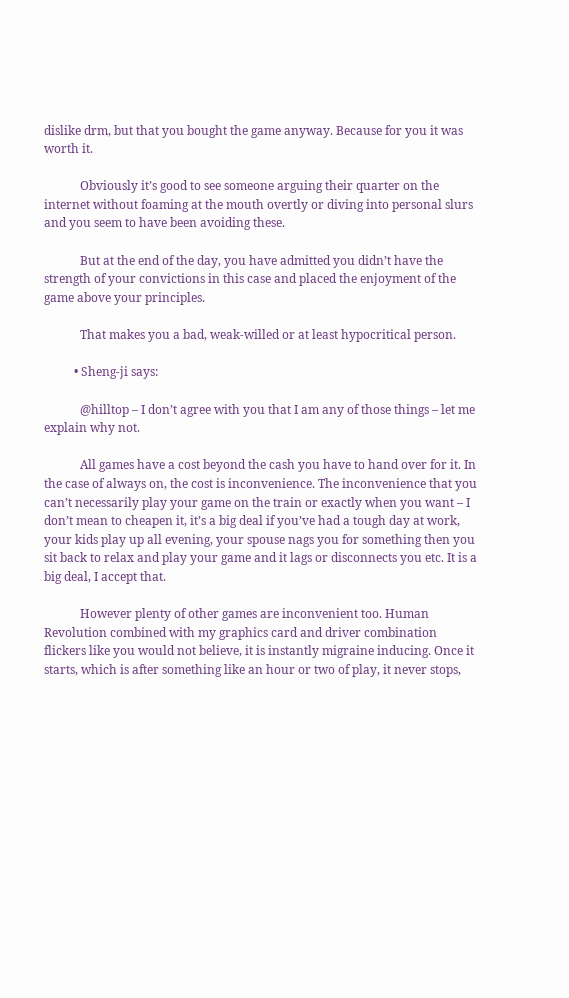dislike drm, but that you bought the game anyway. Because for you it was worth it.

            Obviously it’s good to see someone arguing their quarter on the internet without foaming at the mouth overtly or diving into personal slurs and you seem to have been avoiding these.

            But at the end of the day, you have admitted you didn’t have the strength of your convictions in this case and placed the enjoyment of the game above your principles.

            That makes you a bad, weak-willed or at least hypocritical person.

          • Sheng-ji says:

            @hilltop – I don’t agree with you that I am any of those things – let me explain why not.

            All games have a cost beyond the cash you have to hand over for it. In the case of always on, the cost is inconvenience. The inconvenience that you can’t necessarily play your game on the train or exactly when you want – I don’t mean to cheapen it, it’s a big deal if you’ve had a tough day at work, your kids play up all evening, your spouse nags you for something then you sit back to relax and play your game and it lags or disconnects you etc. It is a big deal, I accept that.

            However plenty of other games are inconvenient too. Human Revolution combined with my graphics card and driver combination flickers like you would not believe, it is instantly migraine inducing. Once it starts, which is after something like an hour or two of play, it never stops,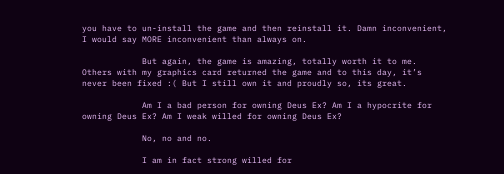you have to un-install the game and then reinstall it. Damn inconvenient, I would say MORE inconvenient than always on.

            But again, the game is amazing, totally worth it to me. Others with my graphics card returned the game and to this day, it’s never been fixed :( But I still own it and proudly so, its great.

            Am I a bad person for owning Deus Ex? Am I a hypocrite for owning Deus Ex? Am I weak willed for owning Deus Ex?

            No, no and no.

            I am in fact strong willed for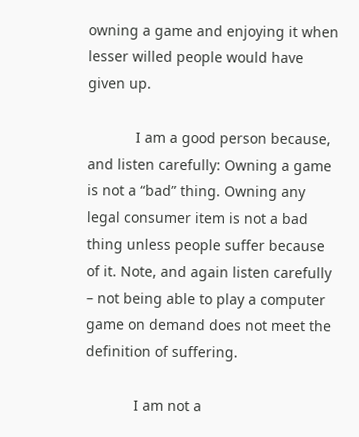owning a game and enjoying it when lesser willed people would have given up.

            I am a good person because, and listen carefully: Owning a game is not a “bad” thing. Owning any legal consumer item is not a bad thing unless people suffer because of it. Note, and again listen carefully – not being able to play a computer game on demand does not meet the definition of suffering.

            I am not a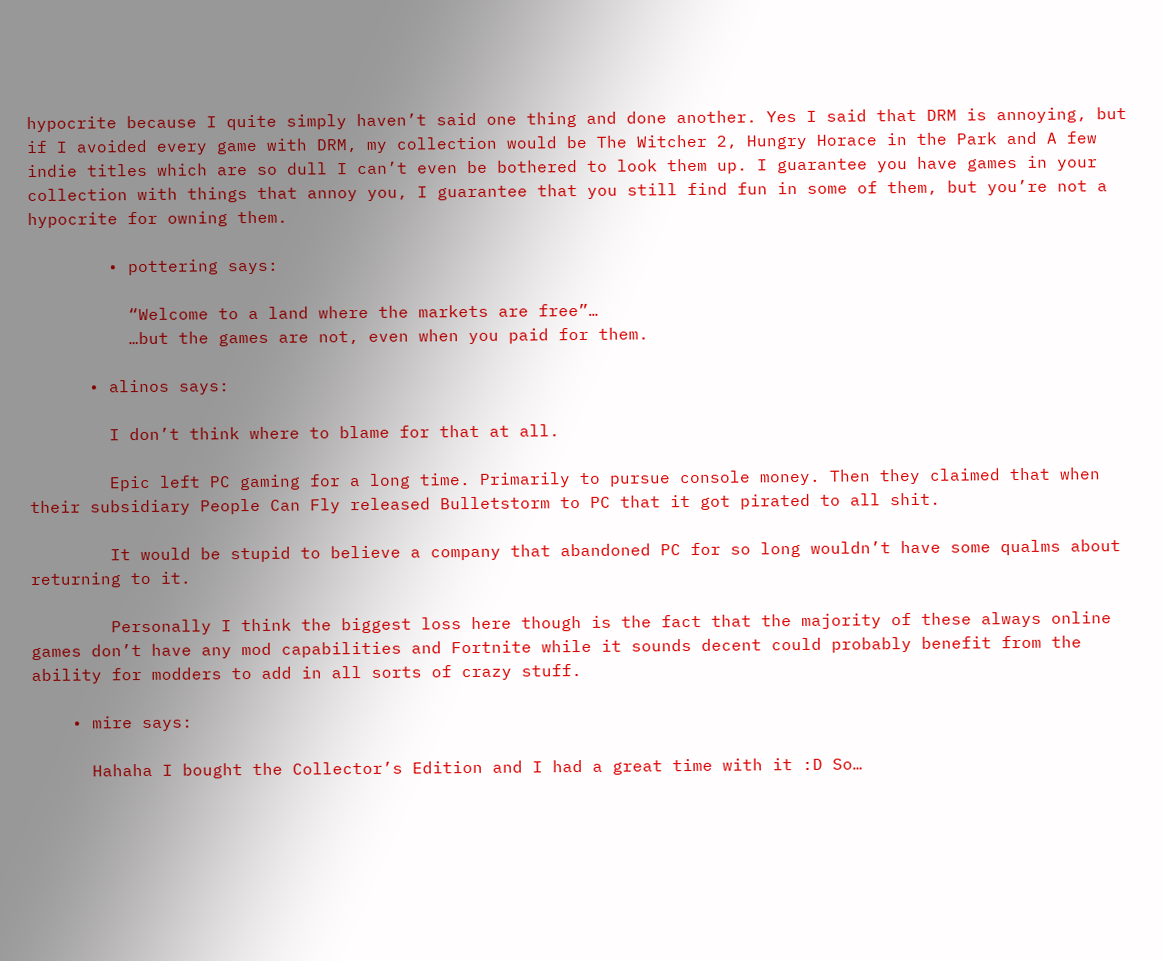hypocrite because I quite simply haven’t said one thing and done another. Yes I said that DRM is annoying, but if I avoided every game with DRM, my collection would be The Witcher 2, Hungry Horace in the Park and A few indie titles which are so dull I can’t even be bothered to look them up. I guarantee you have games in your collection with things that annoy you, I guarantee that you still find fun in some of them, but you’re not a hypocrite for owning them.

        • pottering says:

          “Welcome to a land where the markets are free”…
          …but the games are not, even when you paid for them.

      • alinos says:

        I don’t think where to blame for that at all.

        Epic left PC gaming for a long time. Primarily to pursue console money. Then they claimed that when their subsidiary People Can Fly released Bulletstorm to PC that it got pirated to all shit.

        It would be stupid to believe a company that abandoned PC for so long wouldn’t have some qualms about returning to it.

        Personally I think the biggest loss here though is the fact that the majority of these always online games don’t have any mod capabilities and Fortnite while it sounds decent could probably benefit from the ability for modders to add in all sorts of crazy stuff.

    • mire says:

      Hahaha I bought the Collector’s Edition and I had a great time with it :D So…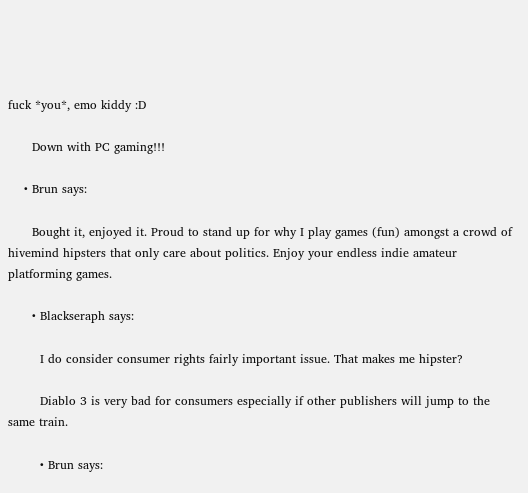fuck *you*, emo kiddy :D

      Down with PC gaming!!!

    • Brun says:

      Bought it, enjoyed it. Proud to stand up for why I play games (fun) amongst a crowd of hivemind hipsters that only care about politics. Enjoy your endless indie amateur platforming games.

      • Blackseraph says:

        I do consider consumer rights fairly important issue. That makes me hipster?

        Diablo 3 is very bad for consumers especially if other publishers will jump to the same train.

        • Brun says: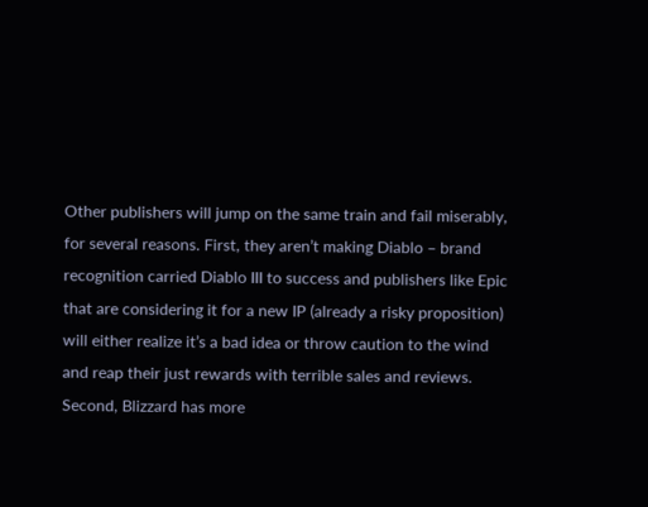Other publishers will jump on the same train and fail miserably, for several reasons. First, they aren’t making Diablo – brand recognition carried Diablo III to success and publishers like Epic that are considering it for a new IP (already a risky proposition) will either realize it’s a bad idea or throw caution to the wind and reap their just rewards with terrible sales and reviews. Second, Blizzard has more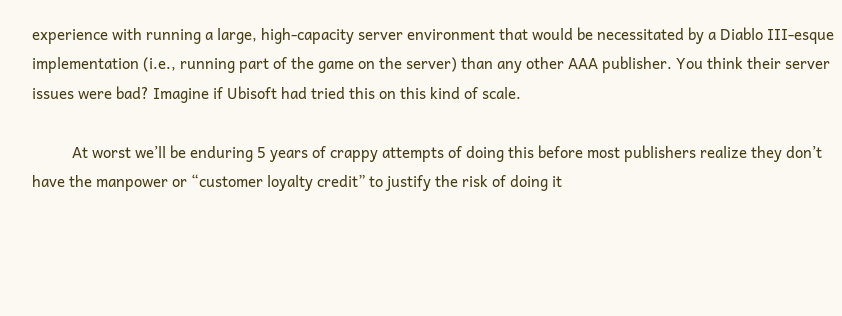experience with running a large, high-capacity server environment that would be necessitated by a Diablo III-esque implementation (i.e., running part of the game on the server) than any other AAA publisher. You think their server issues were bad? Imagine if Ubisoft had tried this on this kind of scale.

          At worst we’ll be enduring 5 years of crappy attempts of doing this before most publishers realize they don’t have the manpower or “customer loyalty credit” to justify the risk of doing it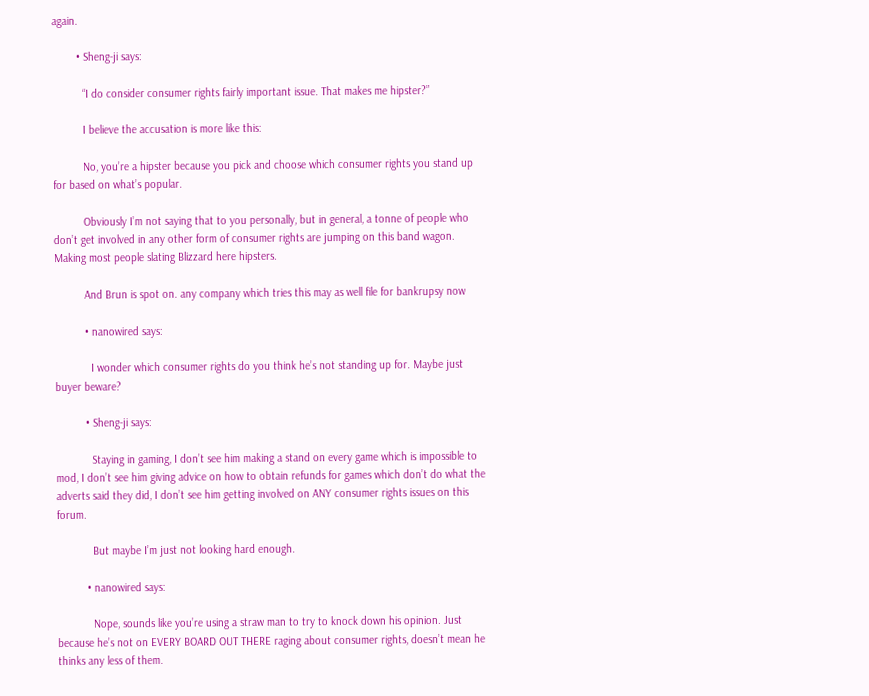again.

        • Sheng-ji says:

          “I do consider consumer rights fairly important issue. That makes me hipster?”

          I believe the accusation is more like this:

          No, you’re a hipster because you pick and choose which consumer rights you stand up for based on what’s popular.

          Obviously I’m not saying that to you personally, but in general, a tonne of people who don’t get involved in any other form of consumer rights are jumping on this band wagon. Making most people slating Blizzard here hipsters.

          And Brun is spot on. any company which tries this may as well file for bankrupsy now

          • nanowired says:

            I wonder which consumer rights do you think he’s not standing up for. Maybe just buyer beware?

          • Sheng-ji says:

            Staying in gaming, I don’t see him making a stand on every game which is impossible to mod, I don’t see him giving advice on how to obtain refunds for games which don’t do what the adverts said they did, I don’t see him getting involved on ANY consumer rights issues on this forum.

            But maybe I’m just not looking hard enough.

          • nanowired says:

            Nope, sounds like you’re using a straw man to try to knock down his opinion. Just because he’s not on EVERY BOARD OUT THERE raging about consumer rights, doesn’t mean he thinks any less of them.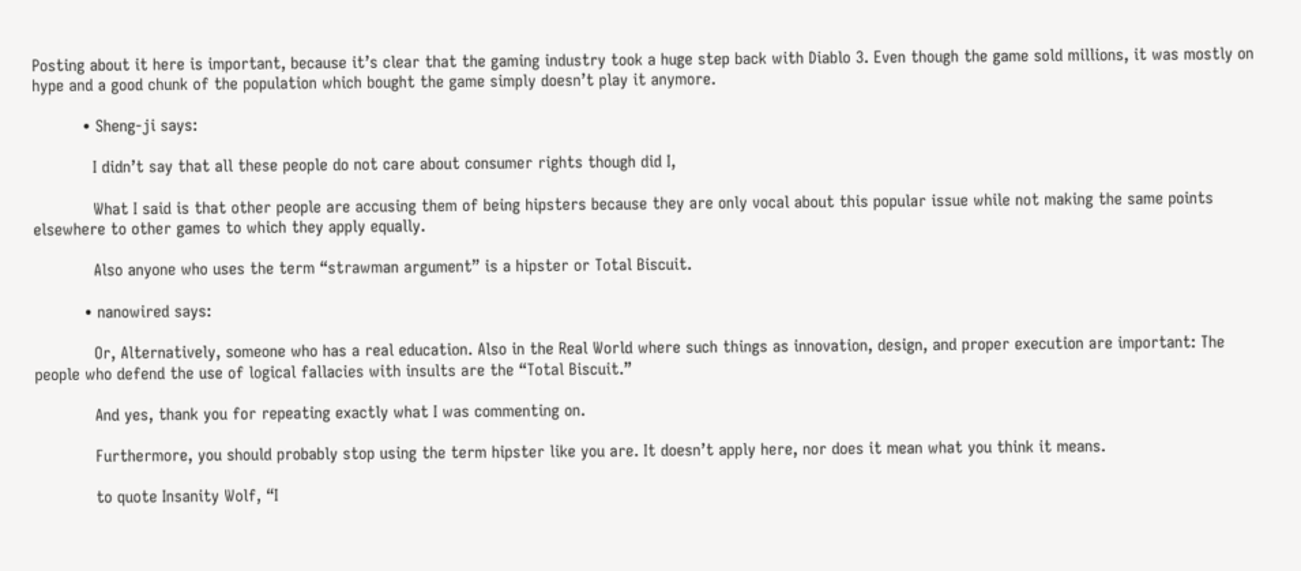Posting about it here is important, because it’s clear that the gaming industry took a huge step back with Diablo 3. Even though the game sold millions, it was mostly on hype and a good chunk of the population which bought the game simply doesn’t play it anymore.

          • Sheng-ji says:

            I didn’t say that all these people do not care about consumer rights though did I,

            What I said is that other people are accusing them of being hipsters because they are only vocal about this popular issue while not making the same points elsewhere to other games to which they apply equally.

            Also anyone who uses the term “strawman argument” is a hipster or Total Biscuit.

          • nanowired says:

            Or, Alternatively, someone who has a real education. Also in the Real World where such things as innovation, design, and proper execution are important: The people who defend the use of logical fallacies with insults are the “Total Biscuit.”

            And yes, thank you for repeating exactly what I was commenting on.

            Furthermore, you should probably stop using the term hipster like you are. It doesn’t apply here, nor does it mean what you think it means.

            to quote Insanity Wolf, “I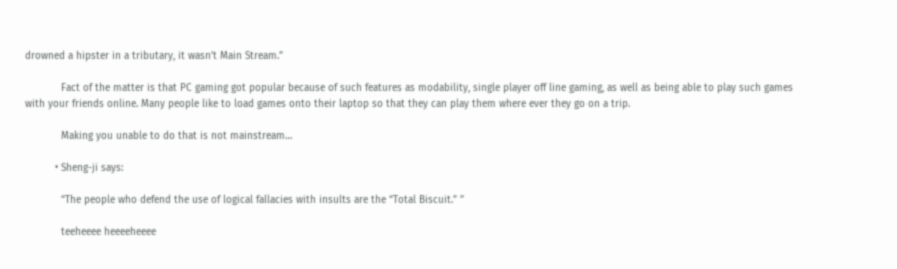drowned a hipster in a tributary, it wasn’t Main Stream.”

            Fact of the matter is that PC gaming got popular because of such features as modability, single player off line gaming, as well as being able to play such games with your friends online. Many people like to load games onto their laptop so that they can play them where ever they go on a trip.

            Making you unable to do that is not mainstream…

          • Sheng-ji says:

            “The people who defend the use of logical fallacies with insults are the “Total Biscuit.” ”

            teeheeee heeeeheeee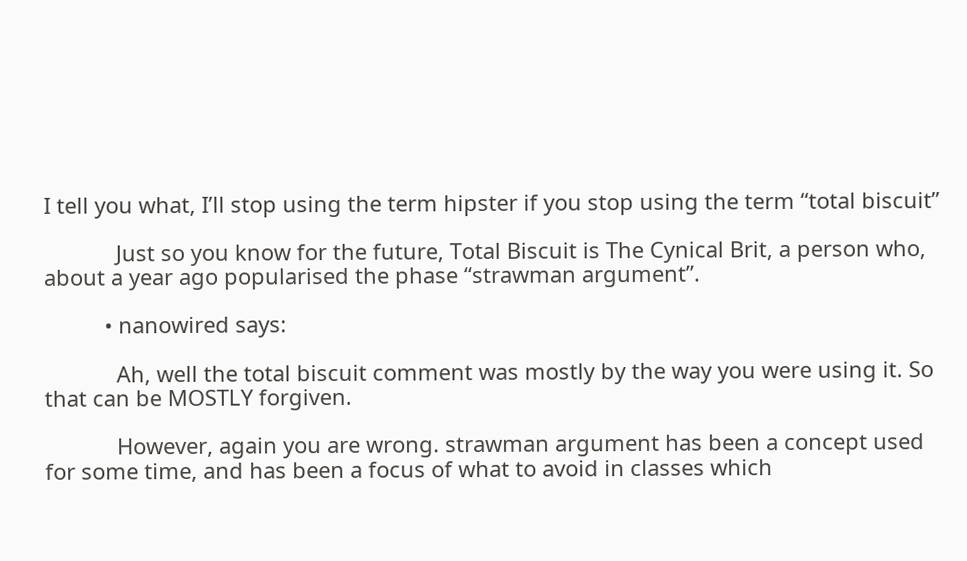I tell you what, I’ll stop using the term hipster if you stop using the term “total biscuit”

            Just so you know for the future, Total Biscuit is The Cynical Brit, a person who, about a year ago popularised the phase “strawman argument”.

          • nanowired says:

            Ah, well the total biscuit comment was mostly by the way you were using it. So that can be MOSTLY forgiven.

            However, again you are wrong. strawman argument has been a concept used for some time, and has been a focus of what to avoid in classes which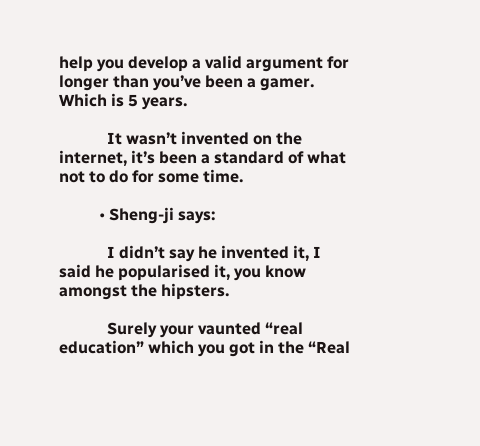help you develop a valid argument for longer than you’ve been a gamer. Which is 5 years.

            It wasn’t invented on the internet, it’s been a standard of what not to do for some time.

          • Sheng-ji says:

            I didn’t say he invented it, I said he popularised it, you know amongst the hipsters.

            Surely your vaunted “real education” which you got in the “Real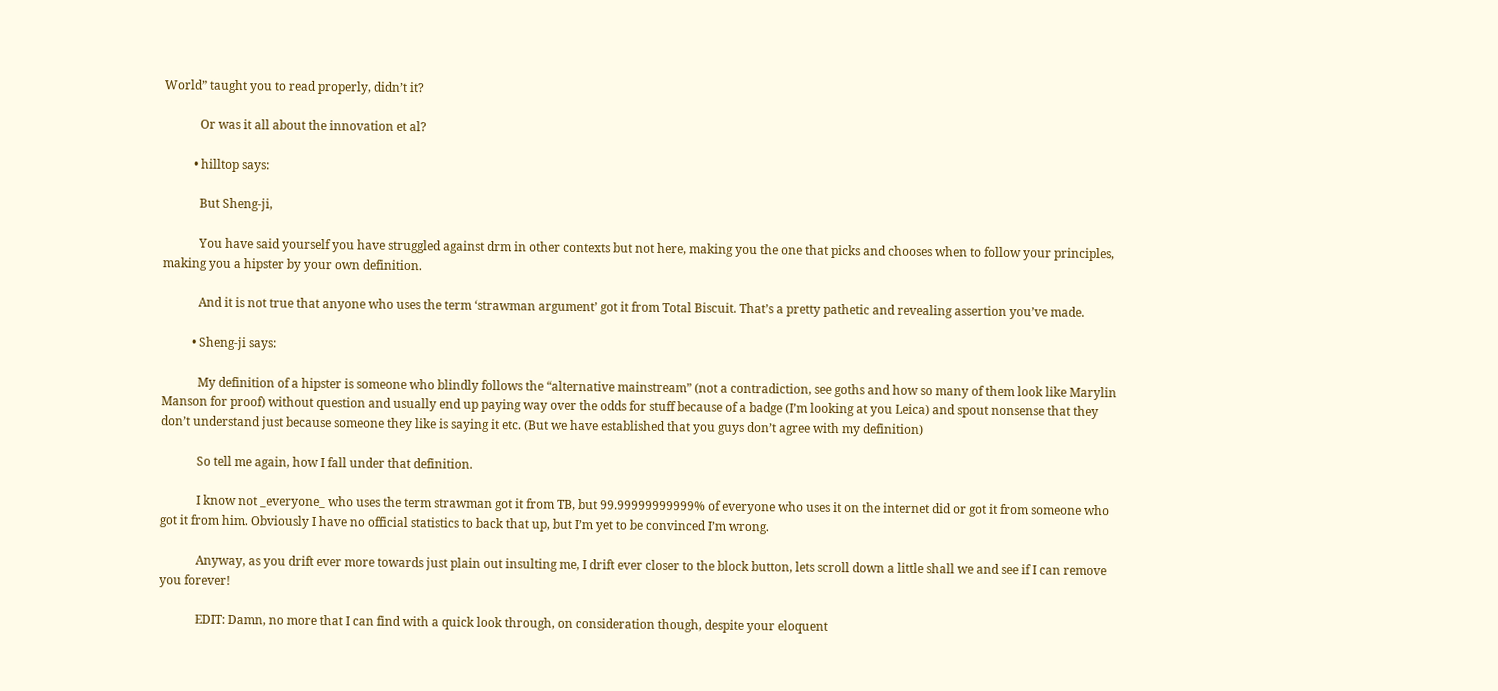World” taught you to read properly, didn’t it?

            Or was it all about the innovation et al?

          • hilltop says:

            But Sheng-ji,

            You have said yourself you have struggled against drm in other contexts but not here, making you the one that picks and chooses when to follow your principles, making you a hipster by your own definition.

            And it is not true that anyone who uses the term ‘strawman argument’ got it from Total Biscuit. That’s a pretty pathetic and revealing assertion you’ve made.

          • Sheng-ji says:

            My definition of a hipster is someone who blindly follows the “alternative mainstream” (not a contradiction, see goths and how so many of them look like Marylin Manson for proof) without question and usually end up paying way over the odds for stuff because of a badge (I’m looking at you Leica) and spout nonsense that they don’t understand just because someone they like is saying it etc. (But we have established that you guys don’t agree with my definition)

            So tell me again, how I fall under that definition.

            I know not _everyone_ who uses the term strawman got it from TB, but 99.99999999999% of everyone who uses it on the internet did or got it from someone who got it from him. Obviously I have no official statistics to back that up, but I’m yet to be convinced I’m wrong.

            Anyway, as you drift ever more towards just plain out insulting me, I drift ever closer to the block button, lets scroll down a little shall we and see if I can remove you forever!

            EDIT: Damn, no more that I can find with a quick look through, on consideration though, despite your eloquent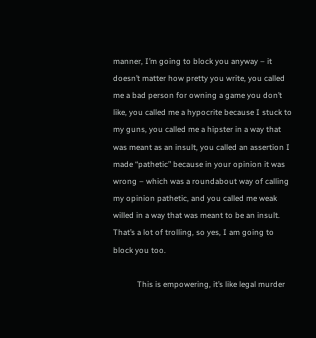manner, I’m going to block you anyway – it doesn’t matter how pretty you write, you called me a bad person for owning a game you don’t like, you called me a hypocrite because I stuck to my guns, you called me a hipster in a way that was meant as an insult, you called an assertion I made “pathetic” because in your opinion it was wrong – which was a roundabout way of calling my opinion pathetic, and you called me weak willed in a way that was meant to be an insult. That’s a lot of trolling, so yes, I am going to block you too.

            This is empowering, it’s like legal murder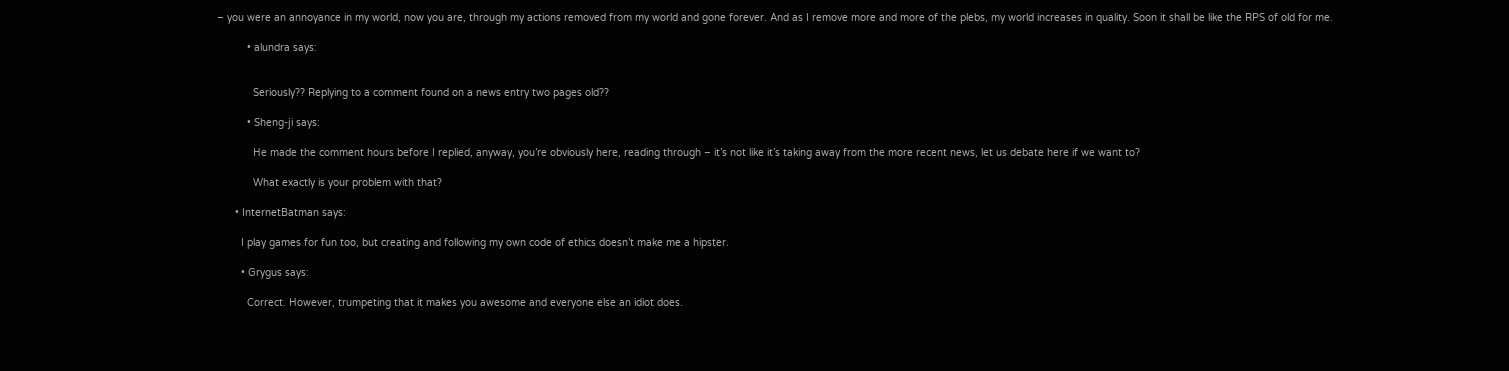– you were an annoyance in my world, now you are, through my actions removed from my world and gone forever. And as I remove more and more of the plebs, my world increases in quality. Soon it shall be like the RPS of old for me.

          • alundra says:


            Seriously?? Replying to a comment found on a news entry two pages old??

          • Sheng-ji says:

            He made the comment hours before I replied, anyway, you’re obviously here, reading through – it’s not like it’s taking away from the more recent news, let us debate here if we want to?

            What exactly is your problem with that?

      • InternetBatman says:

        I play games for fun too, but creating and following my own code of ethics doesn’t make me a hipster.

        • Grygus says:

          Correct. However, trumpeting that it makes you awesome and everyone else an idiot does.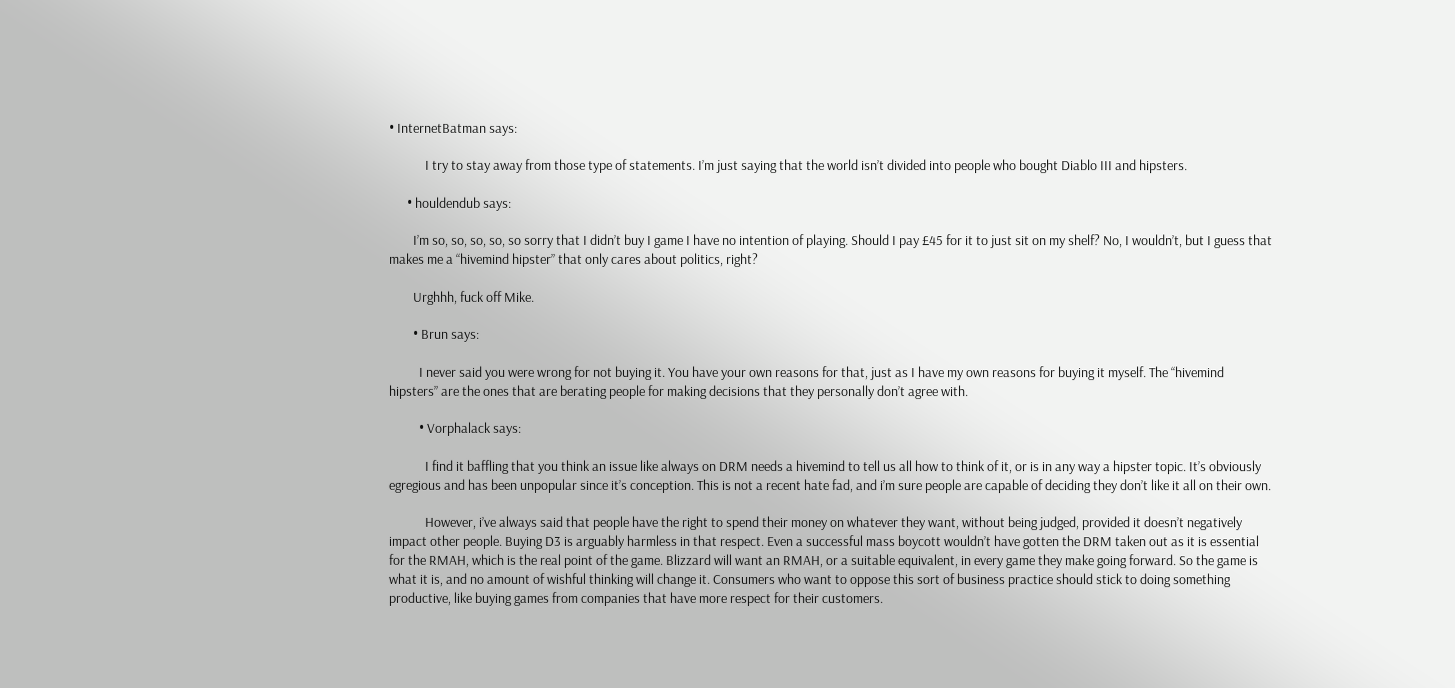• InternetBatman says:

            I try to stay away from those type of statements. I’m just saying that the world isn’t divided into people who bought Diablo III and hipsters.

      • houldendub says:

        I’m so, so, so, so, so sorry that I didn’t buy I game I have no intention of playing. Should I pay £45 for it to just sit on my shelf? No, I wouldn’t, but I guess that makes me a “hivemind hipster” that only cares about politics, right?

        Urghhh, fuck off Mike.

        • Brun says:

          I never said you were wrong for not buying it. You have your own reasons for that, just as I have my own reasons for buying it myself. The “hivemind hipsters” are the ones that are berating people for making decisions that they personally don’t agree with.

          • Vorphalack says:

            I find it baffling that you think an issue like always on DRM needs a hivemind to tell us all how to think of it, or is in any way a hipster topic. It’s obviously egregious and has been unpopular since it’s conception. This is not a recent hate fad, and i’m sure people are capable of deciding they don’t like it all on their own.

            However, i’ve always said that people have the right to spend their money on whatever they want, without being judged, provided it doesn’t negatively impact other people. Buying D3 is arguably harmless in that respect. Even a successful mass boycott wouldn’t have gotten the DRM taken out as it is essential for the RMAH, which is the real point of the game. Blizzard will want an RMAH, or a suitable equivalent, in every game they make going forward. So the game is what it is, and no amount of wishful thinking will change it. Consumers who want to oppose this sort of business practice should stick to doing something productive, like buying games from companies that have more respect for their customers.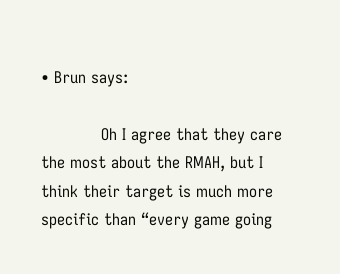• Brun says:

            Oh I agree that they care the most about the RMAH, but I think their target is much more specific than “every game going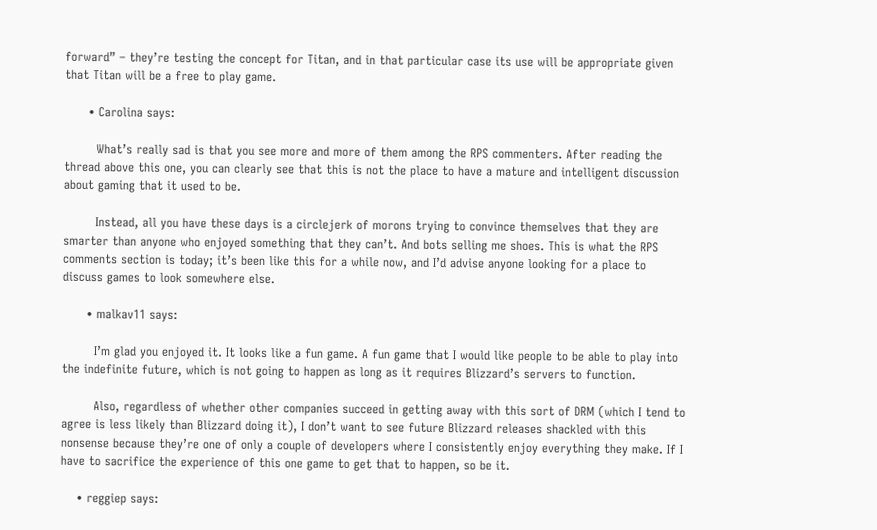forward” – they’re testing the concept for Titan, and in that particular case its use will be appropriate given that Titan will be a free to play game.

      • Carolina says:

        What’s really sad is that you see more and more of them among the RPS commenters. After reading the thread above this one, you can clearly see that this is not the place to have a mature and intelligent discussion about gaming that it used to be.

        Instead, all you have these days is a circlejerk of morons trying to convince themselves that they are smarter than anyone who enjoyed something that they can’t. And bots selling me shoes. This is what the RPS comments section is today; it’s been like this for a while now, and I’d advise anyone looking for a place to discuss games to look somewhere else.

      • malkav11 says:

        I’m glad you enjoyed it. It looks like a fun game. A fun game that I would like people to be able to play into the indefinite future, which is not going to happen as long as it requires Blizzard’s servers to function.

        Also, regardless of whether other companies succeed in getting away with this sort of DRM (which I tend to agree is less likely than Blizzard doing it), I don’t want to see future Blizzard releases shackled with this nonsense because they’re one of only a couple of developers where I consistently enjoy everything they make. If I have to sacrifice the experience of this one game to get that to happen, so be it.

    • reggiep says: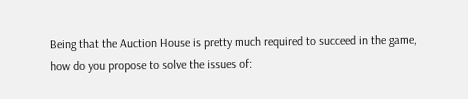Being that the Auction House is pretty much required to succeed in the game, how do you propose to solve the issues of: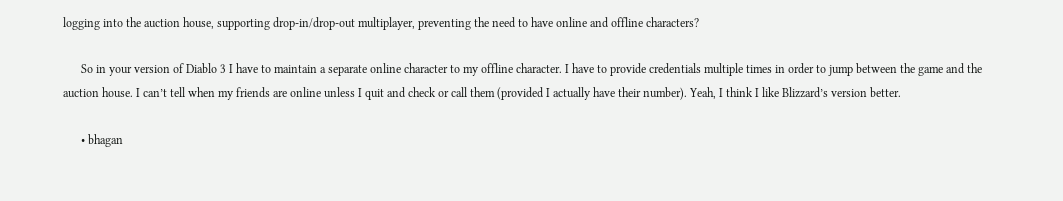logging into the auction house, supporting drop-in/drop-out multiplayer, preventing the need to have online and offline characters?

      So in your version of Diablo 3 I have to maintain a separate online character to my offline character. I have to provide credentials multiple times in order to jump between the game and the auction house. I can’t tell when my friends are online unless I quit and check or call them (provided I actually have their number). Yeah, I think I like Blizzard’s version better.

      • bhagan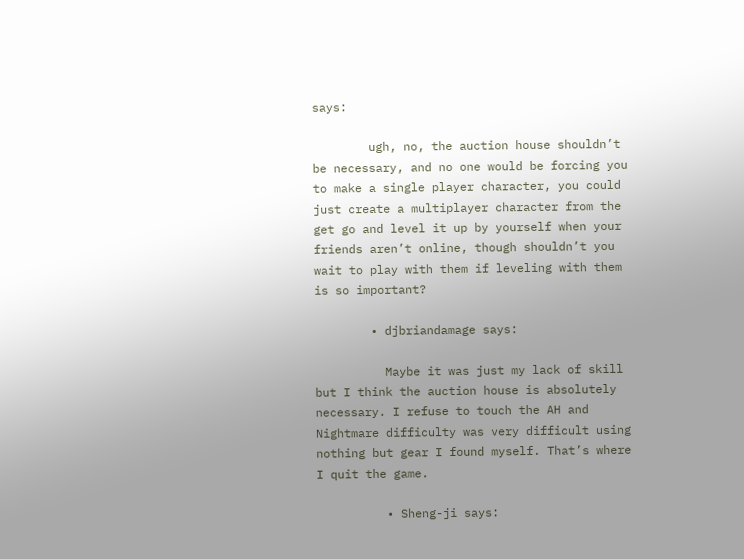says:

        ugh, no, the auction house shouldn’t be necessary, and no one would be forcing you to make a single player character, you could just create a multiplayer character from the get go and level it up by yourself when your friends aren’t online, though shouldn’t you wait to play with them if leveling with them is so important?

        • djbriandamage says:

          Maybe it was just my lack of skill but I think the auction house is absolutely necessary. I refuse to touch the AH and Nightmare difficulty was very difficult using nothing but gear I found myself. That’s where I quit the game.

          • Sheng-ji says: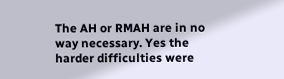The AH or RMAH are in no way necessary. Yes the harder difficulties were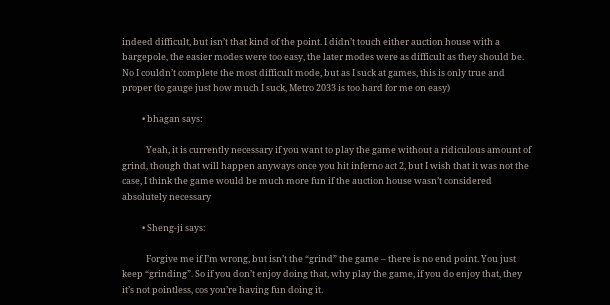indeed difficult, but isn’t that kind of the point. I didn’t touch either auction house with a bargepole, the easier modes were too easy, the later modes were as difficult as they should be. No I couldn’t complete the most difficult mode, but as I suck at games, this is only true and proper (to gauge just how much I suck, Metro 2033 is too hard for me on easy)

          • bhagan says:

            Yeah, it is currently necessary if you want to play the game without a ridiculous amount of grind, though that will happen anyways once you hit inferno act 2, but I wish that it was not the case, I think the game would be much more fun if the auction house wasn’t considered absolutely necessary

          • Sheng-ji says:

            Forgive me if I’m wrong, but isn’t the “grind” the game – there is no end point. You just keep “grinding”. So if you don’t enjoy doing that, why play the game, if you do enjoy that, they it’s not pointless, cos you’re having fun doing it.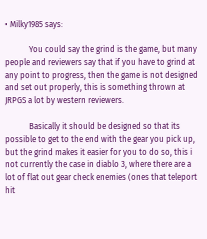• Milky1985 says:

            You could say the grind is the game, but many people and reviewers say that if you have to grind at any point to progress, then the game is not designed and set out properly, this is something thrown at JRPGS a lot by western reviewers.

            Basically it should be designed so that its possible to get to the end with the gear you pick up, but the grind makes it easier for you to do so, this i not currently the case in diablo 3, where there are a lot of flat out gear check enemies (ones that teleport hit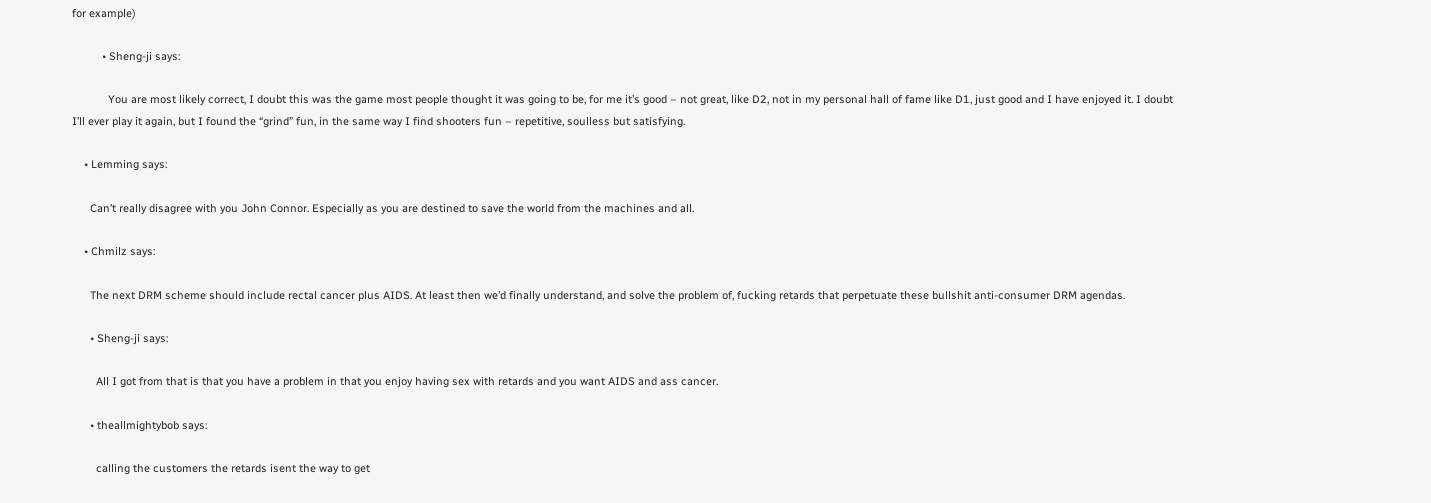for example)

          • Sheng-ji says:

            You are most likely correct, I doubt this was the game most people thought it was going to be, for me it’s good – not great, like D2, not in my personal hall of fame like D1, just good and I have enjoyed it. I doubt I’ll ever play it again, but I found the “grind” fun, in the same way I find shooters fun – repetitive, soulless but satisfying.

    • Lemming says:

      Can’t really disagree with you John Connor. Especially as you are destined to save the world from the machines and all.

    • Chmilz says:

      The next DRM scheme should include rectal cancer plus AIDS. At least then we’d finally understand, and solve the problem of, fucking retards that perpetuate these bullshit anti-consumer DRM agendas.

      • Sheng-ji says:

        All I got from that is that you have a problem in that you enjoy having sex with retards and you want AIDS and ass cancer.

      • theallmightybob says:

        calling the customers the retards isent the way to get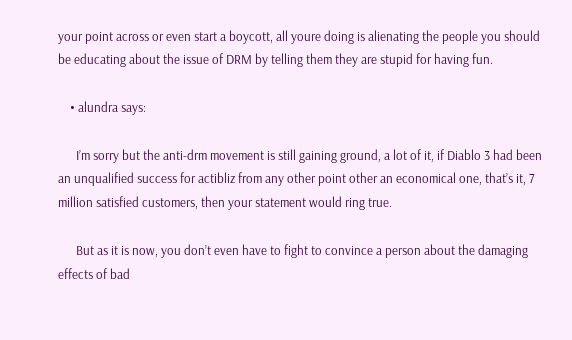your point across or even start a boycott, all youre doing is alienating the people you should be educating about the issue of DRM by telling them they are stupid for having fun.

    • alundra says:

      I’m sorry but the anti-drm movement is still gaining ground, a lot of it, if Diablo 3 had been an unqualified success for actibliz from any other point other an economical one, that’s it, 7 million satisfied customers, then your statement would ring true.

      But as it is now, you don’t even have to fight to convince a person about the damaging effects of bad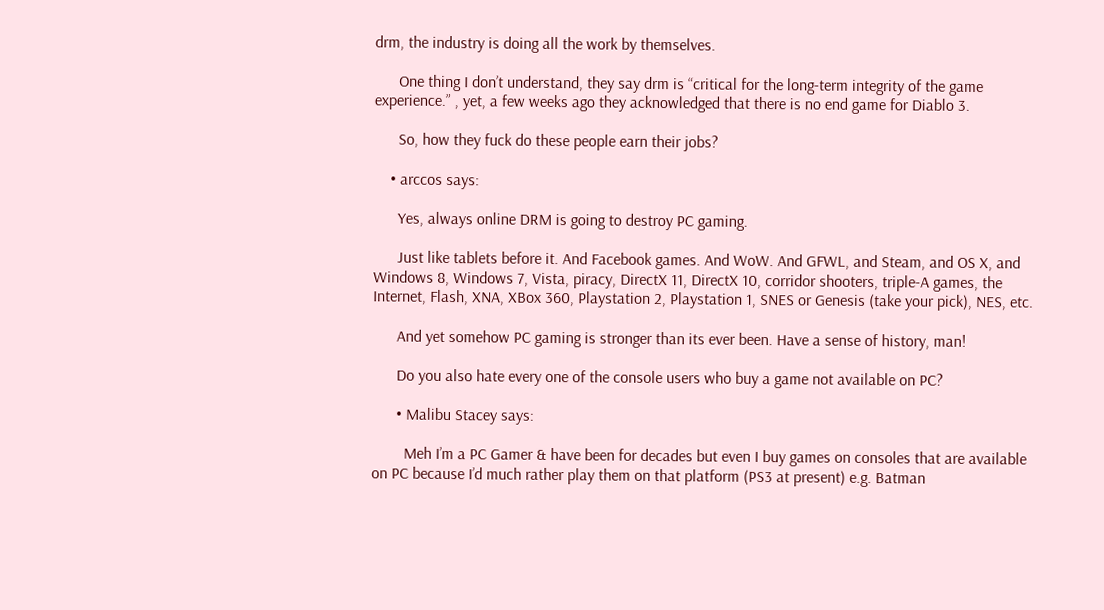drm, the industry is doing all the work by themselves.

      One thing I don’t understand, they say drm is “critical for the long-term integrity of the game experience.” , yet, a few weeks ago they acknowledged that there is no end game for Diablo 3.

      So, how they fuck do these people earn their jobs?

    • arccos says:

      Yes, always online DRM is going to destroy PC gaming.

      Just like tablets before it. And Facebook games. And WoW. And GFWL, and Steam, and OS X, and Windows 8, Windows 7, Vista, piracy, DirectX 11, DirectX 10, corridor shooters, triple-A games, the Internet, Flash, XNA, XBox 360, Playstation 2, Playstation 1, SNES or Genesis (take your pick), NES, etc.

      And yet somehow PC gaming is stronger than its ever been. Have a sense of history, man!

      Do you also hate every one of the console users who buy a game not available on PC?

      • Malibu Stacey says:

        Meh I’m a PC Gamer & have been for decades but even I buy games on consoles that are available on PC because I’d much rather play them on that platform (PS3 at present) e.g. Batman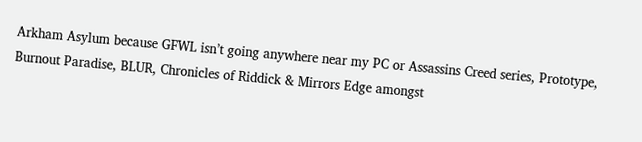Arkham Asylum because GFWL isn’t going anywhere near my PC or Assassins Creed series, Prototype, Burnout Paradise, BLUR, Chronicles of Riddick & Mirrors Edge amongst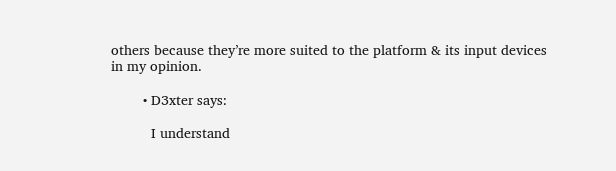others because they’re more suited to the platform & its input devices in my opinion.

        • D3xter says:

          I understand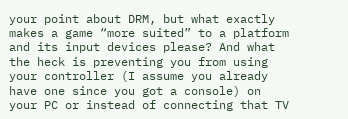your point about DRM, but what exactly makes a game “more suited” to a platform and its input devices please? And what the heck is preventing you from using your controller (I assume you already have one since you got a console) on your PC or instead of connecting that TV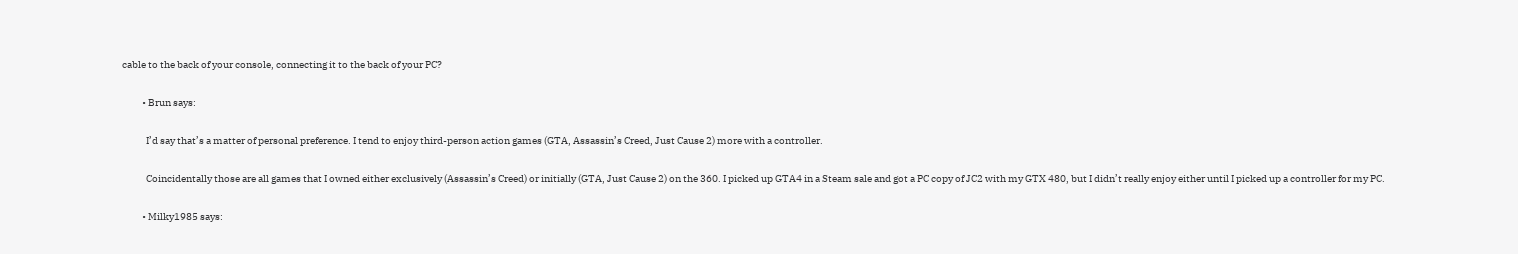cable to the back of your console, connecting it to the back of your PC?

          • Brun says:

            I’d say that’s a matter of personal preference. I tend to enjoy third-person action games (GTA, Assassin’s Creed, Just Cause 2) more with a controller.

            Coincidentally those are all games that I owned either exclusively (Assassin’s Creed) or initially (GTA, Just Cause 2) on the 360. I picked up GTA4 in a Steam sale and got a PC copy of JC2 with my GTX 480, but I didn’t really enjoy either until I picked up a controller for my PC.

          • Milky1985 says: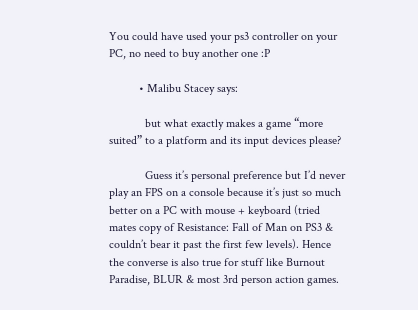You could have used your ps3 controller on your PC, no need to buy another one :P

          • Malibu Stacey says:

            but what exactly makes a game “more suited” to a platform and its input devices please?

            Guess it’s personal preference but I’d never play an FPS on a console because it’s just so much better on a PC with mouse + keyboard (tried mates copy of Resistance: Fall of Man on PS3 & couldn’t bear it past the first few levels). Hence the converse is also true for stuff like Burnout Paradise, BLUR & most 3rd person action games.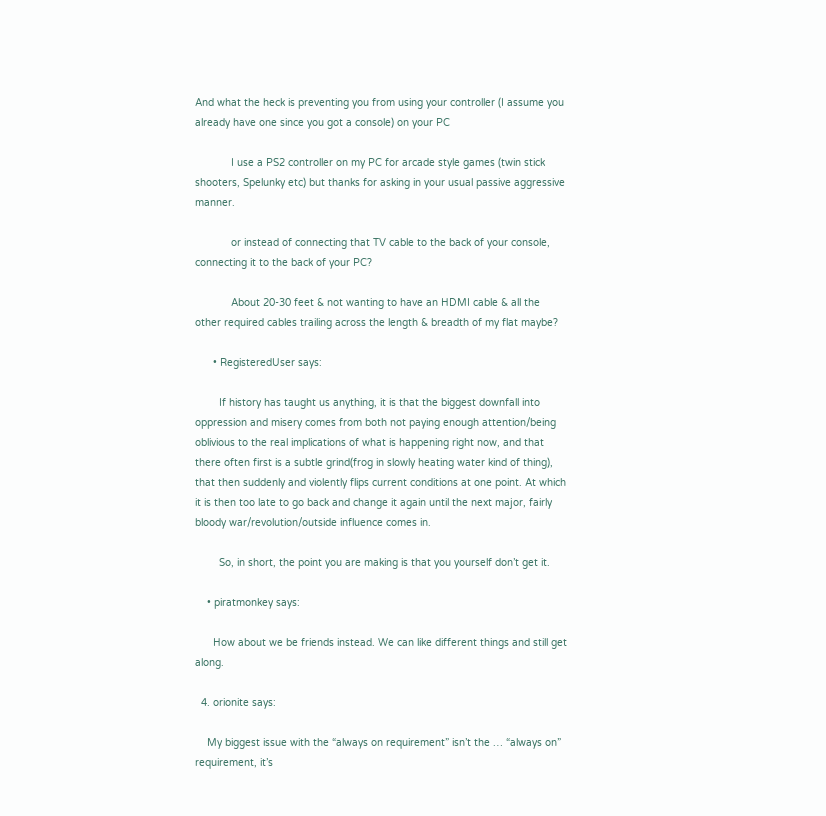And what the heck is preventing you from using your controller (I assume you already have one since you got a console) on your PC

            I use a PS2 controller on my PC for arcade style games (twin stick shooters, Spelunky etc) but thanks for asking in your usual passive aggressive manner.

            or instead of connecting that TV cable to the back of your console, connecting it to the back of your PC?

            About 20-30 feet & not wanting to have an HDMI cable & all the other required cables trailing across the length & breadth of my flat maybe?

      • RegisteredUser says:

        If history has taught us anything, it is that the biggest downfall into oppression and misery comes from both not paying enough attention/being oblivious to the real implications of what is happening right now, and that there often first is a subtle grind(frog in slowly heating water kind of thing), that then suddenly and violently flips current conditions at one point. At which it is then too late to go back and change it again until the next major, fairly bloody war/revolution/outside influence comes in.

        So, in short, the point you are making is that you yourself don’t get it.

    • piratmonkey says:

      How about we be friends instead. We can like different things and still get along.

  4. orionite says:

    My biggest issue with the “always on requirement” isn’t the … “always on” requirement, it’s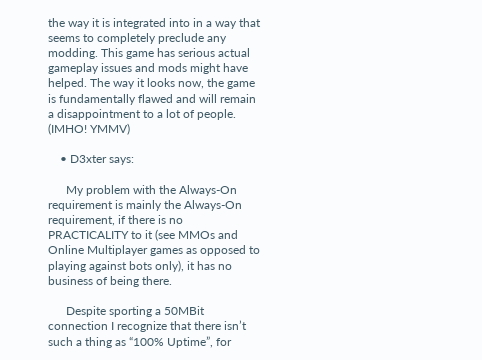the way it is integrated into in a way that seems to completely preclude any modding. This game has serious actual gameplay issues and mods might have helped. The way it looks now, the game is fundamentally flawed and will remain a disappointment to a lot of people. (IMHO! YMMV)

    • D3xter says:

      My problem with the Always-On requirement is mainly the Always-On requirement, if there is no PRACTICALITY to it (see MMOs and Online Multiplayer games as opposed to playing against bots only), it has no business of being there.

      Despite sporting a 50MBit connection I recognize that there isn’t such a thing as “100% Uptime”, for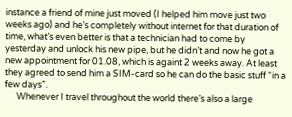instance a friend of mine just moved (I helped him move just two weeks ago) and he’s completely without internet for that duration of time, what’s even better is that a technician had to come by yesterday and unlock his new pipe, but he didn’t and now he got a new appointment for 01.08, which is againt 2 weeks away. At least they agreed to send him a SIM-card so he can do the basic stuff “in a few days”.
      Whenever I travel throughout the world there’s also a large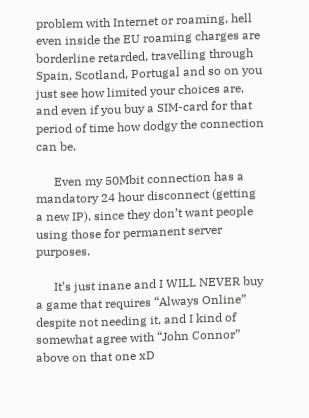problem with Internet or roaming, hell even inside the EU roaming charges are borderline retarded, travelling through Spain, Scotland, Portugal and so on you just see how limited your choices are, and even if you buy a SIM-card for that period of time how dodgy the connection can be.

      Even my 50Mbit connection has a mandatory 24 hour disconnect (getting a new IP), since they don’t want people using those for permanent server purposes.

      It’s just inane and I WILL NEVER buy a game that requires “Always Online” despite not needing it, and I kind of somewhat agree with “John Connor” above on that one xD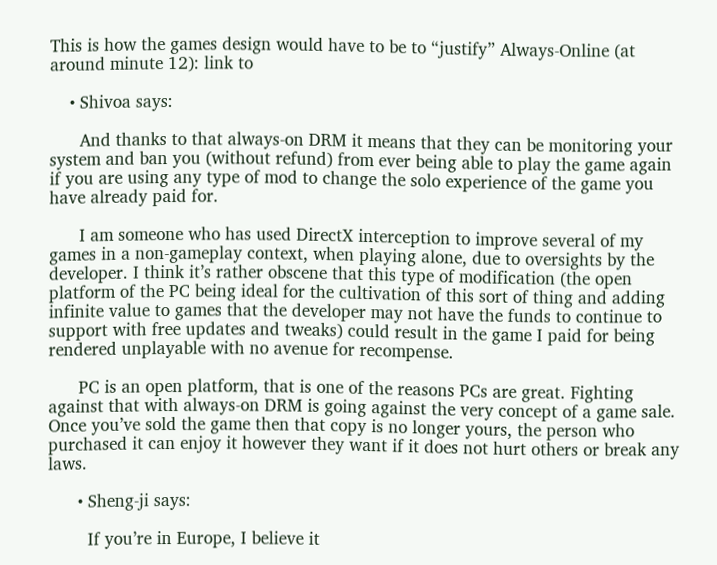This is how the games design would have to be to “justify” Always-Online (at around minute 12): link to

    • Shivoa says:

      And thanks to that always-on DRM it means that they can be monitoring your system and ban you (without refund) from ever being able to play the game again if you are using any type of mod to change the solo experience of the game you have already paid for.

      I am someone who has used DirectX interception to improve several of my games in a non-gameplay context, when playing alone, due to oversights by the developer. I think it’s rather obscene that this type of modification (the open platform of the PC being ideal for the cultivation of this sort of thing and adding infinite value to games that the developer may not have the funds to continue to support with free updates and tweaks) could result in the game I paid for being rendered unplayable with no avenue for recompense.

      PC is an open platform, that is one of the reasons PCs are great. Fighting against that with always-on DRM is going against the very concept of a game sale. Once you’ve sold the game then that copy is no longer yours, the person who purchased it can enjoy it however they want if it does not hurt others or break any laws.

      • Sheng-ji says:

        If you’re in Europe, I believe it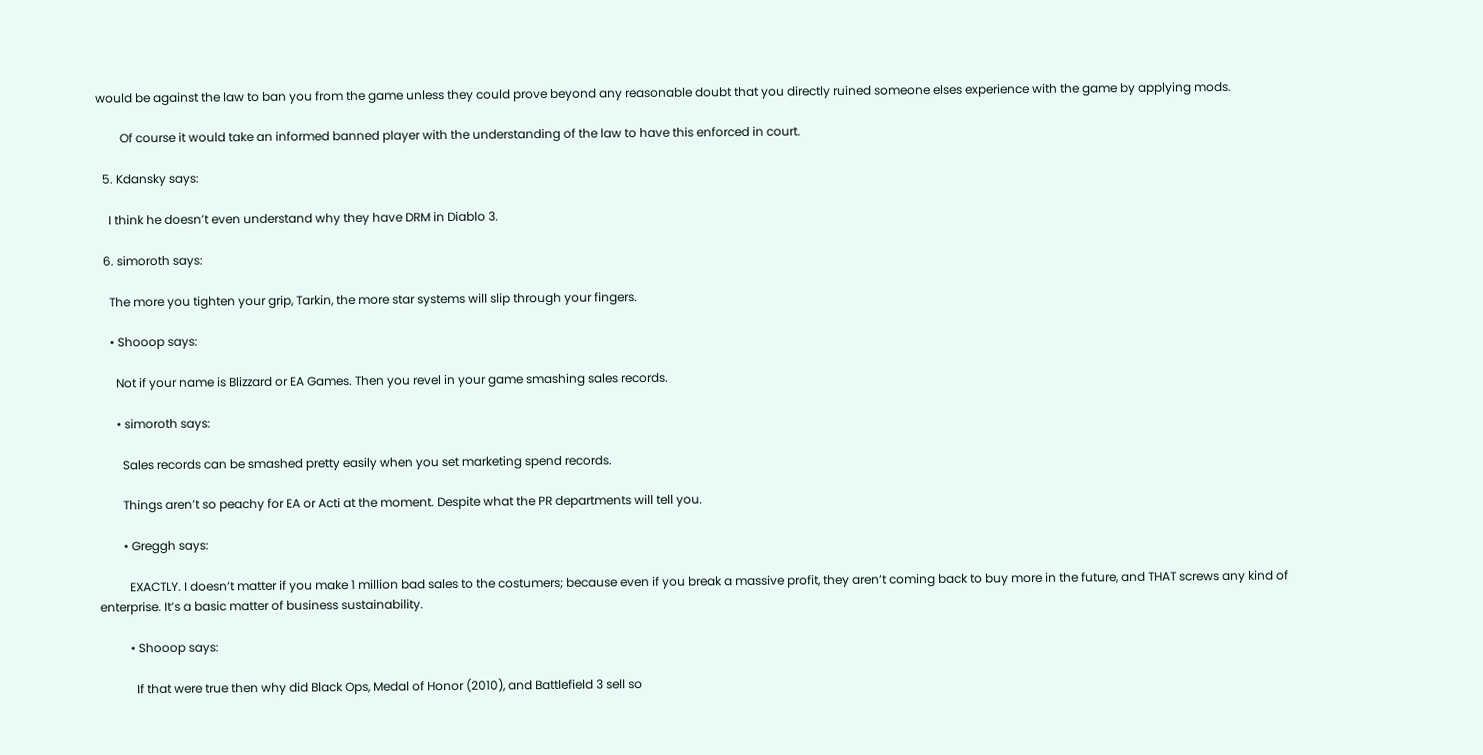would be against the law to ban you from the game unless they could prove beyond any reasonable doubt that you directly ruined someone elses experience with the game by applying mods.

        Of course it would take an informed banned player with the understanding of the law to have this enforced in court.

  5. Kdansky says:

    I think he doesn’t even understand why they have DRM in Diablo 3.

  6. simoroth says:

    The more you tighten your grip, Tarkin, the more star systems will slip through your fingers.

    • Shooop says:

      Not if your name is Blizzard or EA Games. Then you revel in your game smashing sales records.

      • simoroth says:

        Sales records can be smashed pretty easily when you set marketing spend records.

        Things aren’t so peachy for EA or Acti at the moment. Despite what the PR departments will tell you.

        • Greggh says:

          EXACTLY. I doesn’t matter if you make 1 million bad sales to the costumers; because even if you break a massive profit, they aren’t coming back to buy more in the future, and THAT screws any kind of enterprise. It’s a basic matter of business sustainability.

          • Shooop says:

            If that were true then why did Black Ops, Medal of Honor (2010), and Battlefield 3 sell so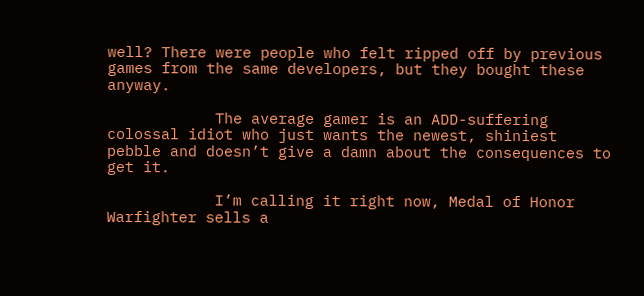well? There were people who felt ripped off by previous games from the same developers, but they bought these anyway.

            The average gamer is an ADD-suffering colossal idiot who just wants the newest, shiniest pebble and doesn’t give a damn about the consequences to get it.

            I’m calling it right now, Medal of Honor Warfighter sells a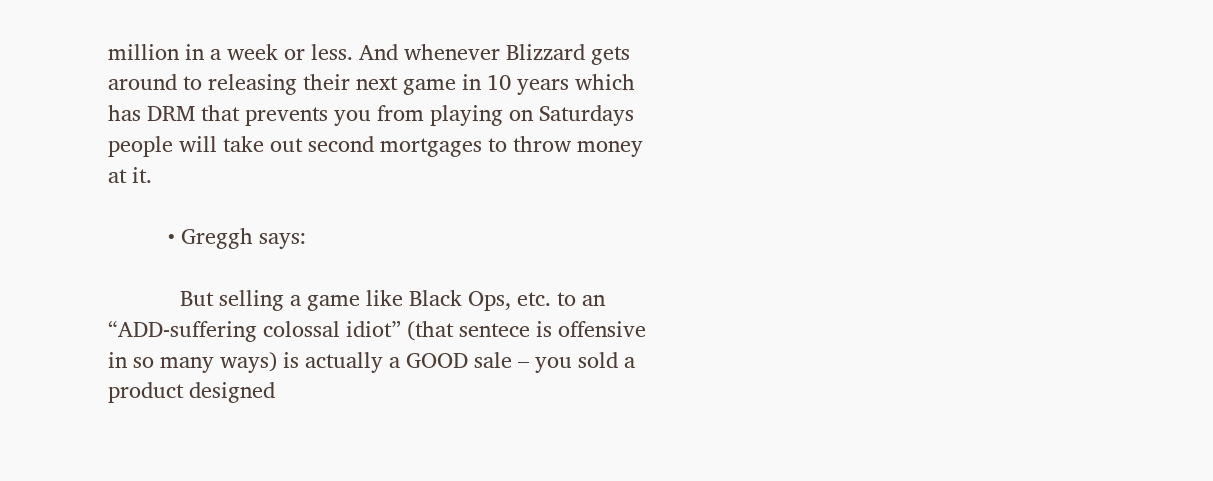million in a week or less. And whenever Blizzard gets around to releasing their next game in 10 years which has DRM that prevents you from playing on Saturdays people will take out second mortgages to throw money at it.

          • Greggh says:

            But selling a game like Black Ops, etc. to an “ADD-suffering colossal idiot” (that sentece is offensive in so many ways) is actually a GOOD sale – you sold a product designed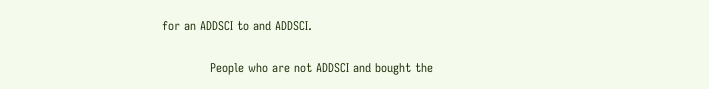for an ADDSCI to and ADDSCI.

            People who are not ADDSCI and bought the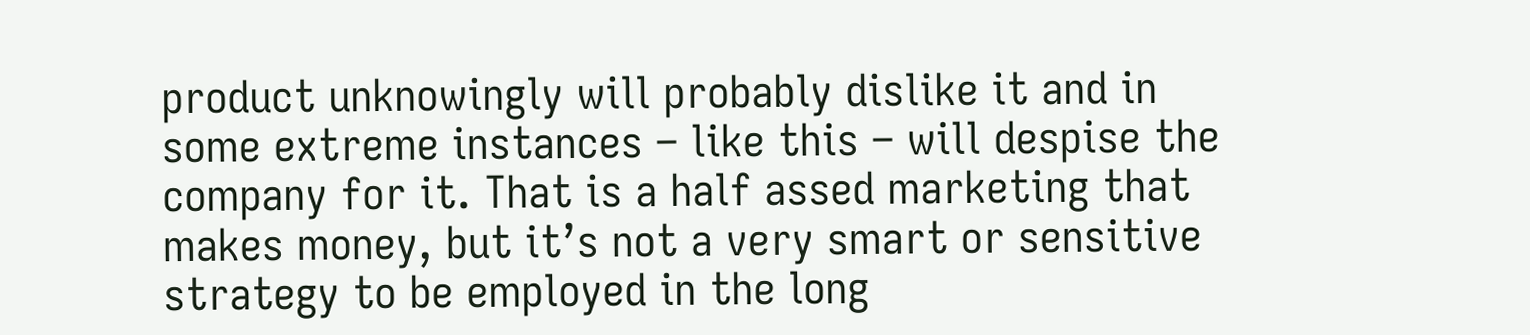product unknowingly will probably dislike it and in some extreme instances – like this – will despise the company for it. That is a half assed marketing that makes money, but it’s not a very smart or sensitive strategy to be employed in the long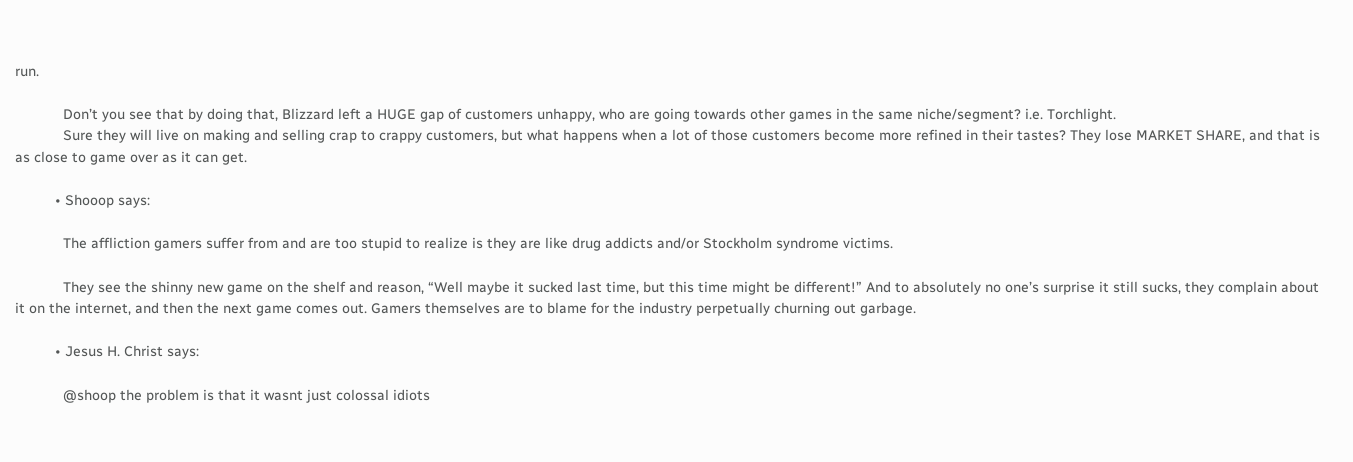run.

            Don’t you see that by doing that, Blizzard left a HUGE gap of customers unhappy, who are going towards other games in the same niche/segment? i.e. Torchlight.
            Sure they will live on making and selling crap to crappy customers, but what happens when a lot of those customers become more refined in their tastes? They lose MARKET SHARE, and that is as close to game over as it can get.

          • Shooop says:

            The affliction gamers suffer from and are too stupid to realize is they are like drug addicts and/or Stockholm syndrome victims.

            They see the shinny new game on the shelf and reason, “Well maybe it sucked last time, but this time might be different!” And to absolutely no one’s surprise it still sucks, they complain about it on the internet, and then the next game comes out. Gamers themselves are to blame for the industry perpetually churning out garbage.

          • Jesus H. Christ says:

            @shoop the problem is that it wasnt just colossal idiots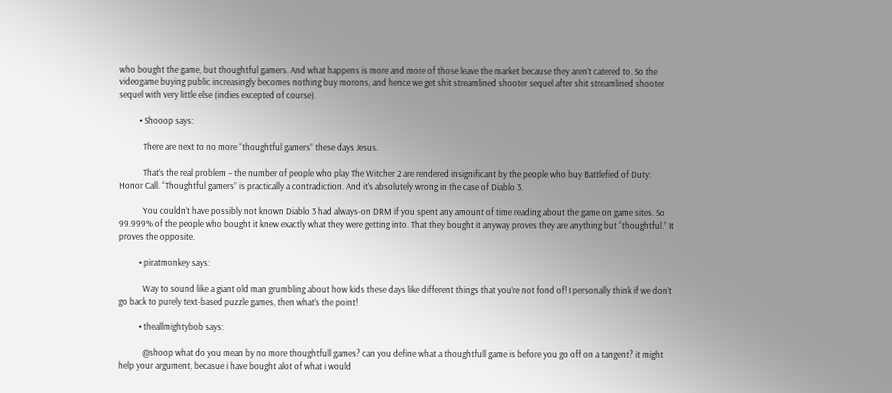who bought the game, but thoughtful gamers. And what happens is more and more of those leave the market because they aren’t catered to. So the videogame buying public increasingly becomes nothing buy morons, and hence we get shit streamlined shooter sequel after shit streamlined shooter sequel with very little else (indies excepted of course).

          • Shooop says:

            There are next to no more “thoughtful gamers” these days Jesus.

            That’s the real problem – the number of people who play The Witcher 2 are rendered insignificant by the people who buy Battlefied of Duty: Honor Call. “Thoughtful gamers” is practically a contradiction. And it’s absolutely wrong in the case of Diablo 3.

            You couldn’t have possibly not known Diablo 3 had always-on DRM if you spent any amount of time reading about the game on game sites. So 99.999% of the people who bought it knew exactly what they were getting into. That they bought it anyway proves they are anything but “thoughtful.” It proves the opposite.

          • piratmonkey says:

            Way to sound like a giant old man grumbling about how kids these days like different things that you’re not fond of! I personally think if we don’t go back to purely text-based puzzle games, then what’s the point!

          • theallmightybob says:

            @shoop what do you mean by no more thoughtfull games? can you define what a thoughtfull game is before you go off on a tangent? it might help your argument, becasue i have bought alot of what i would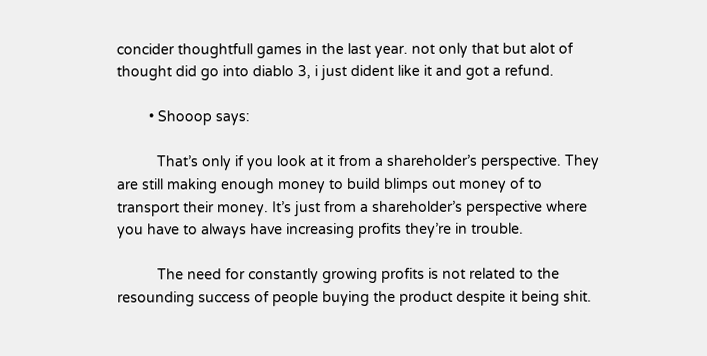concider thoughtfull games in the last year. not only that but alot of thought did go into diablo 3, i just dident like it and got a refund.

        • Shooop says:

          That’s only if you look at it from a shareholder’s perspective. They are still making enough money to build blimps out money of to transport their money. It’s just from a shareholder’s perspective where you have to always have increasing profits they’re in trouble.

          The need for constantly growing profits is not related to the resounding success of people buying the product despite it being shit.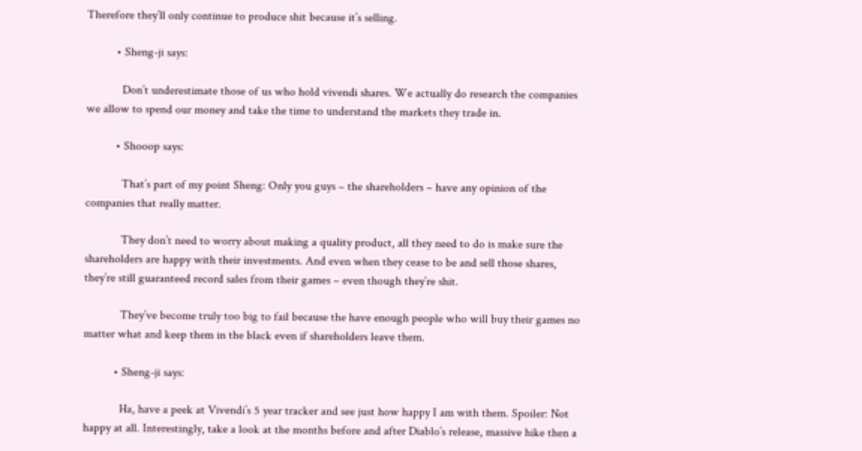Therefore they’ll only continue to produce shit because it’s selling.

          • Sheng-ji says:

            Don’t underestimate those of us who hold vivendi shares. We actually do research the companies we allow to spend our money and take the time to understand the markets they trade in.

          • Shooop says:

            That’s part of my point Sheng: Only you guys – the shareholders – have any opinion of the companies that really matter.

            They don’t need to worry about making a quality product, all they need to do is make sure the shareholders are happy with their investments. And even when they cease to be and sell those shares, they’re still guaranteed record sales from their games – even though they’re shit.

            They’ve become truly too big to fail because the have enough people who will buy their games no matter what and keep them in the black even if shareholders leave them.

          • Sheng-ji says:

            Ha, have a peek at Vivendi’s 5 year tracker and see just how happy I am with them. Spoiler: Not happy at all. Interestingly, take a look at the months before and after Diablo’s release, massive hike then a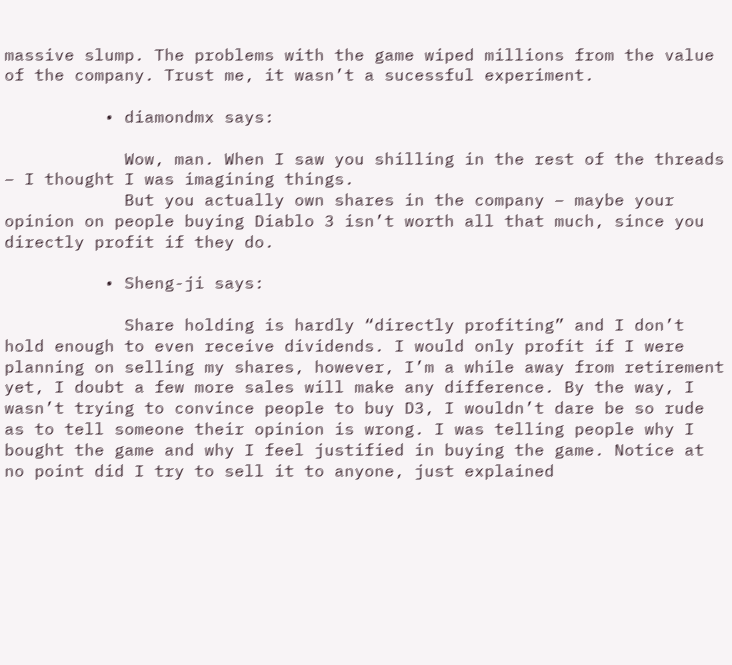massive slump. The problems with the game wiped millions from the value of the company. Trust me, it wasn’t a sucessful experiment.

          • diamondmx says:

            Wow, man. When I saw you shilling in the rest of the threads – I thought I was imagining things.
            But you actually own shares in the company – maybe your opinion on people buying Diablo 3 isn’t worth all that much, since you directly profit if they do.

          • Sheng-ji says:

            Share holding is hardly “directly profiting” and I don’t hold enough to even receive dividends. I would only profit if I were planning on selling my shares, however, I’m a while away from retirement yet, I doubt a few more sales will make any difference. By the way, I wasn’t trying to convince people to buy D3, I wouldn’t dare be so rude as to tell someone their opinion is wrong. I was telling people why I bought the game and why I feel justified in buying the game. Notice at no point did I try to sell it to anyone, just explained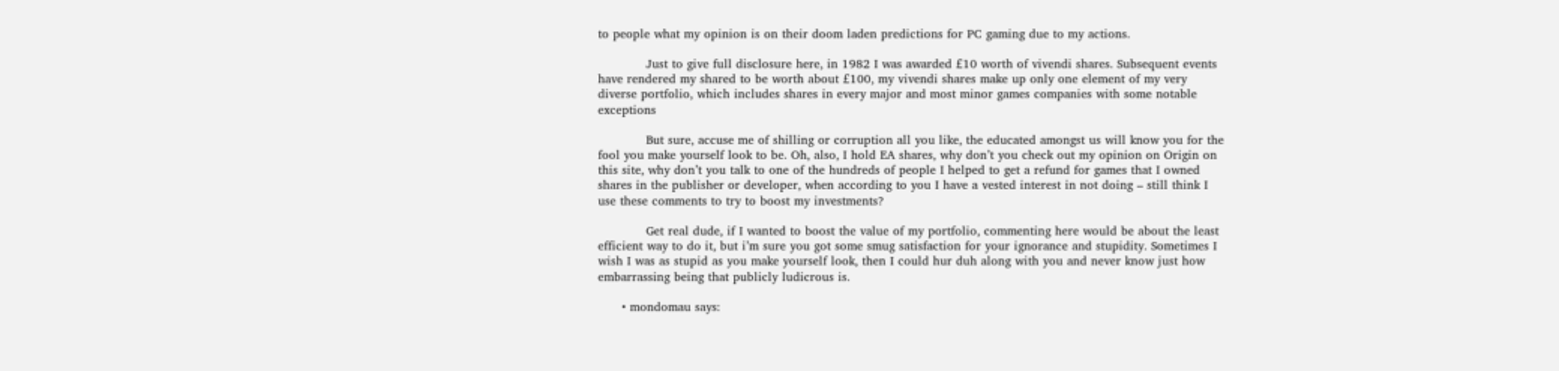to people what my opinion is on their doom laden predictions for PC gaming due to my actions.

            Just to give full disclosure here, in 1982 I was awarded £10 worth of vivendi shares. Subsequent events have rendered my shared to be worth about £100, my vivendi shares make up only one element of my very diverse portfolio, which includes shares in every major and most minor games companies with some notable exceptions

            But sure, accuse me of shilling or corruption all you like, the educated amongst us will know you for the fool you make yourself look to be. Oh, also, I hold EA shares, why don’t you check out my opinion on Origin on this site, why don’t you talk to one of the hundreds of people I helped to get a refund for games that I owned shares in the publisher or developer, when according to you I have a vested interest in not doing – still think I use these comments to try to boost my investments?

            Get real dude, if I wanted to boost the value of my portfolio, commenting here would be about the least efficient way to do it, but i’m sure you got some smug satisfaction for your ignorance and stupidity. Sometimes I wish I was as stupid as you make yourself look, then I could hur duh along with you and never know just how embarrassing being that publicly ludicrous is.

      • mondomau says: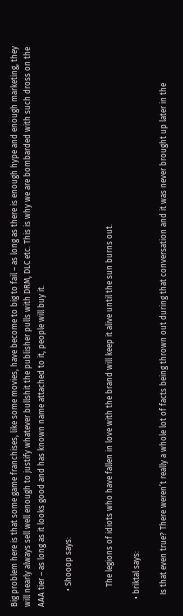Big problem here is that some game franchises, like some movies, have become to big to fail – as long as there is enough hype and enough marketing, they will nearly always sell well enough to justify whatever bullshit the publisher pulls with DRM, DLC etc. This is why we are bombarded with such dross on the AAA tier – as long as it looks good and has known name attached to it, people will buy it.

        • Shooop says:


          The legions of idiots who have fallen in love with the brand will keep it alive until the sun burns out.

    • briktal says:

      Is that even true? There weren’t really a whole lot of facts being thrown out during that conversation and it was never brought up later in the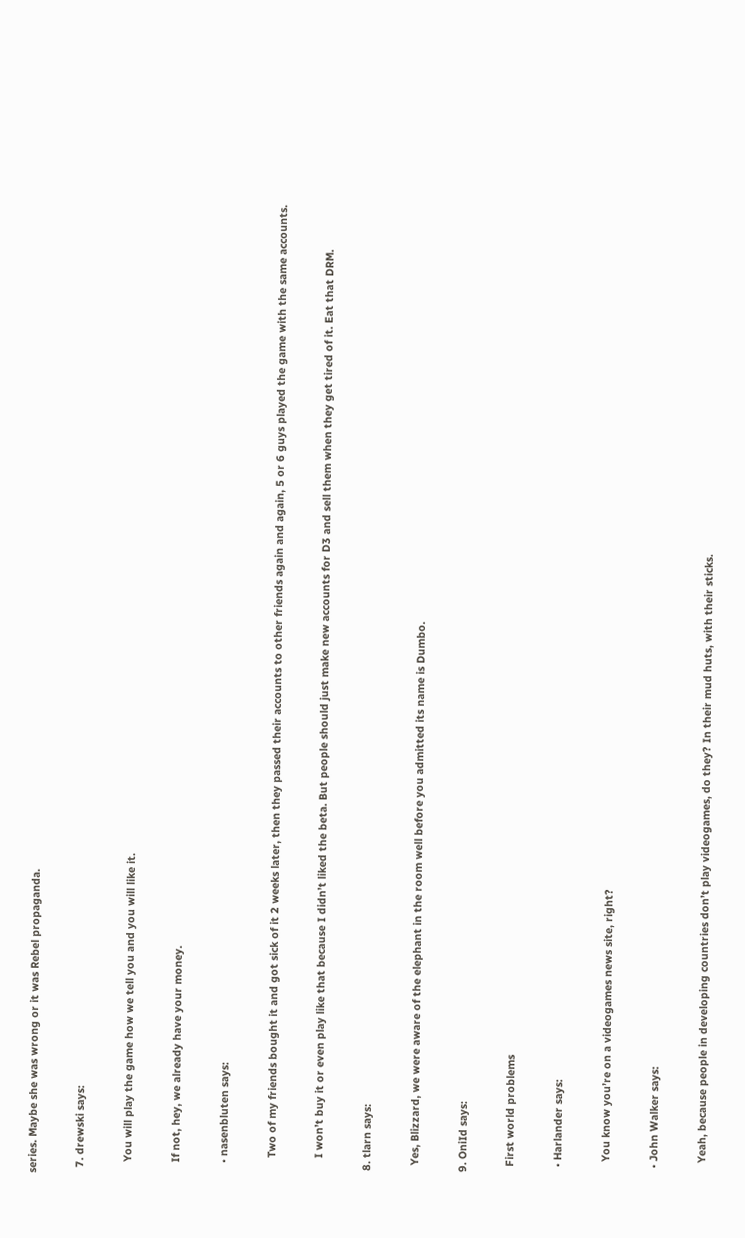series. Maybe she was wrong or it was Rebel propaganda.

  7. drewski says:

    You will play the game how we tell you and you will like it.

    If not, hey, we already have your money.

    • nasenbluten says:

      Two of my friends bought it and got sick of it 2 weeks later, then they passed their accounts to other friends again and again, 5 or 6 guys played the game with the same accounts.

      I won’t buy it or even play like that because I didn’t liked the beta. But people should just make new accounts for D3 and sell them when they get tired of it. Eat that DRM.

  8. tlarn says:

    Yes, Blizzard, we were aware of the elephant in the room well before you admitted its name is Dumbo.

  9. OniId says:

    First world problems

    • Harlander says:

      You know you’re on a videogames news site, right?

    • John Walker says:

      Yeah, because people in developing countries don’t play videogames, do they? In their mud huts, with their sticks.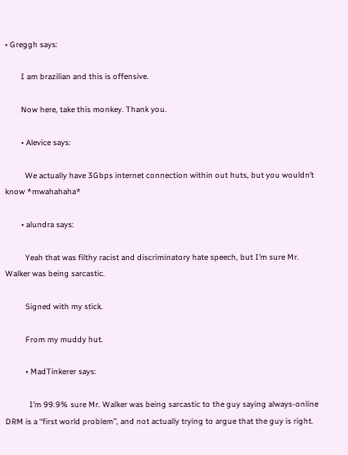• Greggh says:

        I am brazilian and this is offensive.

        Now here, take this monkey. Thank you.

        • Alevice says:

          We actually have 3Gbps internet connection within out huts, but you wouldn’t know *mwahahaha*

        • alundra says:

          Yeah that was filthy racist and discriminatory hate speech, but I’m sure Mr. Walker was being sarcastic.

          Signed with my stick.

          From my muddy hut.

          • MadTinkerer says:

            I’m 99.9% sure Mr. Walker was being sarcastic to the guy saying always-online DRM is a “first world problem”, and not actually trying to argue that the guy is right.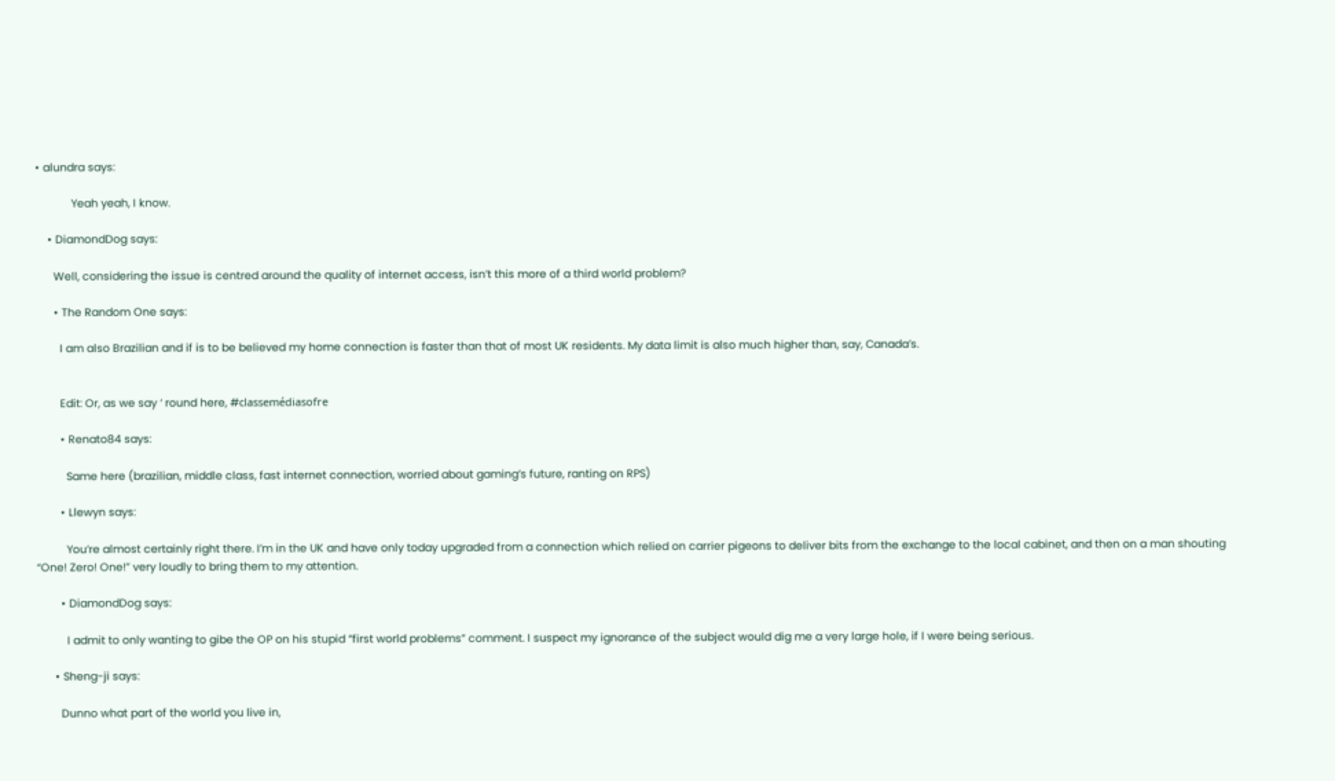• alundra says:

            Yeah yeah, I know.

    • DiamondDog says:

      Well, considering the issue is centred around the quality of internet access, isn’t this more of a third world problem?

      • The Random One says:

        I am also Brazilian and if is to be believed my home connection is faster than that of most UK residents. My data limit is also much higher than, say, Canada’s.


        Edit: Or, as we say ‘ round here, #classemédiasofre

        • Renato84 says:

          Same here (brazilian, middle class, fast internet connection, worried about gaming’s future, ranting on RPS)

        • Llewyn says:

          You’re almost certainly right there. I’m in the UK and have only today upgraded from a connection which relied on carrier pigeons to deliver bits from the exchange to the local cabinet, and then on a man shouting “One! Zero! One!” very loudly to bring them to my attention.

        • DiamondDog says:

          I admit to only wanting to gibe the OP on his stupid “first world problems” comment. I suspect my ignorance of the subject would dig me a very large hole, if I were being serious.

      • Sheng-ji says:

        Dunno what part of the world you live in,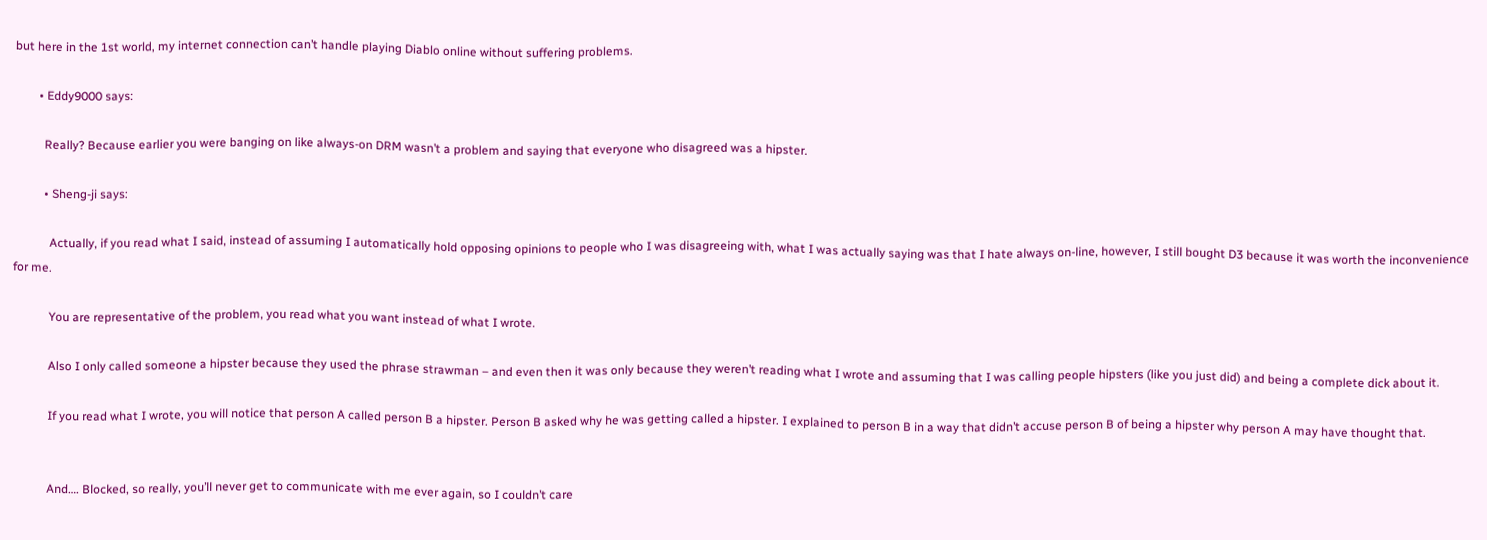but here in the 1st world, my internet connection can’t handle playing Diablo online without suffering problems.

        • Eddy9000 says:

          Really? Because earlier you were banging on like always-on DRM wasn’t a problem and saying that everyone who disagreed was a hipster.

          • Sheng-ji says:

            Actually, if you read what I said, instead of assuming I automatically hold opposing opinions to people who I was disagreeing with, what I was actually saying was that I hate always on-line, however, I still bought D3 because it was worth the inconvenience for me.

            You are representative of the problem, you read what you want instead of what I wrote.

            Also I only called someone a hipster because they used the phrase strawman – and even then it was only because they weren’t reading what I wrote and assuming that I was calling people hipsters (like you just did) and being a complete dick about it.

            If you read what I wrote, you will notice that person A called person B a hipster. Person B asked why he was getting called a hipster. I explained to person B in a way that didn’t accuse person B of being a hipster why person A may have thought that.


            And…. Blocked, so really, you’ll never get to communicate with me ever again, so I couldn’t care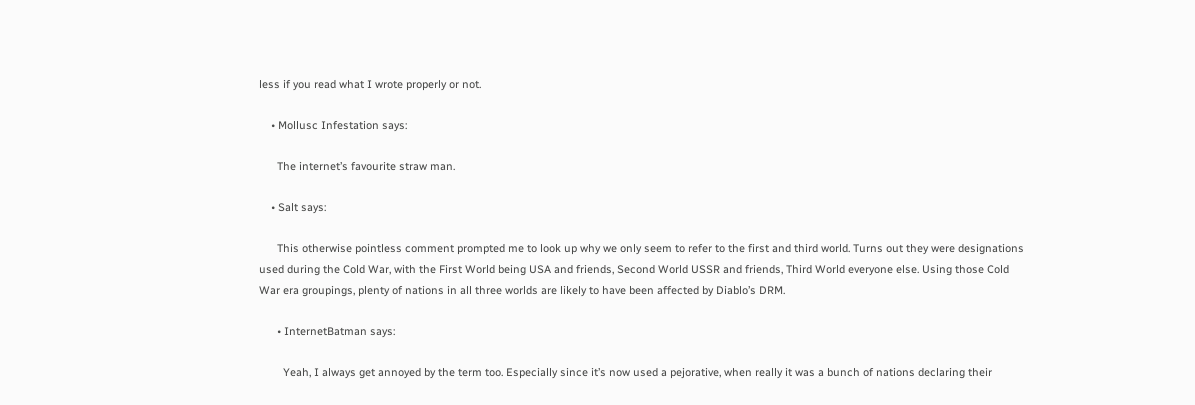less if you read what I wrote properly or not.

    • Mollusc Infestation says:

      The internet’s favourite straw man.

    • Salt says:

      This otherwise pointless comment prompted me to look up why we only seem to refer to the first and third world. Turns out they were designations used during the Cold War, with the First World being USA and friends, Second World USSR and friends, Third World everyone else. Using those Cold War era groupings, plenty of nations in all three worlds are likely to have been affected by Diablo’s DRM.

      • InternetBatman says:

        Yeah, I always get annoyed by the term too. Especially since it’s now used a pejorative, when really it was a bunch of nations declaring their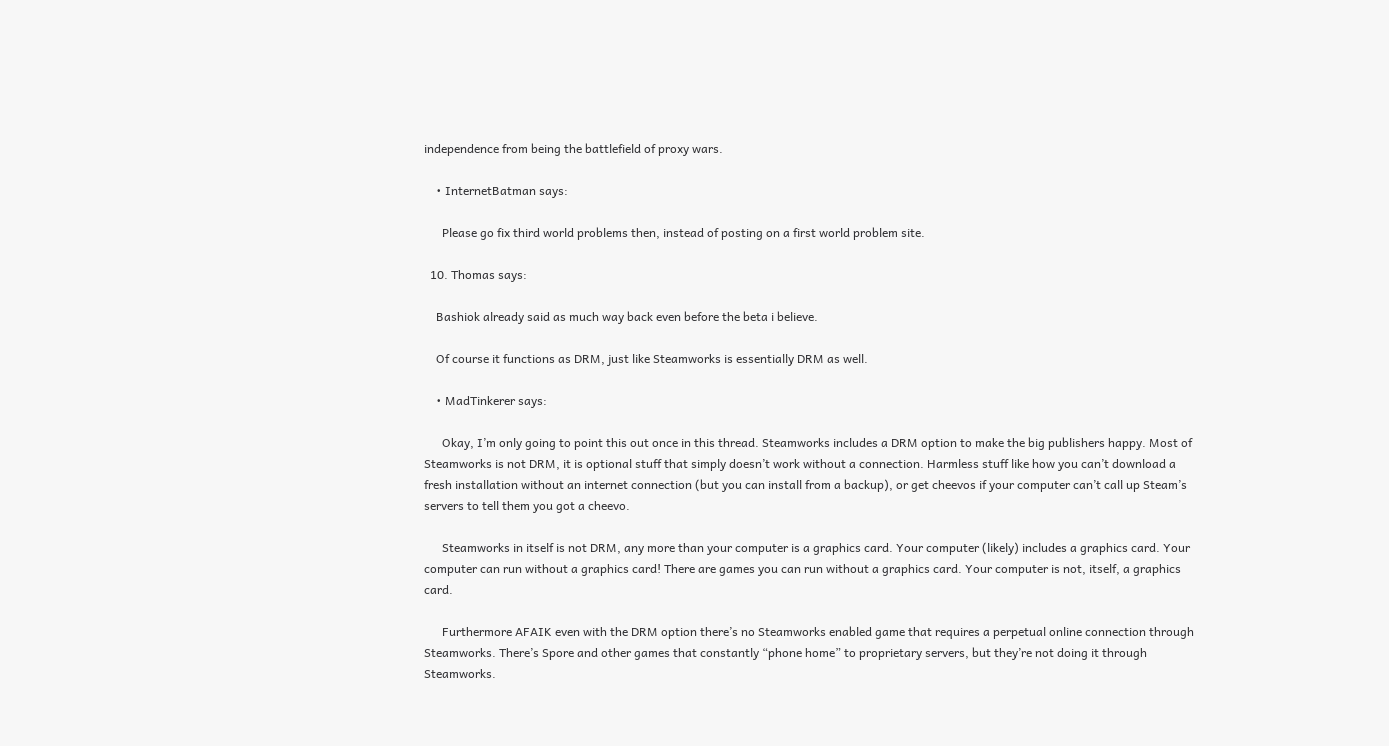independence from being the battlefield of proxy wars.

    • InternetBatman says:

      Please go fix third world problems then, instead of posting on a first world problem site.

  10. Thomas says:

    Bashiok already said as much way back even before the beta i believe.

    Of course it functions as DRM, just like Steamworks is essentially DRM as well.

    • MadTinkerer says:

      Okay, I’m only going to point this out once in this thread. Steamworks includes a DRM option to make the big publishers happy. Most of Steamworks is not DRM, it is optional stuff that simply doesn’t work without a connection. Harmless stuff like how you can’t download a fresh installation without an internet connection (but you can install from a backup), or get cheevos if your computer can’t call up Steam’s servers to tell them you got a cheevo.

      Steamworks in itself is not DRM, any more than your computer is a graphics card. Your computer (likely) includes a graphics card. Your computer can run without a graphics card! There are games you can run without a graphics card. Your computer is not, itself, a graphics card.

      Furthermore AFAIK even with the DRM option there’s no Steamworks enabled game that requires a perpetual online connection through Steamworks. There’s Spore and other games that constantly “phone home” to proprietary servers, but they’re not doing it through Steamworks.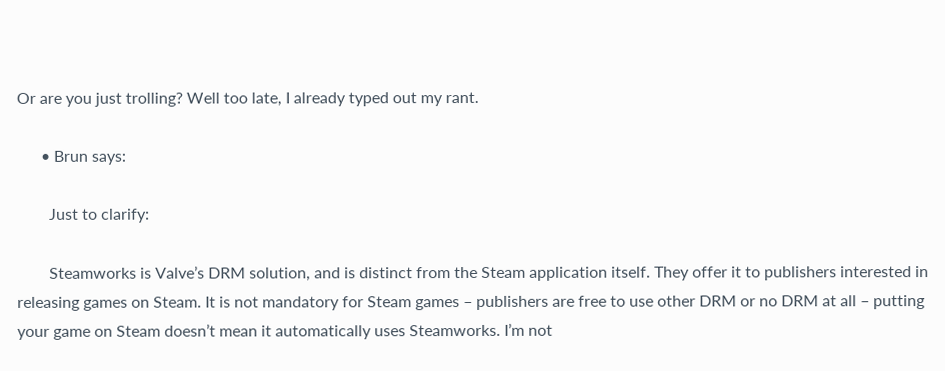Or are you just trolling? Well too late, I already typed out my rant.

      • Brun says:

        Just to clarify:

        Steamworks is Valve’s DRM solution, and is distinct from the Steam application itself. They offer it to publishers interested in releasing games on Steam. It is not mandatory for Steam games – publishers are free to use other DRM or no DRM at all – putting your game on Steam doesn’t mean it automatically uses Steamworks. I’m not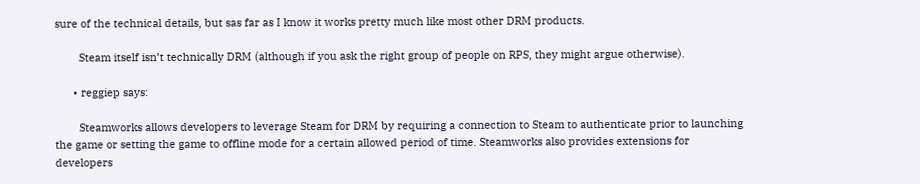sure of the technical details, but sas far as I know it works pretty much like most other DRM products.

        Steam itself isn’t technically DRM (although if you ask the right group of people on RPS, they might argue otherwise).

      • reggiep says:

        Steamworks allows developers to leverage Steam for DRM by requiring a connection to Steam to authenticate prior to launching the game or setting the game to offline mode for a certain allowed period of time. Steamworks also provides extensions for developers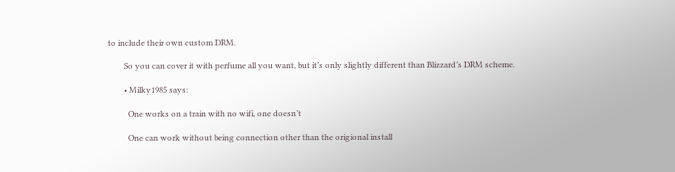to include their own custom DRM.

        So you can cover it with perfume all you want, but it’s only slightly different than Blizzard’s DRM scheme.

        • Milky1985 says:

          One works on a train with no wifi, one doesn’t

          One can work without being connection other than the origional install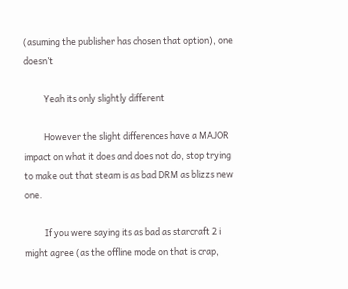(asuming the publisher has chosen that option), one doesn’t

          Yeah its only slightly different

          However the slight differences have a MAJOR impact on what it does and does not do, stop trying to make out that steam is as bad DRM as blizzs new one.

          If you were saying its as bad as starcraft 2 i might agree (as the offline mode on that is crap,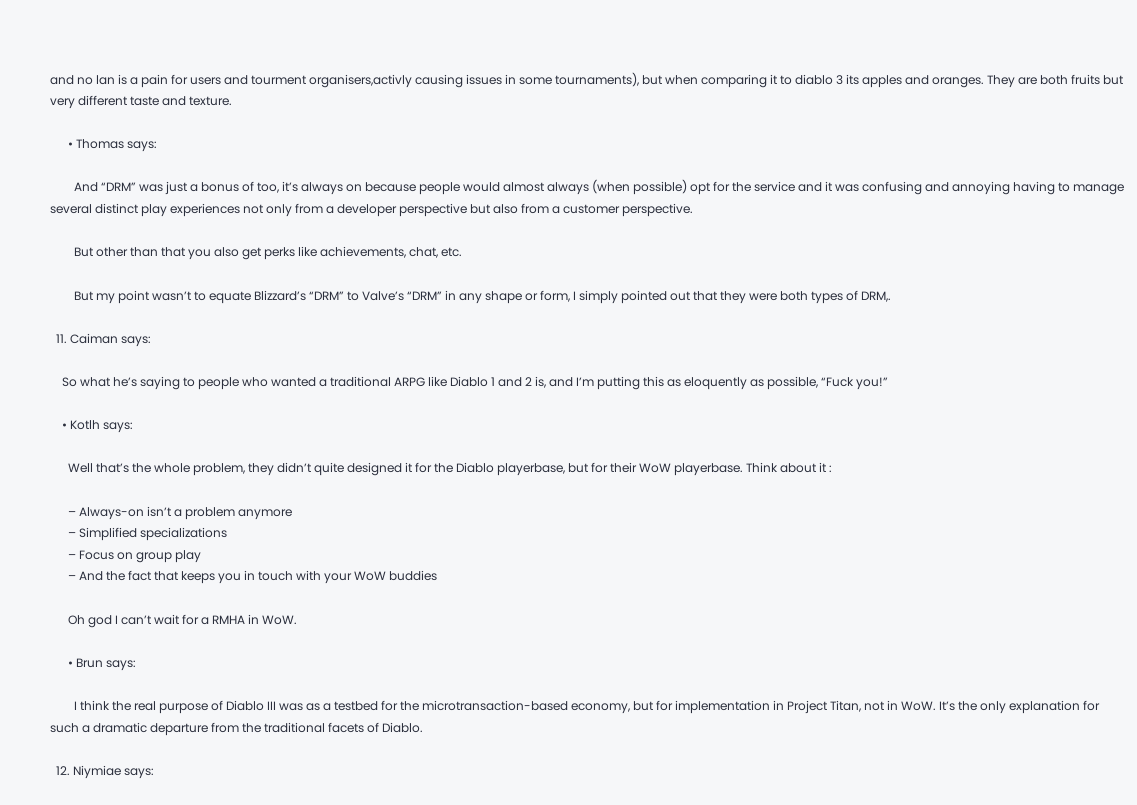and no lan is a pain for users and tourment organisers,activly causing issues in some tournaments), but when comparing it to diablo 3 its apples and oranges. They are both fruits but very different taste and texture.

      • Thomas says:

        And “DRM” was just a bonus of too, it’s always on because people would almost always (when possible) opt for the service and it was confusing and annoying having to manage several distinct play experiences not only from a developer perspective but also from a customer perspective.

        But other than that you also get perks like achievements, chat, etc.

        But my point wasn’t to equate Blizzard’s “DRM” to Valve’s “DRM” in any shape or form, I simply pointed out that they were both types of DRM,.

  11. Caiman says:

    So what he’s saying to people who wanted a traditional ARPG like Diablo 1 and 2 is, and I’m putting this as eloquently as possible, “Fuck you!”

    • Kotlh says:

      Well that’s the whole problem, they didn’t quite designed it for the Diablo playerbase, but for their WoW playerbase. Think about it :

      – Always-on isn’t a problem anymore
      – Simplified specializations
      – Focus on group play
      – And the fact that keeps you in touch with your WoW buddies

      Oh god I can’t wait for a RMHA in WoW.

      • Brun says:

        I think the real purpose of Diablo III was as a testbed for the microtransaction-based economy, but for implementation in Project Titan, not in WoW. It’s the only explanation for such a dramatic departure from the traditional facets of Diablo.

  12. Niymiae says: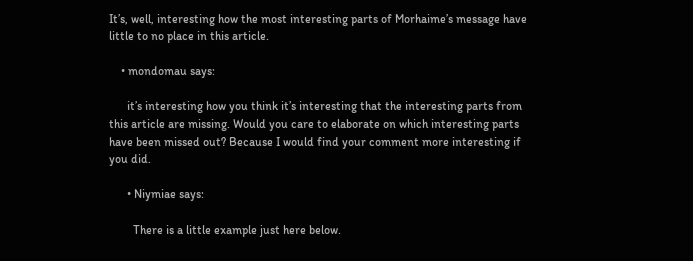It’s, well, interesting how the most interesting parts of Morhaime’s message have little to no place in this article.

    • mondomau says:

      it’s interesting how you think it’s interesting that the interesting parts from this article are missing. Would you care to elaborate on which interesting parts have been missed out? Because I would find your comment more interesting if you did.

      • Niymiae says:

        There is a little example just here below.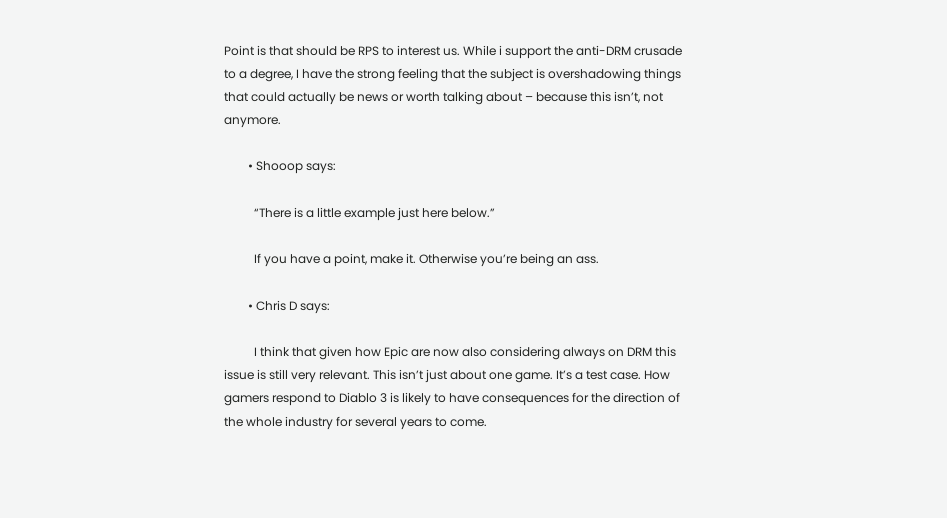Point is that should be RPS to interest us. While i support the anti-DRM crusade to a degree, I have the strong feeling that the subject is overshadowing things that could actually be news or worth talking about – because this isn’t, not anymore.

        • Shooop says:

          “There is a little example just here below.”

          If you have a point, make it. Otherwise you’re being an ass.

        • Chris D says:

          I think that given how Epic are now also considering always on DRM this issue is still very relevant. This isn’t just about one game. It’s a test case. How gamers respond to Diablo 3 is likely to have consequences for the direction of the whole industry for several years to come.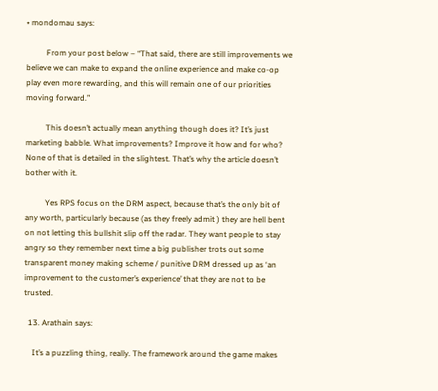• mondomau says:

          From your post below – “That said, there are still improvements we believe we can make to expand the online experience and make co-op play even more rewarding, and this will remain one of our priorities moving forward.”

          This doesn’t actually mean anything though does it? It’s just marketing babble. What improvements? Improve it how and for who? None of that is detailed in the slightest. That’s why the article doesn’t bother with it.

          Yes RPS focus on the DRM aspect, because that’s the only bit of any worth, particularly because (as they freely admit ) they are hell bent on not letting this bullshit slip off the radar. They want people to stay angry so they remember next time a big publisher trots out some transparent money making scheme / punitive DRM dressed up as ‘an improvement to the customer’s experience’ that they are not to be trusted.

  13. Arathain says:

    It’s a puzzling thing, really. The framework around the game makes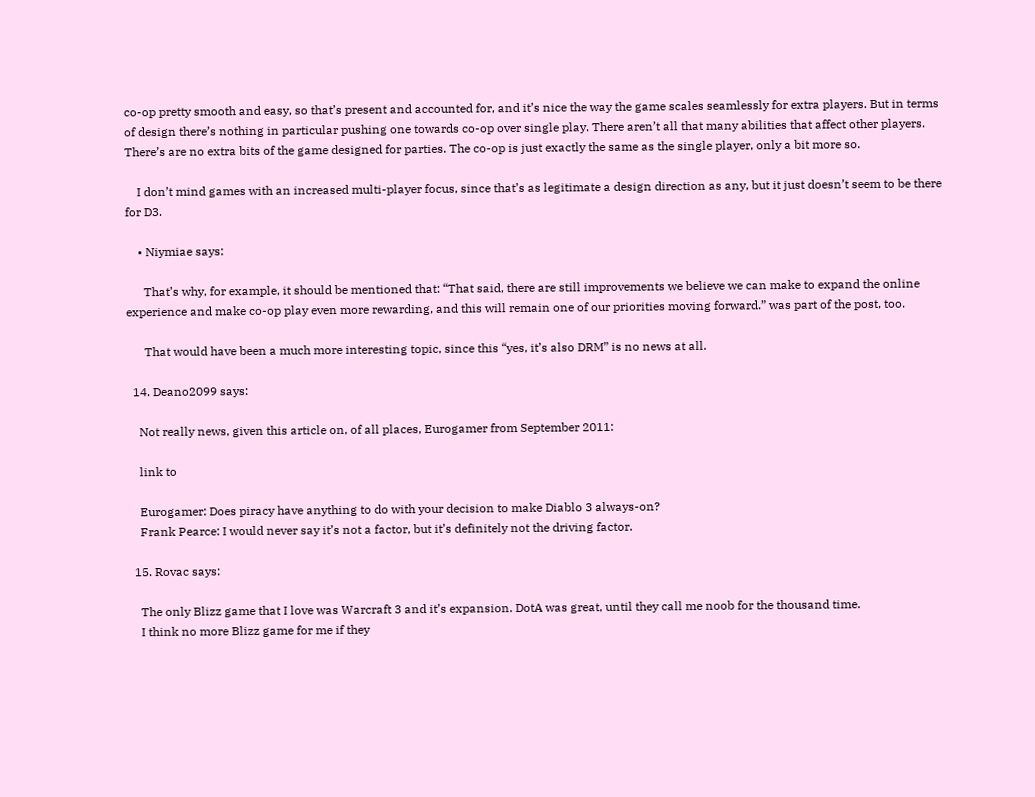co-op pretty smooth and easy, so that’s present and accounted for, and it’s nice the way the game scales seamlessly for extra players. But in terms of design there’s nothing in particular pushing one towards co-op over single play. There aren’t all that many abilities that affect other players. There’s are no extra bits of the game designed for parties. The co-op is just exactly the same as the single player, only a bit more so.

    I don’t mind games with an increased multi-player focus, since that’s as legitimate a design direction as any, but it just doesn’t seem to be there for D3.

    • Niymiae says:

      That’s why, for example, it should be mentioned that: “That said, there are still improvements we believe we can make to expand the online experience and make co-op play even more rewarding, and this will remain one of our priorities moving forward.” was part of the post, too.

      That would have been a much more interesting topic, since this “yes, it’s also DRM” is no news at all.

  14. Deano2099 says:

    Not really news, given this article on, of all places, Eurogamer from September 2011:

    link to

    Eurogamer: Does piracy have anything to do with your decision to make Diablo 3 always-on?
    Frank Pearce: I would never say it’s not a factor, but it’s definitely not the driving factor.

  15. Rovac says:

    The only Blizz game that I love was Warcraft 3 and it’s expansion. DotA was great, until they call me noob for the thousand time.
    I think no more Blizz game for me if they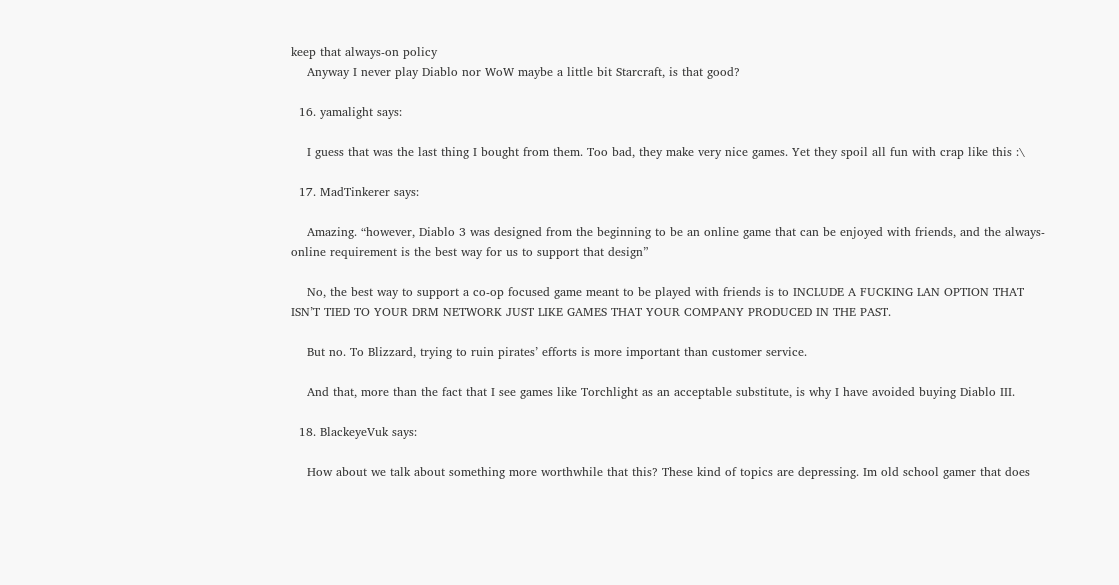keep that always-on policy
    Anyway I never play Diablo nor WoW maybe a little bit Starcraft, is that good?

  16. yamalight says:

    I guess that was the last thing I bought from them. Too bad, they make very nice games. Yet they spoil all fun with crap like this :\

  17. MadTinkerer says:

    Amazing. “however, Diablo 3 was designed from the beginning to be an online game that can be enjoyed with friends, and the always-online requirement is the best way for us to support that design”

    No, the best way to support a co-op focused game meant to be played with friends is to INCLUDE A FUCKING LAN OPTION THAT ISN’T TIED TO YOUR DRM NETWORK JUST LIKE GAMES THAT YOUR COMPANY PRODUCED IN THE PAST.

    But no. To Blizzard, trying to ruin pirates’ efforts is more important than customer service.

    And that, more than the fact that I see games like Torchlight as an acceptable substitute, is why I have avoided buying Diablo III.

  18. BlackeyeVuk says:

    How about we talk about something more worthwhile that this? These kind of topics are depressing. Im old school gamer that does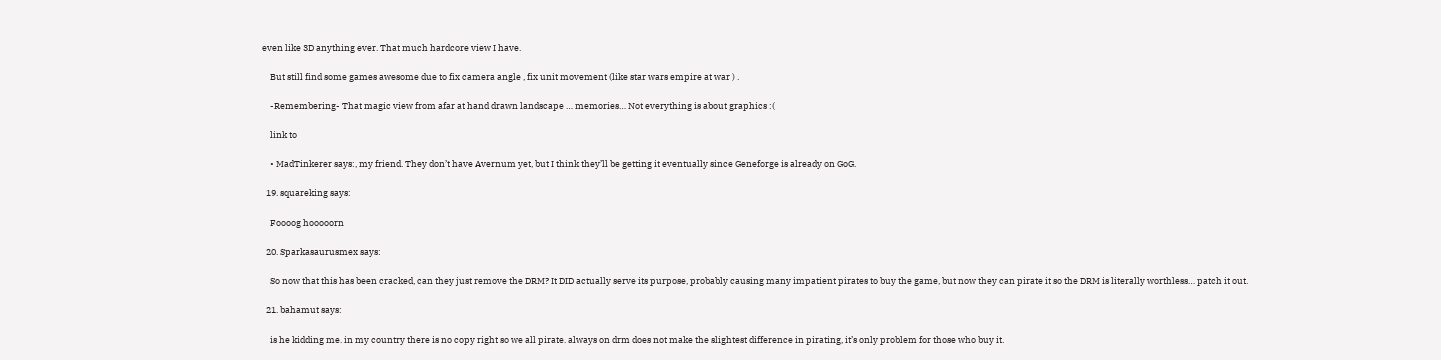even like 3D anything ever. That much hardcore view I have.

    But still find some games awesome due to fix camera angle , fix unit movement (like star wars empire at war ) .

    -Remembering- That magic view from afar at hand drawn landscape … memories… Not everything is about graphics :(

    link to

    • MadTinkerer says:, my friend. They don’t have Avernum yet, but I think they’ll be getting it eventually since Geneforge is already on GoG.

  19. squareking says:

    Foooog hooooorn

  20. Sparkasaurusmex says:

    So now that this has been cracked, can they just remove the DRM? It DID actually serve its purpose, probably causing many impatient pirates to buy the game, but now they can pirate it so the DRM is literally worthless… patch it out.

  21. bahamut says:

    is he kidding me. in my country there is no copy right so we all pirate. always on drm does not make the slightest difference in pirating, it’s only problem for those who buy it.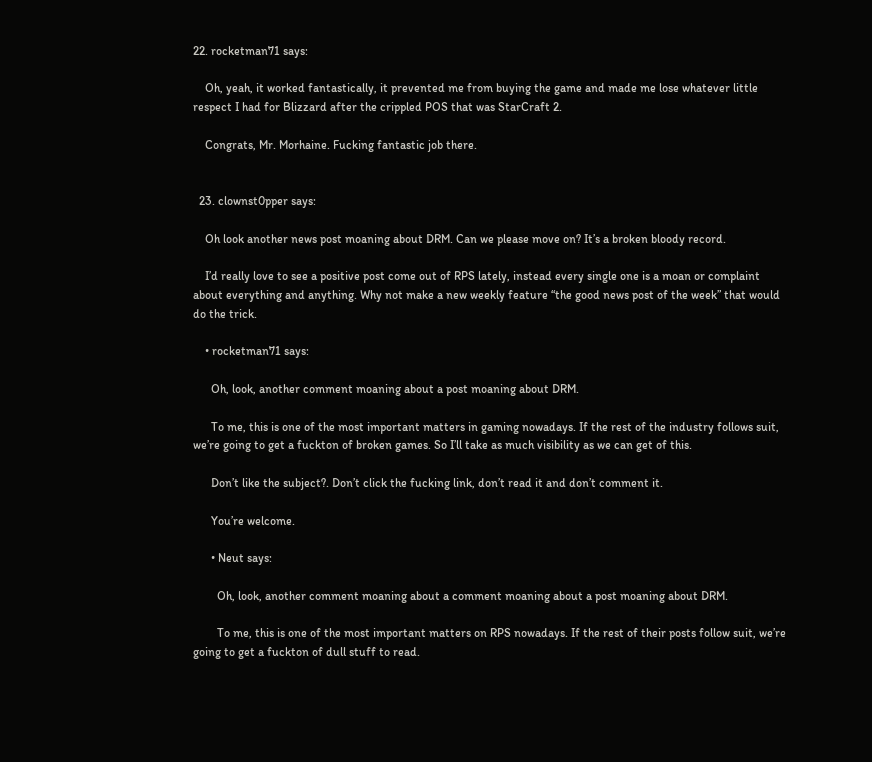22. rocketman71 says:

    Oh, yeah, it worked fantastically, it prevented me from buying the game and made me lose whatever little respect I had for Blizzard after the crippled POS that was StarCraft 2.

    Congrats, Mr. Morhaine. Fucking fantastic job there.


  23. clownst0pper says:

    Oh look another news post moaning about DRM. Can we please move on? It’s a broken bloody record.

    I’d really love to see a positive post come out of RPS lately, instead every single one is a moan or complaint about everything and anything. Why not make a new weekly feature “the good news post of the week” that would do the trick.

    • rocketman71 says:

      Oh, look, another comment moaning about a post moaning about DRM.

      To me, this is one of the most important matters in gaming nowadays. If the rest of the industry follows suit, we’re going to get a fuckton of broken games. So I’ll take as much visibility as we can get of this.

      Don’t like the subject?. Don’t click the fucking link, don’t read it and don’t comment it.

      You’re welcome.

      • Neut says:

        Oh, look, another comment moaning about a comment moaning about a post moaning about DRM.

        To me, this is one of the most important matters on RPS nowadays. If the rest of their posts follow suit, we’re going to get a fuckton of dull stuff to read.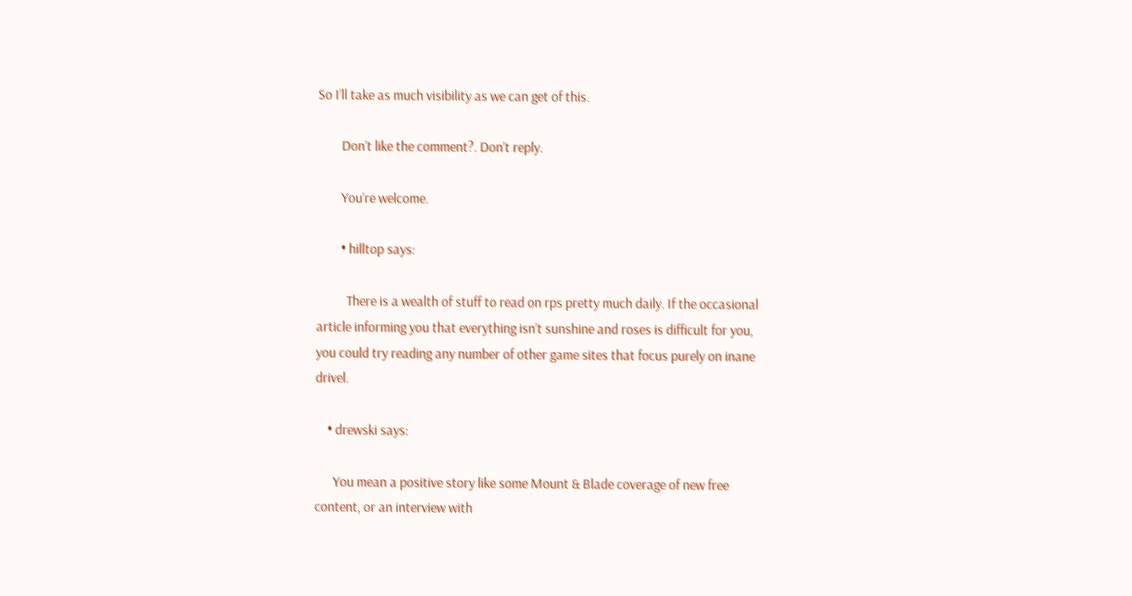So I’ll take as much visibility as we can get of this.

        Don’t like the comment?. Don’t reply.

        You’re welcome.

        • hilltop says:

          There is a wealth of stuff to read on rps pretty much daily. If the occasional article informing you that everything isn’t sunshine and roses is difficult for you, you could try reading any number of other game sites that focus purely on inane drivel.

    • drewski says:

      You mean a positive story like some Mount & Blade coverage of new free content, or an interview with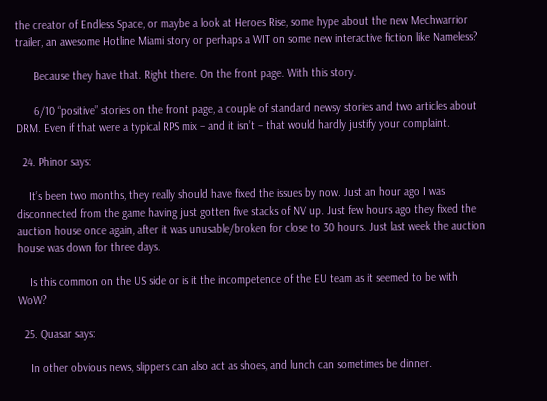the creator of Endless Space, or maybe a look at Heroes Rise, some hype about the new Mechwarrior trailer, an awesome Hotline Miami story or perhaps a WIT on some new interactive fiction like Nameless?

      Because they have that. Right there. On the front page. With this story.

      6/10 “positive” stories on the front page, a couple of standard newsy stories and two articles about DRM. Even if that were a typical RPS mix – and it isn’t – that would hardly justify your complaint.

  24. Phinor says:

    It’s been two months, they really should have fixed the issues by now. Just an hour ago I was disconnected from the game having just gotten five stacks of NV up. Just few hours ago they fixed the auction house once again, after it was unusable/broken for close to 30 hours. Just last week the auction house was down for three days.

    Is this common on the US side or is it the incompetence of the EU team as it seemed to be with WoW?

  25. Quasar says:

    In other obvious news, slippers can also act as shoes, and lunch can sometimes be dinner.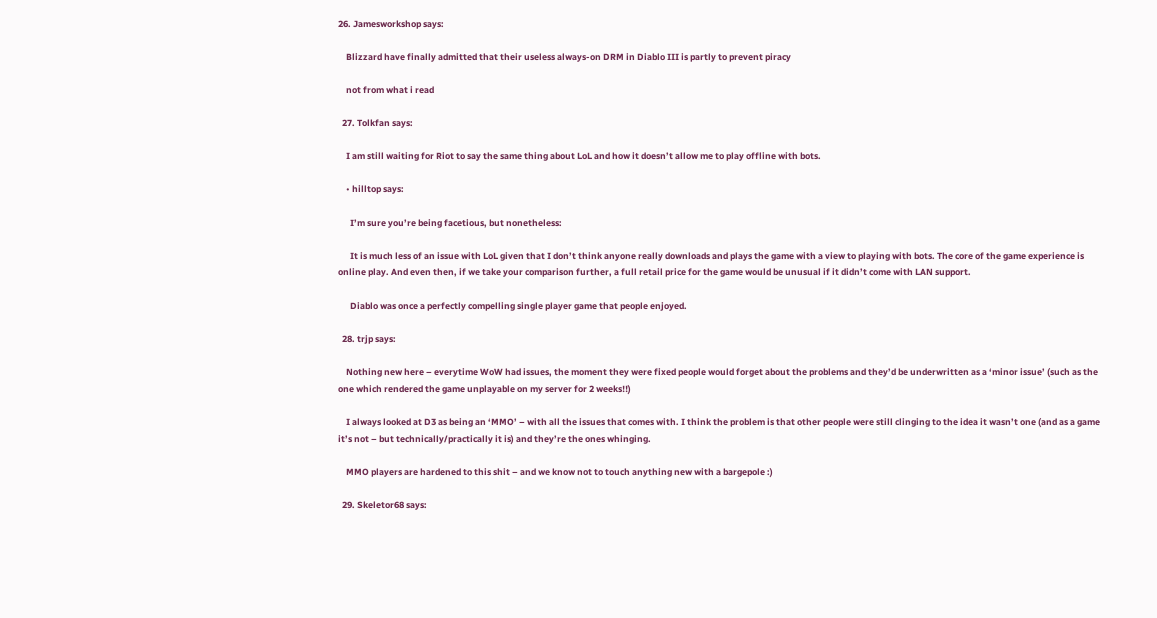26. Jamesworkshop says:

    Blizzard have finally admitted that their useless always-on DRM in Diablo III is partly to prevent piracy

    not from what i read

  27. Tolkfan says:

    I am still waiting for Riot to say the same thing about LoL and how it doesn’t allow me to play offline with bots.

    • hilltop says:

      I’m sure you’re being facetious, but nonetheless:

      It is much less of an issue with LoL given that I don’t think anyone really downloads and plays the game with a view to playing with bots. The core of the game experience is online play. And even then, if we take your comparison further, a full retail price for the game would be unusual if it didn’t come with LAN support.

      Diablo was once a perfectly compelling single player game that people enjoyed.

  28. trjp says:

    Nothing new here – everytime WoW had issues, the moment they were fixed people would forget about the problems and they’d be underwritten as a ‘minor issue’ (such as the one which rendered the game unplayable on my server for 2 weeks!!)

    I always looked at D3 as being an ‘MMO’ – with all the issues that comes with. I think the problem is that other people were still clinging to the idea it wasn’t one (and as a game it’s not – but technically/practically it is) and they’re the ones whinging.

    MMO players are hardened to this shit – and we know not to touch anything new with a bargepole :)

  29. Skeletor68 says: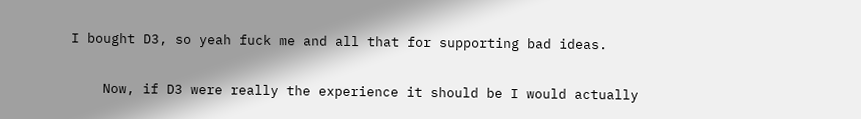I bought D3, so yeah fuck me and all that for supporting bad ideas.

    Now, if D3 were really the experience it should be I would actually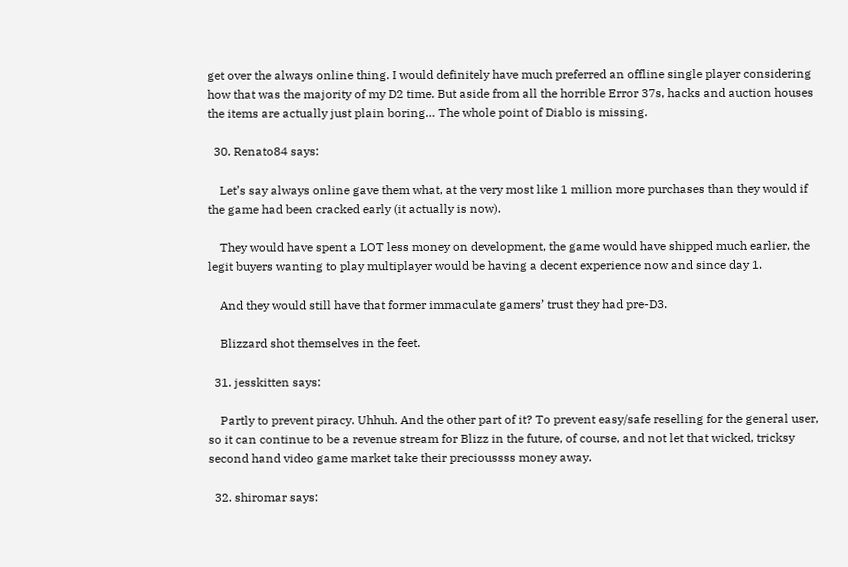get over the always online thing. I would definitely have much preferred an offline single player considering how that was the majority of my D2 time. But aside from all the horrible Error 37s, hacks and auction houses the items are actually just plain boring… The whole point of Diablo is missing.

  30. Renato84 says:

    Let’s say always online gave them what, at the very most like 1 million more purchases than they would if the game had been cracked early (it actually is now).

    They would have spent a LOT less money on development, the game would have shipped much earlier, the legit buyers wanting to play multiplayer would be having a decent experience now and since day 1.

    And they would still have that former immaculate gamers’ trust they had pre-D3.

    Blizzard shot themselves in the feet.

  31. jesskitten says:

    Partly to prevent piracy. Uhhuh. And the other part of it? To prevent easy/safe reselling for the general user, so it can continue to be a revenue stream for Blizz in the future, of course, and not let that wicked, tricksy second hand video game market take their precioussss money away.

  32. shiromar says: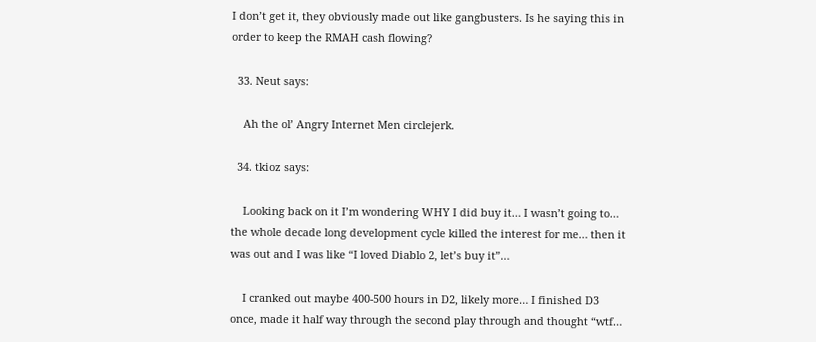I don’t get it, they obviously made out like gangbusters. Is he saying this in order to keep the RMAH cash flowing?

  33. Neut says:

    Ah the ol’ Angry Internet Men circlejerk.

  34. tkioz says:

    Looking back on it I’m wondering WHY I did buy it… I wasn’t going to… the whole decade long development cycle killed the interest for me… then it was out and I was like “I loved Diablo 2, let’s buy it”…

    I cranked out maybe 400-500 hours in D2, likely more… I finished D3 once, made it half way through the second play through and thought “wtf…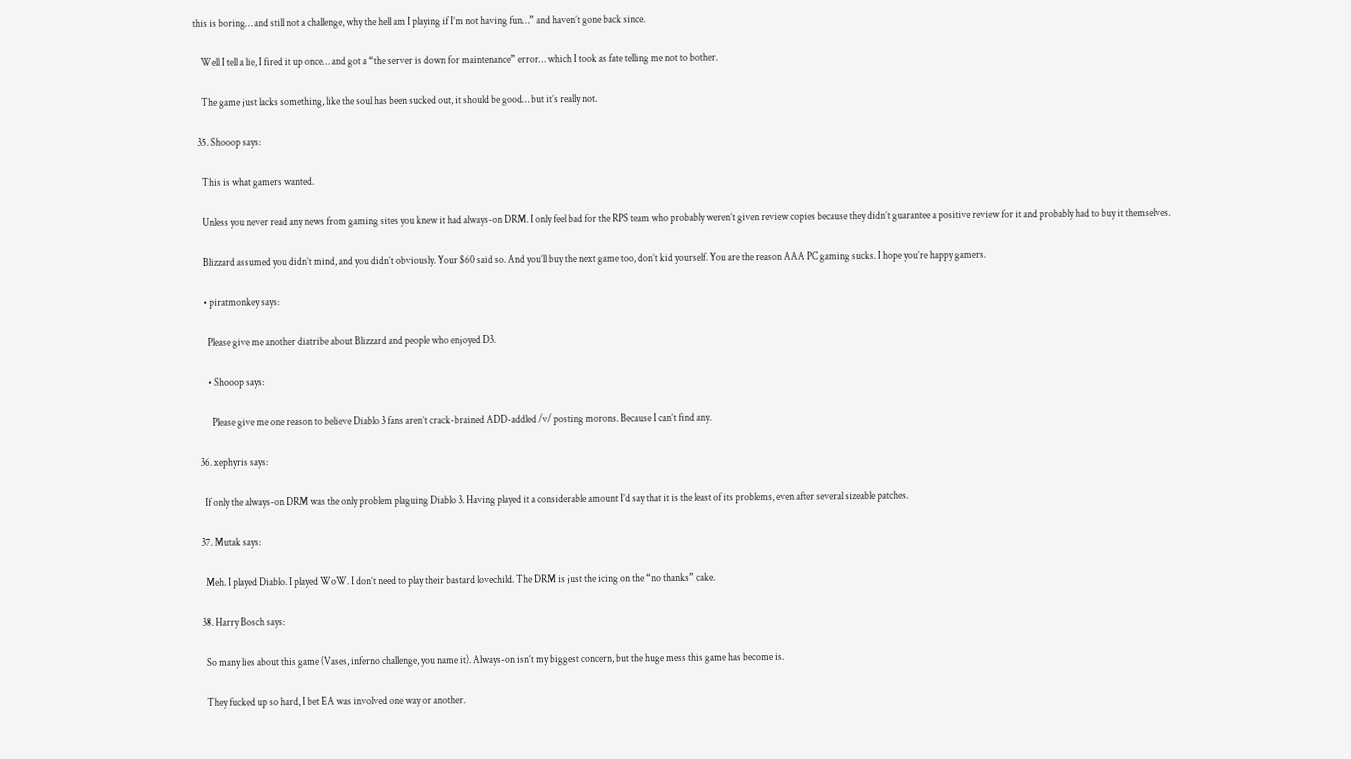this is boring… and still not a challenge, why the hell am I playing if I’m not having fun…” and haven’t gone back since.

    Well I tell a lie, I fired it up once… and got a “the server is down for maintenance” error… which I took as fate telling me not to bother.

    The game just lacks something, like the soul has been sucked out, it should be good… but it’s really not.

  35. Shooop says:

    This is what gamers wanted.

    Unless you never read any news from gaming sites you knew it had always-on DRM. I only feel bad for the RPS team who probably weren’t given review copies because they didn’t guarantee a positive review for it and probably had to buy it themselves.

    Blizzard assumed you didn’t mind, and you didn’t obviously. Your $60 said so. And you’ll buy the next game too, don’t kid yourself. You are the reason AAA PC gaming sucks. I hope you’re happy gamers.

    • piratmonkey says:

      Please give me another diatribe about Blizzard and people who enjoyed D3.

      • Shooop says:

        Please give me one reason to believe Diablo 3 fans aren’t crack-brained ADD-addled /v/ posting morons. Because I can’t find any.

  36. xephyris says:

    If only the always-on DRM was the only problem plaguing Diablo 3. Having played it a considerable amount I’d say that it is the least of its problems, even after several sizeable patches.

  37. Mutak says:

    Meh. I played Diablo. I played WoW. I don’t need to play their bastard lovechild. The DRM is just the icing on the “no thanks” cake.

  38. Harry Bosch says:

    So many lies about this game (Vases, inferno challenge, you name it). Always-on isn’t my biggest concern, but the huge mess this game has become is.

    They fucked up so hard, I bet EA was involved one way or another.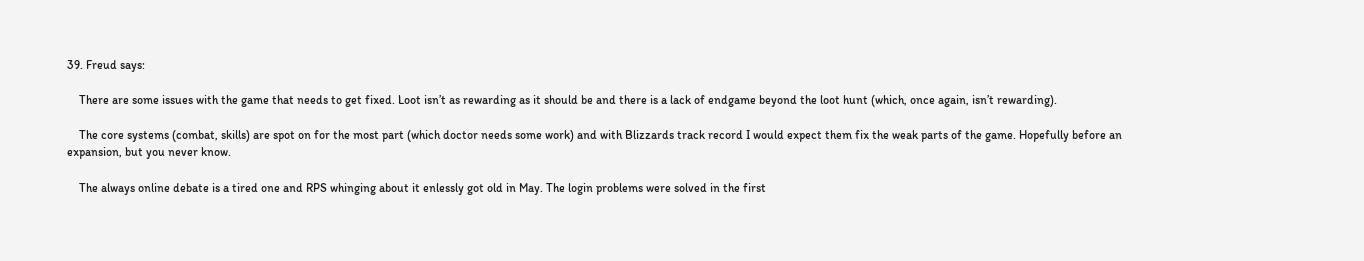39. Freud says:

    There are some issues with the game that needs to get fixed. Loot isn’t as rewarding as it should be and there is a lack of endgame beyond the loot hunt (which, once again, isn’t rewarding).

    The core systems (combat, skills) are spot on for the most part (which doctor needs some work) and with Blizzards track record I would expect them fix the weak parts of the game. Hopefully before an expansion, but you never know.

    The always online debate is a tired one and RPS whinging about it enlessly got old in May. The login problems were solved in the first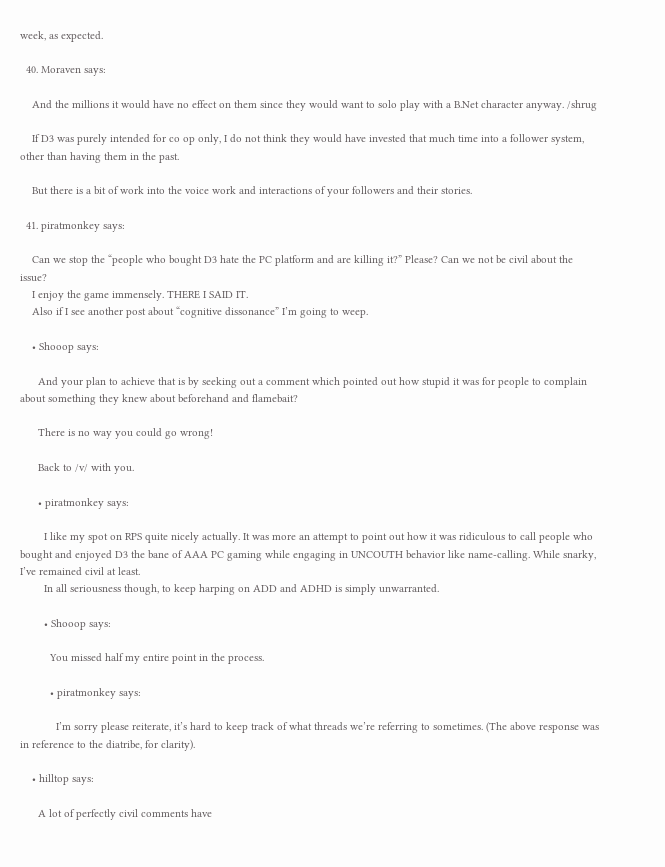week, as expected.

  40. Moraven says:

    And the millions it would have no effect on them since they would want to solo play with a B.Net character anyway. /shrug

    If D3 was purely intended for co op only, I do not think they would have invested that much time into a follower system, other than having them in the past.

    But there is a bit of work into the voice work and interactions of your followers and their stories.

  41. piratmonkey says:

    Can we stop the “people who bought D3 hate the PC platform and are killing it?” Please? Can we not be civil about the issue?
    I enjoy the game immensely. THERE I SAID IT.
    Also if I see another post about “cognitive dissonance” I’m going to weep.

    • Shooop says:

      And your plan to achieve that is by seeking out a comment which pointed out how stupid it was for people to complain about something they knew about beforehand and flamebait?

      There is no way you could go wrong!

      Back to /v/ with you.

      • piratmonkey says:

        I like my spot on RPS quite nicely actually. It was more an attempt to point out how it was ridiculous to call people who bought and enjoyed D3 the bane of AAA PC gaming while engaging in UNCOUTH behavior like name-calling. While snarky, I’ve remained civil at least.
        In all seriousness though, to keep harping on ADD and ADHD is simply unwarranted.

        • Shooop says:

          You missed half my entire point in the process.

          • piratmonkey says:

            I’m sorry please reiterate, it’s hard to keep track of what threads we’re referring to sometimes. (The above response was in reference to the diatribe, for clarity).

    • hilltop says:

      A lot of perfectly civil comments have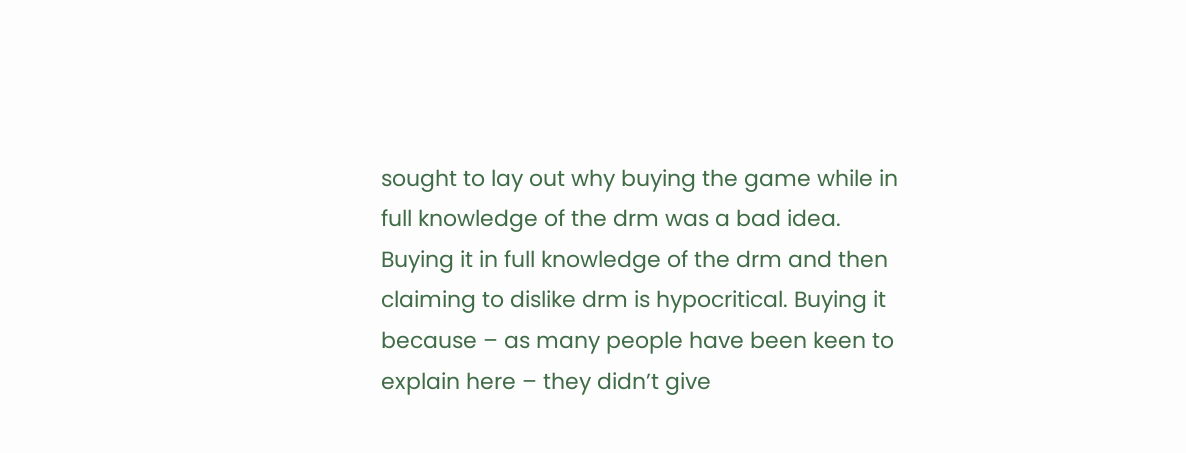sought to lay out why buying the game while in full knowledge of the drm was a bad idea. Buying it in full knowledge of the drm and then claiming to dislike drm is hypocritical. Buying it because – as many people have been keen to explain here – they didn’t give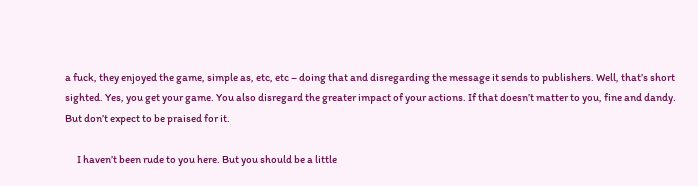a fuck, they enjoyed the game, simple as, etc, etc – doing that and disregarding the message it sends to publishers. Well, that’s short sighted. Yes, you get your game. You also disregard the greater impact of your actions. If that doesn’t matter to you, fine and dandy. But don’t expect to be praised for it.

      I haven’t been rude to you here. But you should be a little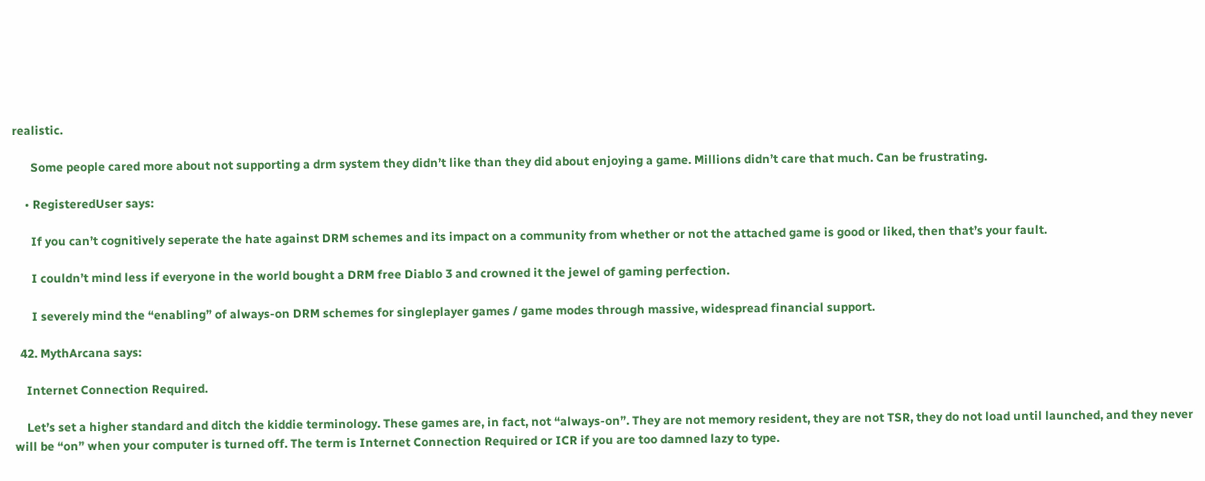realistic.

      Some people cared more about not supporting a drm system they didn’t like than they did about enjoying a game. Millions didn’t care that much. Can be frustrating.

    • RegisteredUser says:

      If you can’t cognitively seperate the hate against DRM schemes and its impact on a community from whether or not the attached game is good or liked, then that’s your fault.

      I couldn’t mind less if everyone in the world bought a DRM free Diablo 3 and crowned it the jewel of gaming perfection.

      I severely mind the “enabling” of always-on DRM schemes for singleplayer games / game modes through massive, widespread financial support.

  42. MythArcana says:

    Internet Connection Required.

    Let’s set a higher standard and ditch the kiddie terminology. These games are, in fact, not “always-on”. They are not memory resident, they are not TSR, they do not load until launched, and they never will be “on” when your computer is turned off. The term is Internet Connection Required or ICR if you are too damned lazy to type.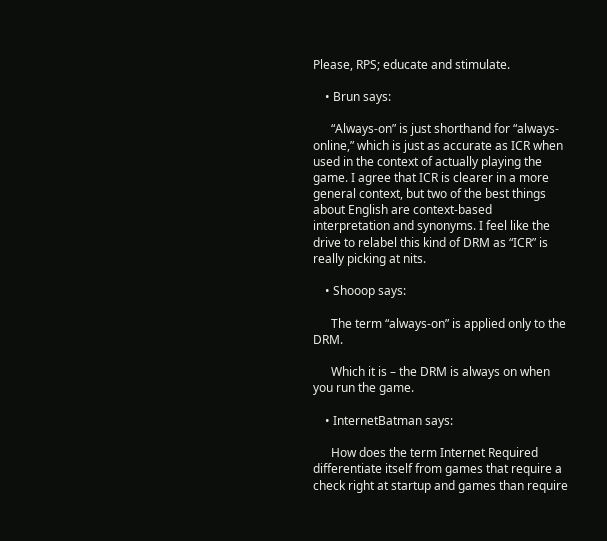Please, RPS; educate and stimulate.

    • Brun says:

      “Always-on” is just shorthand for “always-online,” which is just as accurate as ICR when used in the context of actually playing the game. I agree that ICR is clearer in a more general context, but two of the best things about English are context-based interpretation and synonyms. I feel like the drive to relabel this kind of DRM as “ICR” is really picking at nits.

    • Shooop says:

      The term “always-on” is applied only to the DRM.

      Which it is – the DRM is always on when you run the game.

    • InternetBatman says:

      How does the term Internet Required differentiate itself from games that require a check right at startup and games than require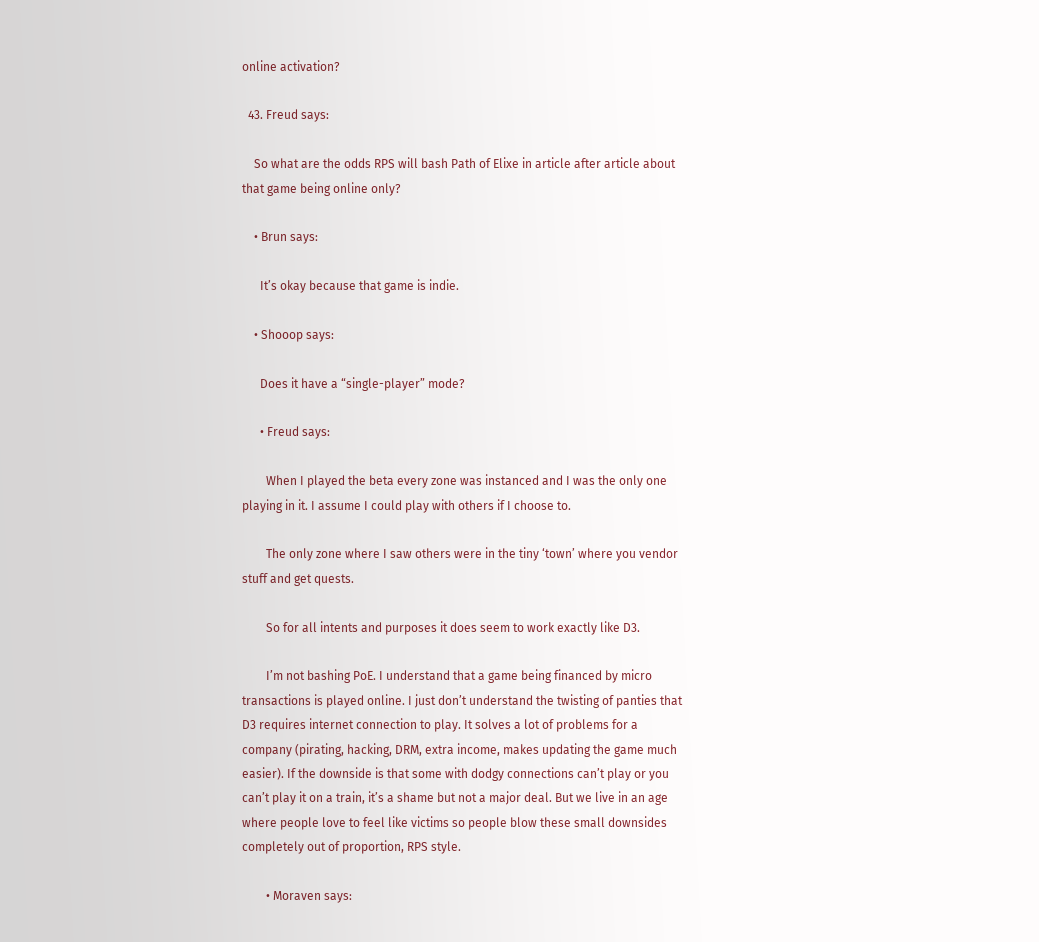online activation?

  43. Freud says:

    So what are the odds RPS will bash Path of Elixe in article after article about that game being online only?

    • Brun says:

      It’s okay because that game is indie.

    • Shooop says:

      Does it have a “single-player” mode?

      • Freud says:

        When I played the beta every zone was instanced and I was the only one playing in it. I assume I could play with others if I choose to.

        The only zone where I saw others were in the tiny ‘town’ where you vendor stuff and get quests.

        So for all intents and purposes it does seem to work exactly like D3.

        I’m not bashing PoE. I understand that a game being financed by micro transactions is played online. I just don’t understand the twisting of panties that D3 requires internet connection to play. It solves a lot of problems for a company (pirating, hacking, DRM, extra income, makes updating the game much easier). If the downside is that some with dodgy connections can’t play or you can’t play it on a train, it’s a shame but not a major deal. But we live in an age where people love to feel like victims so people blow these small downsides completely out of proportion, RPS style.

        • Moraven says: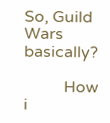So, Guild Wars basically?

          How i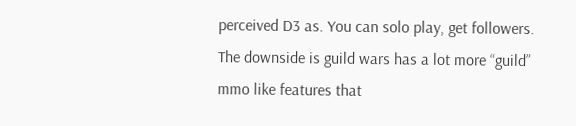perceived D3 as. You can solo play, get followers. The downside is guild wars has a lot more “guild” mmo like features that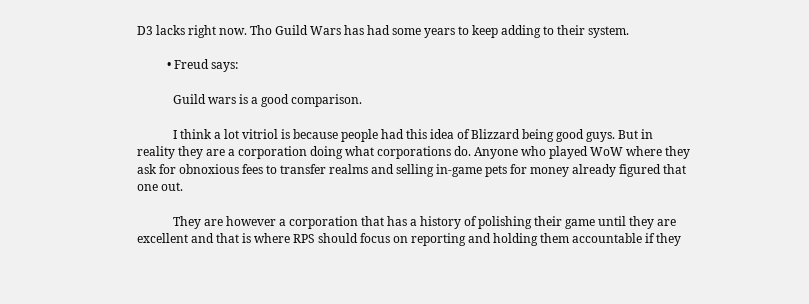D3 lacks right now. Tho Guild Wars has had some years to keep adding to their system.

          • Freud says:

            Guild wars is a good comparison.

            I think a lot vitriol is because people had this idea of Blizzard being good guys. But in reality they are a corporation doing what corporations do. Anyone who played WoW where they ask for obnoxious fees to transfer realms and selling in-game pets for money already figured that one out.

            They are however a corporation that has a history of polishing their game until they are excellent and that is where RPS should focus on reporting and holding them accountable if they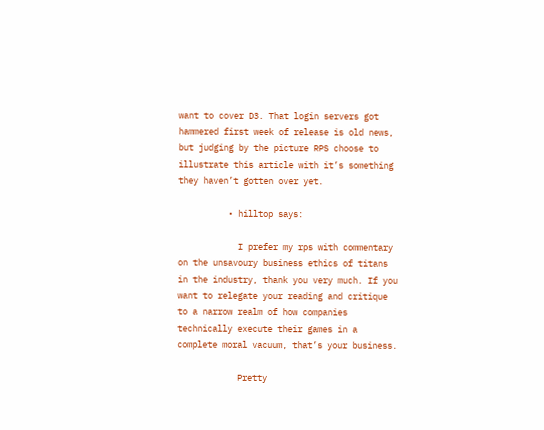want to cover D3. That login servers got hammered first week of release is old news, but judging by the picture RPS choose to illustrate this article with it’s something they haven’t gotten over yet.

          • hilltop says:

            I prefer my rps with commentary on the unsavoury business ethics of titans in the industry, thank you very much. If you want to relegate your reading and critique to a narrow realm of how companies technically execute their games in a complete moral vacuum, that’s your business.

            Pretty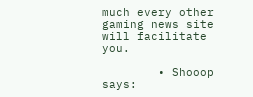much every other gaming news site will facilitate you.

        • Shooop says: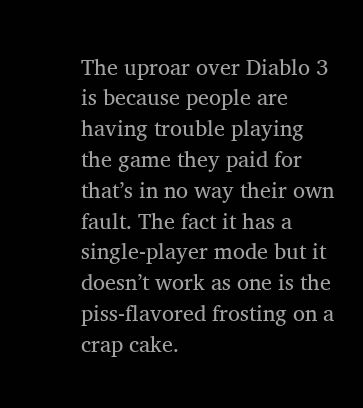The uproar over Diablo 3 is because people are having trouble playing the game they paid for that’s in no way their own fault. The fact it has a single-player mode but it doesn’t work as one is the piss-flavored frosting on a crap cake.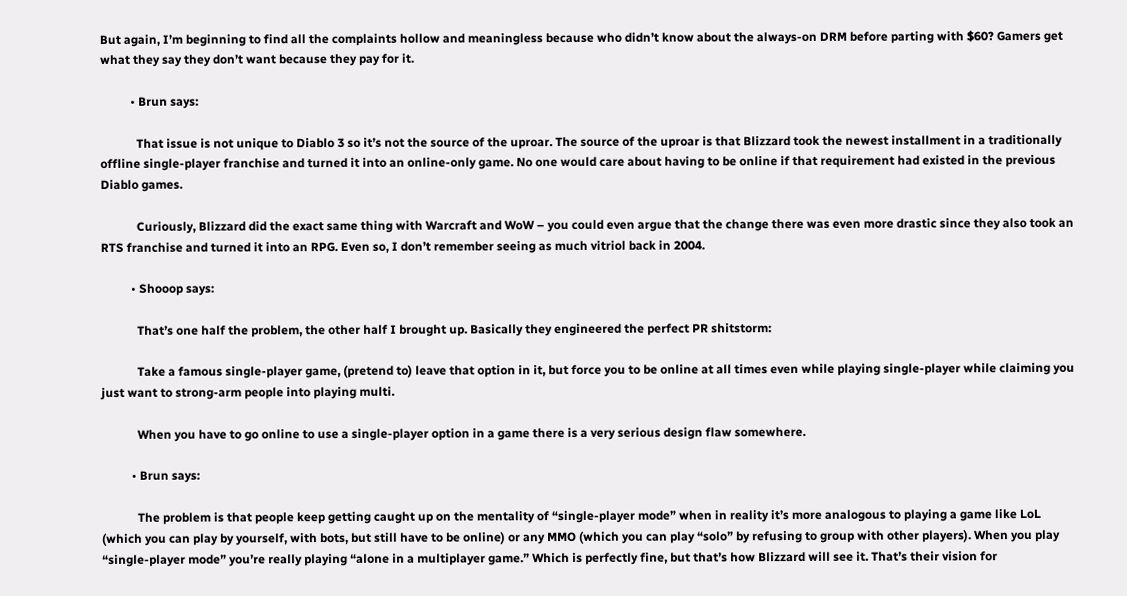But again, I’m beginning to find all the complaints hollow and meaningless because who didn’t know about the always-on DRM before parting with $60? Gamers get what they say they don’t want because they pay for it.

          • Brun says:

            That issue is not unique to Diablo 3 so it’s not the source of the uproar. The source of the uproar is that Blizzard took the newest installment in a traditionally offline single-player franchise and turned it into an online-only game. No one would care about having to be online if that requirement had existed in the previous Diablo games.

            Curiously, Blizzard did the exact same thing with Warcraft and WoW – you could even argue that the change there was even more drastic since they also took an RTS franchise and turned it into an RPG. Even so, I don’t remember seeing as much vitriol back in 2004.

          • Shooop says:

            That’s one half the problem, the other half I brought up. Basically they engineered the perfect PR shitstorm:

            Take a famous single-player game, (pretend to) leave that option in it, but force you to be online at all times even while playing single-player while claiming you just want to strong-arm people into playing multi.

            When you have to go online to use a single-player option in a game there is a very serious design flaw somewhere.

          • Brun says:

            The problem is that people keep getting caught up on the mentality of “single-player mode” when in reality it’s more analogous to playing a game like LoL (which you can play by yourself, with bots, but still have to be online) or any MMO (which you can play “solo” by refusing to group with other players). When you play “single-player mode” you’re really playing “alone in a multiplayer game.” Which is perfectly fine, but that’s how Blizzard will see it. That’s their vision for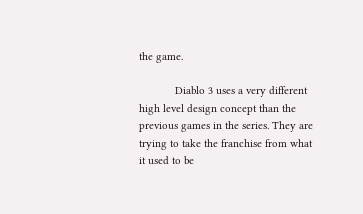the game.

            Diablo 3 uses a very different high level design concept than the previous games in the series. They are trying to take the franchise from what it used to be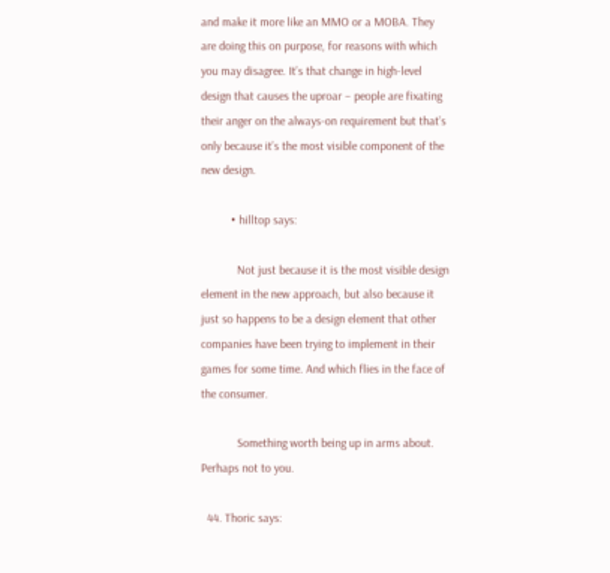and make it more like an MMO or a MOBA. They are doing this on purpose, for reasons with which you may disagree. It’s that change in high-level design that causes the uproar – people are fixating their anger on the always-on requirement but that’s only because it’s the most visible component of the new design.

          • hilltop says:

            Not just because it is the most visible design element in the new approach, but also because it just so happens to be a design element that other companies have been trying to implement in their games for some time. And which flies in the face of the consumer.

            Something worth being up in arms about. Perhaps not to you.

  44. Thoric says: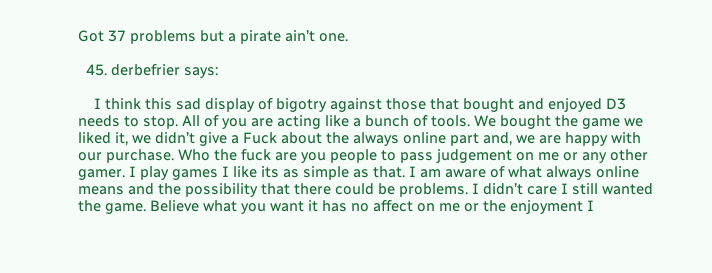Got 37 problems but a pirate ain’t one.

  45. derbefrier says:

    I think this sad display of bigotry against those that bought and enjoyed D3 needs to stop. All of you are acting like a bunch of tools. We bought the game we liked it, we didn’t give a Fuck about the always online part and, we are happy with our purchase. Who the fuck are you people to pass judgement on me or any other gamer. I play games I like its as simple as that. I am aware of what always online means and the possibility that there could be problems. I didn’t care I still wanted the game. Believe what you want it has no affect on me or the enjoyment I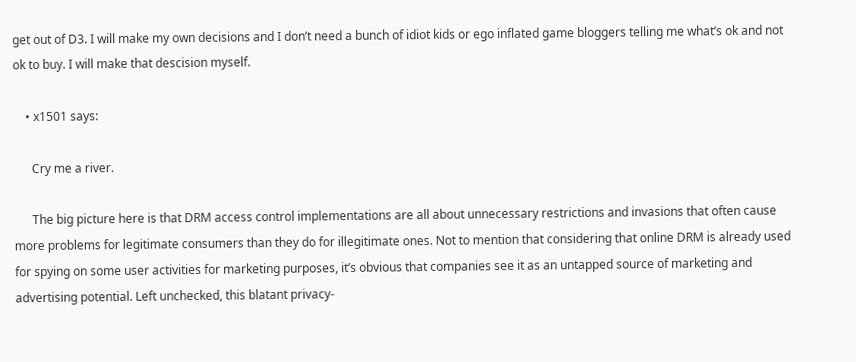get out of D3. I will make my own decisions and I don’t need a bunch of idiot kids or ego inflated game bloggers telling me what’s ok and not ok to buy. I will make that descision myself.

    • x1501 says:

      Cry me a river.

      The big picture here is that DRM access control implementations are all about unnecessary restrictions and invasions that often cause more problems for legitimate consumers than they do for illegitimate ones. Not to mention that considering that online DRM is already used for spying on some user activities for marketing purposes, it’s obvious that companies see it as an untapped source of marketing and advertising potential. Left unchecked, this blatant privacy-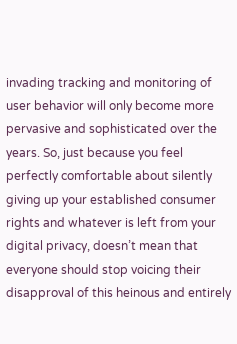invading tracking and monitoring of user behavior will only become more pervasive and sophisticated over the years. So, just because you feel perfectly comfortable about silently giving up your established consumer rights and whatever is left from your digital privacy, doesn’t mean that everyone should stop voicing their disapproval of this heinous and entirely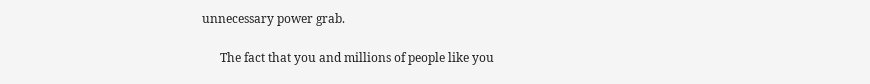unnecessary power grab.

      The fact that you and millions of people like you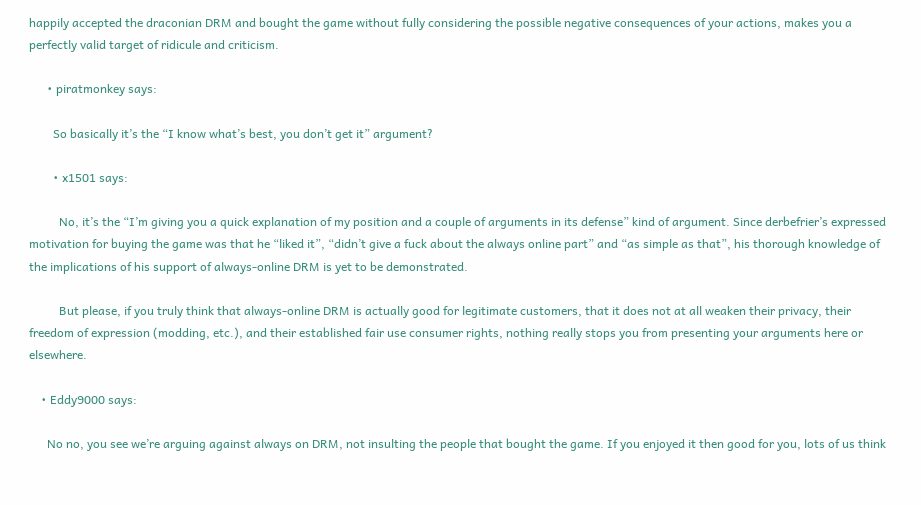happily accepted the draconian DRM and bought the game without fully considering the possible negative consequences of your actions, makes you a perfectly valid target of ridicule and criticism.

      • piratmonkey says:

        So basically it’s the “I know what’s best, you don’t get it” argument?

        • x1501 says:

          No, it’s the “I’m giving you a quick explanation of my position and a couple of arguments in its defense” kind of argument. Since derbefrier’s expressed motivation for buying the game was that he “liked it”, “didn’t give a fuck about the always online part” and “as simple as that”, his thorough knowledge of the implications of his support of always-online DRM is yet to be demonstrated.

          But please, if you truly think that always-online DRM is actually good for legitimate customers, that it does not at all weaken their privacy, their freedom of expression (modding, etc.), and their established fair use consumer rights, nothing really stops you from presenting your arguments here or elsewhere.

    • Eddy9000 says:

      No no, you see we’re arguing against always on DRM, not insulting the people that bought the game. If you enjoyed it then good for you, lots of us think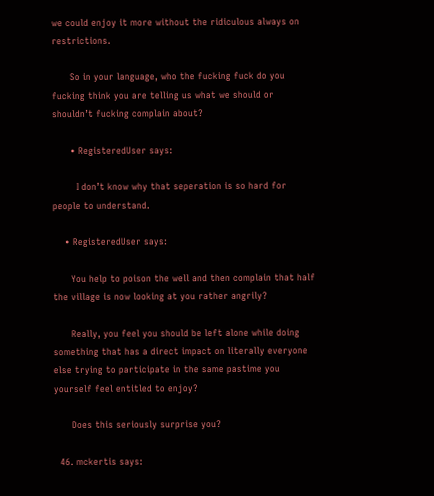we could enjoy it more without the ridiculous always on restrictions.

      So in your language, who the fucking fuck do you fucking think you are telling us what we should or shouldn’t fucking complain about?

      • RegisteredUser says:

        I don’t know why that seperation is so hard for people to understand.

    • RegisteredUser says:

      You help to poison the well and then complain that half the village is now looking at you rather angrily?

      Really, you feel you should be left alone while doing something that has a direct impact on literally everyone else trying to participate in the same pastime you yourself feel entitled to enjoy?

      Does this seriously surprise you?

  46. mckertis says: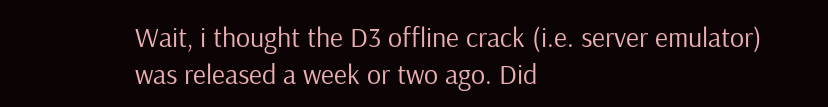Wait, i thought the D3 offline crack (i.e. server emulator) was released a week or two ago. Did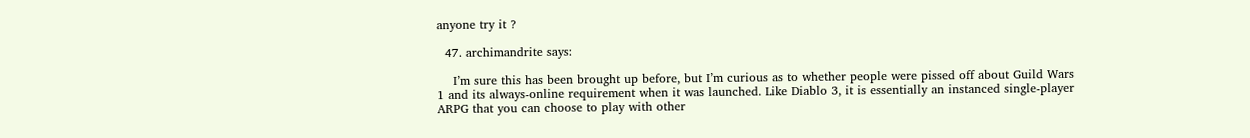anyone try it ?

  47. archimandrite says:

    I’m sure this has been brought up before, but I’m curious as to whether people were pissed off about Guild Wars 1 and its always-online requirement when it was launched. Like Diablo 3, it is essentially an instanced single-player ARPG that you can choose to play with other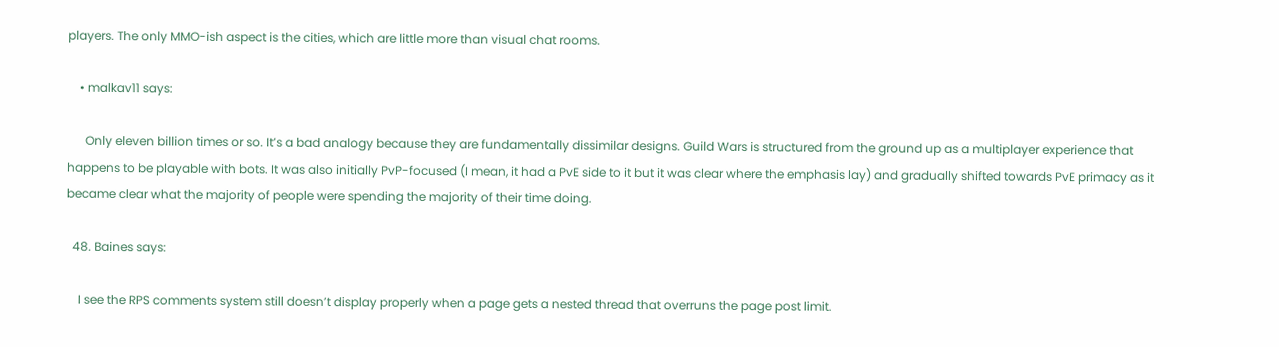players. The only MMO-ish aspect is the cities, which are little more than visual chat rooms.

    • malkav11 says:

      Only eleven billion times or so. It’s a bad analogy because they are fundamentally dissimilar designs. Guild Wars is structured from the ground up as a multiplayer experience that happens to be playable with bots. It was also initially PvP-focused (I mean, it had a PvE side to it but it was clear where the emphasis lay) and gradually shifted towards PvE primacy as it became clear what the majority of people were spending the majority of their time doing.

  48. Baines says:

    I see the RPS comments system still doesn’t display properly when a page gets a nested thread that overruns the page post limit.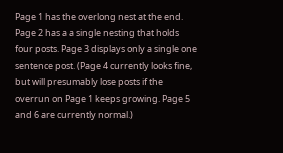Page 1 has the overlong nest at the end. Page 2 has a a single nesting that holds four posts. Page 3 displays only a single one sentence post. (Page 4 currently looks fine, but will presumably lose posts if the overrun on Page 1 keeps growing. Page 5 and 6 are currently normal.)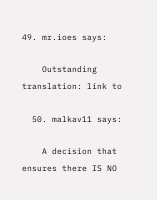49. mr.ioes says:

    Outstanding translation: link to

  50. malkav11 says:

    A decision that ensures there IS NO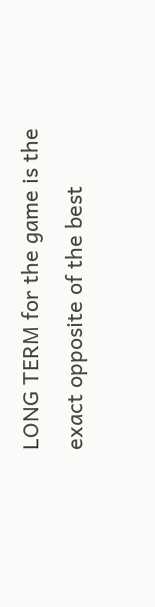LONG TERM for the game is the exact opposite of the best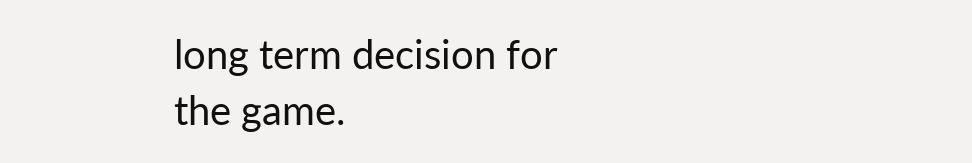long term decision for the game.